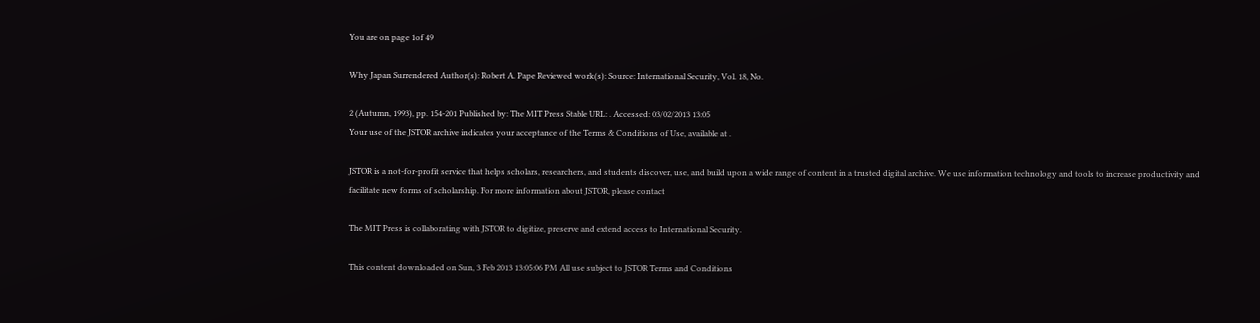You are on page 1of 49

Why Japan Surrendered Author(s): Robert A. Pape Reviewed work(s): Source: International Security, Vol. 18, No.

2 (Autumn, 1993), pp. 154-201 Published by: The MIT Press Stable URL: . Accessed: 03/02/2013 13:05
Your use of the JSTOR archive indicates your acceptance of the Terms & Conditions of Use, available at .

JSTOR is a not-for-profit service that helps scholars, researchers, and students discover, use, and build upon a wide range of content in a trusted digital archive. We use information technology and tools to increase productivity and facilitate new forms of scholarship. For more information about JSTOR, please contact

The MIT Press is collaborating with JSTOR to digitize, preserve and extend access to International Security.

This content downloaded on Sun, 3 Feb 2013 13:05:06 PM All use subject to JSTOR Terms and Conditions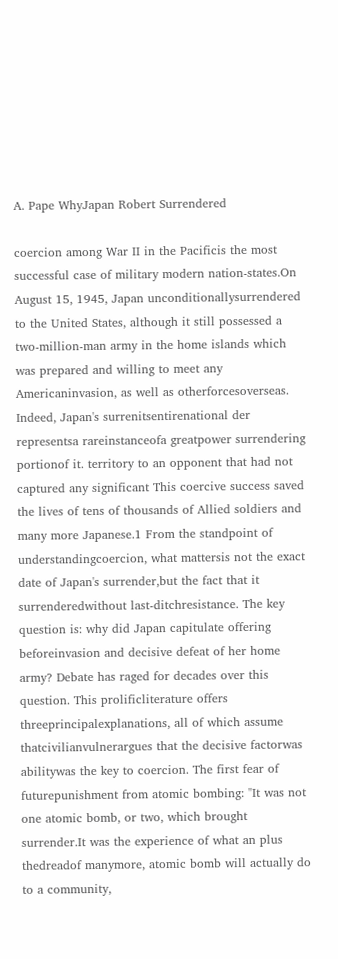A. Pape WhyJapan Robert Surrendered

coercion among War II in the Pacificis the most successful case of military modern nation-states.On August 15, 1945, Japan unconditionallysurrendered to the United States, although it still possessed a two-million-man army in the home islands which was prepared and willing to meet any Americaninvasion, as well as otherforcesoverseas. Indeed, Japan's surrenitsentirenational der representsa rareinstanceofa greatpower surrendering portionof it. territory to an opponent that had not captured any significant This coercive success saved the lives of tens of thousands of Allied soldiers and many more Japanese.1 From the standpoint of understandingcoercion, what mattersis not the exact date of Japan's surrender,but the fact that it surrenderedwithout last-ditchresistance. The key question is: why did Japan capitulate offering beforeinvasion and decisive defeat of her home army? Debate has raged for decades over this question. This prolificliterature offers threeprincipalexplanations, all of which assume thatcivilianvulnerargues that the decisive factorwas abilitywas the key to coercion. The first fear of futurepunishment from atomic bombing: "It was not one atomic bomb, or two, which brought surrender.It was the experience of what an plus thedreadof manymore, atomic bomb will actually do to a community,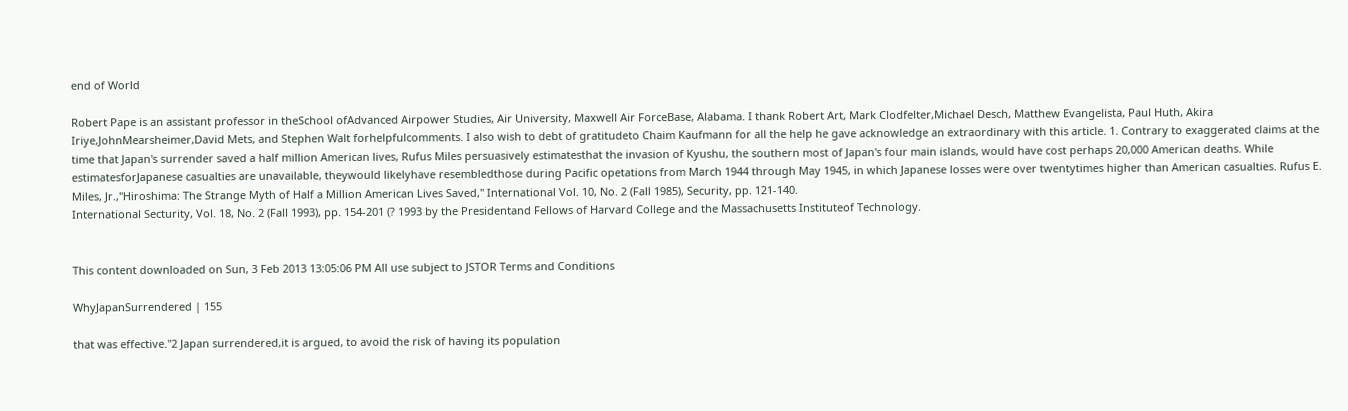end of World

Robert Pape is an assistant professor in theSchool ofAdvanced Airpower Studies, Air University, Maxwell Air ForceBase, Alabama. I thank Robert Art, Mark Clodfelter,Michael Desch, Matthew Evangelista, Paul Huth, Akira Iriye,JohnMearsheimer,David Mets, and Stephen Walt forhelpfulcomments. I also wish to debt of gratitudeto Chaim Kaufmann for all the help he gave acknowledge an extraordinary with this article. 1. Contrary to exaggerated claims at the time that Japan's surrender saved a half million American lives, Rufus Miles persuasively estimatesthat the invasion of Kyushu, the southern most of Japan's four main islands, would have cost perhaps 20,000 American deaths. While estimatesforJapanese casualties are unavailable, theywould likelyhave resembledthose during Pacific opetations from March 1944 through May 1945, in which Japanese losses were over twentytimes higher than American casualties. Rufus E. Miles, Jr.,"Hiroshima: The Strange Myth of Half a Million American Lives Saved," International Vol. 10, No. 2 (Fall 1985), Security, pp. 121-140.
International Secturity, Vol. 18, No. 2 (Fall 1993), pp. 154-201 (? 1993 by the Presidentand Fellows of Harvard College and the Massachusetts Instituteof Technology.


This content downloaded on Sun, 3 Feb 2013 13:05:06 PM All use subject to JSTOR Terms and Conditions

WhyJapanSurrendered | 155

that was effective."2 Japan surrendered,it is argued, to avoid the risk of having its population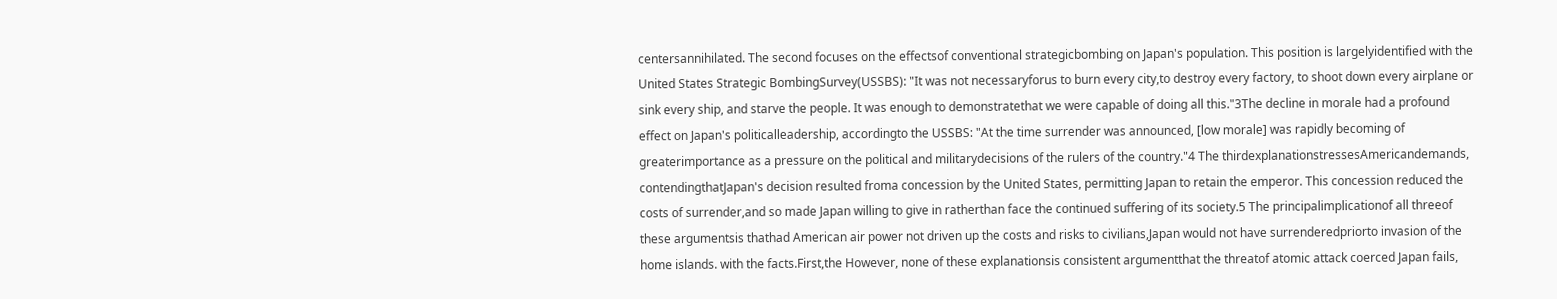centersannihilated. The second focuses on the effectsof conventional strategicbombing on Japan's population. This position is largelyidentified with the United States Strategic BombingSurvey(USSBS): "It was not necessaryforus to burn every city,to destroy every factory, to shoot down every airplane or sink every ship, and starve the people. It was enough to demonstratethat we were capable of doing all this."3The decline in morale had a profound effect on Japan's politicalleadership, accordingto the USSBS: "At the time surrender was announced, [low morale] was rapidly becoming of greaterimportance as a pressure on the political and militarydecisions of the rulers of the country."4 The thirdexplanationstressesAmericandemands, contendingthatJapan's decision resulted froma concession by the United States, permitting Japan to retain the emperor. This concession reduced the costs of surrender,and so made Japan willing to give in ratherthan face the continued suffering of its society.5 The principalimplicationof all threeof these argumentsis thathad American air power not driven up the costs and risks to civilians,Japan would not have surrenderedpriorto invasion of the home islands. with the facts.First,the However, none of these explanationsis consistent argumentthat the threatof atomic attack coerced Japan fails,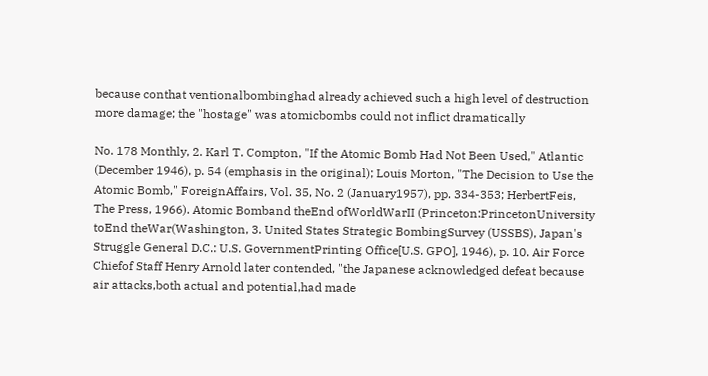because conthat ventionalbombinghad already achieved such a high level of destruction more damage; the "hostage" was atomicbombs could not inflict dramatically

No. 178 Monthly, 2. Karl T. Compton, "If the Atomic Bomb Had Not Been Used," Atlantic (December 1946), p. 54 (emphasis in the original); Louis Morton, "The Decision to Use the Atomic Bomb," ForeignAffairs, Vol. 35, No. 2 (January1957), pp. 334-353; HerbertFeis, The Press, 1966). Atomic Bomband theEnd ofWorldWarII (Princeton:PrincetonUniversity toEnd theWar(Washington, 3. United States Strategic BombingSurvey (USSBS), Japan's Struggle General D.C.: U.S. GovernmentPrinting Office[U.S. GPO], 1946), p. 10. Air Force Chiefof Staff Henry Arnold later contended, "the Japanese acknowledged defeat because air attacks,both actual and potential,had made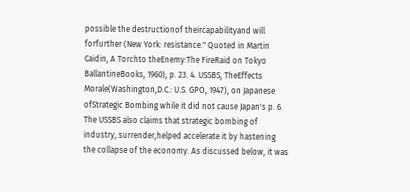possible the destructionof theircapabilityand will forfurther (New York: resistance." Quoted in Martin Caidin, A Torchto theEnemy:The FireRaid on Tokyo BallantineBooks, 1960), p. 23. 4. USSBS, TheEffects Morale(Washington,D.C.: U.S. GPO, 1947), on Japanese ofStrategic Bombing while it did not cause Japan's p. 6. The USSBS also claims that strategic bombing of industry, surrender,helped accelerate it by hastening the collapse of the economy. As discussed below, it was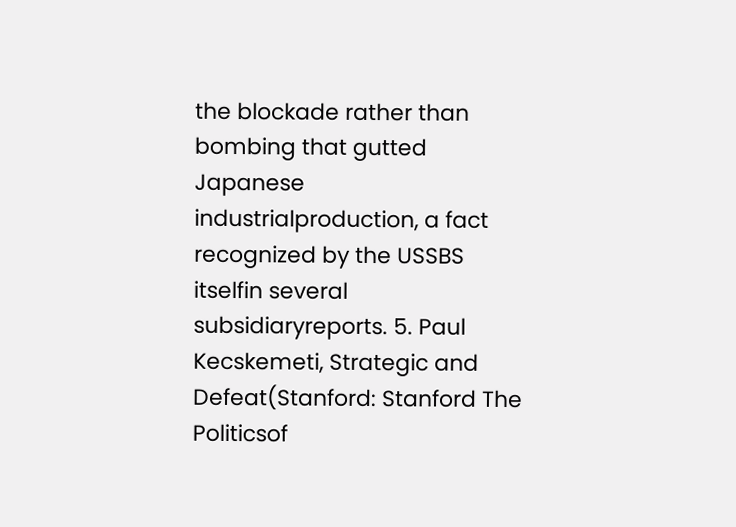the blockade rather than bombing that gutted Japanese industrialproduction, a fact recognized by the USSBS itselfin several subsidiaryreports. 5. Paul Kecskemeti, Strategic and Defeat(Stanford: Stanford The Politicsof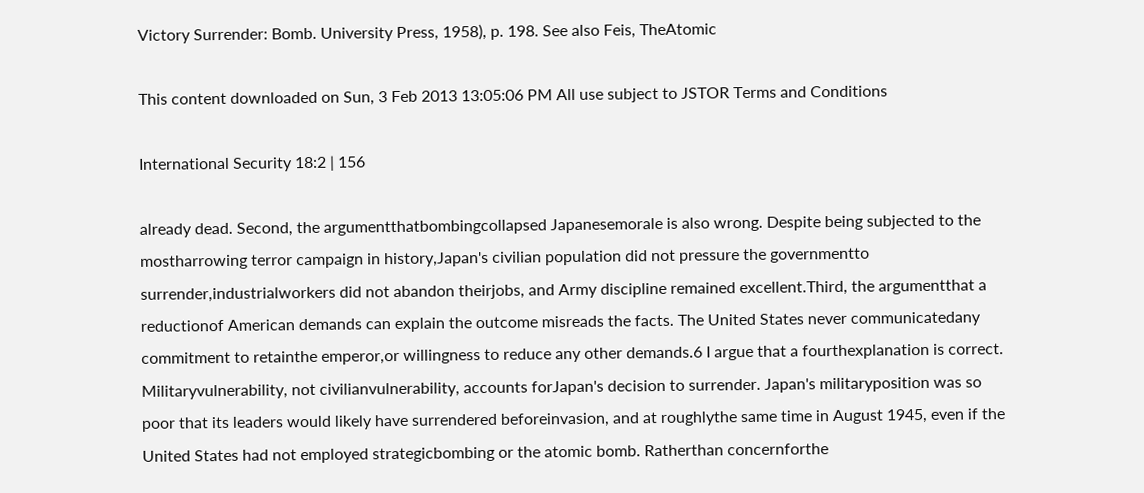Victory Surrender: Bomb. University Press, 1958), p. 198. See also Feis, TheAtomic

This content downloaded on Sun, 3 Feb 2013 13:05:06 PM All use subject to JSTOR Terms and Conditions

International Security 18:2 | 156

already dead. Second, the argumentthatbombingcollapsed Japanesemorale is also wrong. Despite being subjected to the mostharrowing terror campaign in history,Japan's civilian population did not pressure the governmentto surrender,industrialworkers did not abandon theirjobs, and Army discipline remained excellent.Third, the argumentthat a reductionof American demands can explain the outcome misreads the facts. The United States never communicatedany commitment to retainthe emperor,or willingness to reduce any other demands.6 I argue that a fourthexplanation is correct. Militaryvulnerability, not civilianvulnerability, accounts forJapan's decision to surrender. Japan's militaryposition was so poor that its leaders would likely have surrendered beforeinvasion, and at roughlythe same time in August 1945, even if the United States had not employed strategicbombing or the atomic bomb. Ratherthan concernforthe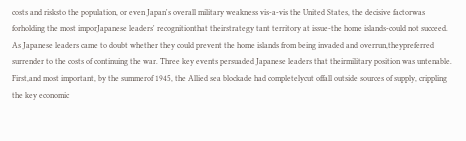costs and risksto the population, or even Japan's overall military weakness vis-a-vis the United States, the decisive factorwas forholding the most imporJapanese leaders' recognitionthat theirstrategy tant territory at issue-the home islands-could not succeed. As Japanese leaders came to doubt whether they could prevent the home islands from being invaded and overrun,theypreferred surrender to the costs of continuing the war. Three key events persuaded Japanese leaders that theirmilitary position was untenable. First,and most important, by the summerof 1945, the Allied sea blockade had completelycut offall outside sources of supply, crippling the key economic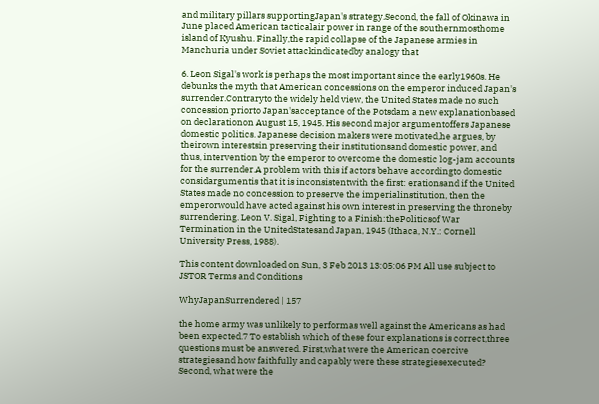and military pillars supportingJapan's strategy.Second, the fall of Okinawa in June placed American tacticalair power in range of the southernmosthome island of Kyushu. Finally,the rapid collapse of the Japanese armies in Manchuria under Soviet attackindicatedby analogy that

6. Leon Sigal's work is perhaps the most important since the early1960s. He debunks the myth that American concessions on the emperor induced Japan's surrender.Contraryto the widely held view, the United States made no such concession priorto Japan'sacceptance of the Potsdam a new explanationbased on declarationon August 15, 1945. His second major argumentoffers Japanese domestic politics. Japanese decision makers were motivated,he argues, by theirown interestsin preserving their institutionsand domestic power, and thus, intervention by the emperor to overcome the domestic log-jam accounts for the surrender.A problem with this if actors behave accordingto domestic considargumentis that it is inconsistentwith the first: erationsand if the United States made no concession to preserve the imperialinstitution, then the emperorwould have acted against his own interest in preserving the throneby surrendering. Leon V. Sigal, Fighting to a Finish:thePoliticsof War Termination in the UnitedStatesand Japan, 1945 (Ithaca, N.Y.: Cornell University Press, 1988).

This content downloaded on Sun, 3 Feb 2013 13:05:06 PM All use subject to JSTOR Terms and Conditions

WhyJapanSurrendered | 157

the home army was unlikely to performas well against the Americans as had been expected.7 To establish which of these four explanations is correct,three questions must be answered. First,what were the American coercive strategiesand how faithfully and capably were these strategiesexecuted? Second, what were the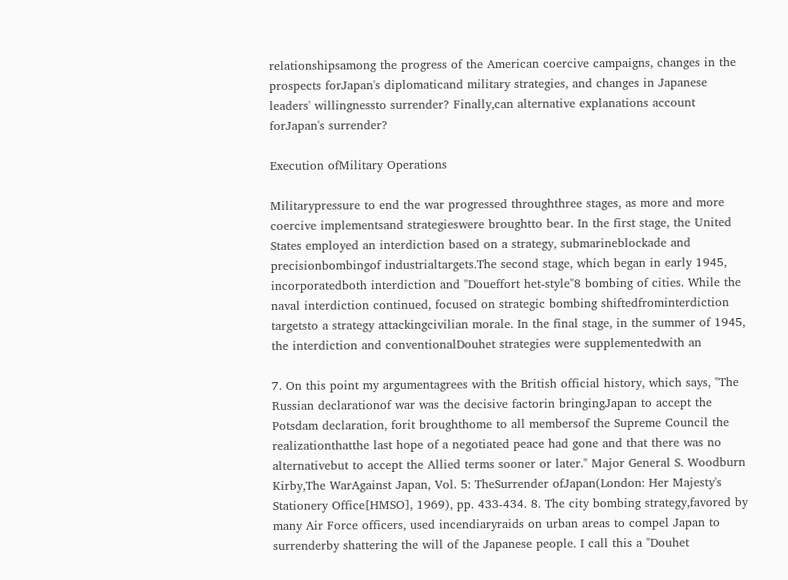relationshipsamong the progress of the American coercive campaigns, changes in the prospects forJapan's diplomaticand military strategies, and changes in Japanese leaders' willingnessto surrender? Finally,can alternative explanations account forJapan's surrender?

Execution ofMilitary Operations

Militarypressure to end the war progressed throughthree stages, as more and more coercive implementsand strategieswere broughtto bear. In the first stage, the United States employed an interdiction based on a strategy, submarineblockade and precisionbombingof industrialtargets.The second stage, which began in early 1945, incorporatedboth interdiction and "Doueffort het-style"8 bombing of cities. While the naval interdiction continued, focused on strategic bombing shiftedfrominterdiction targetsto a strategy attackingcivilian morale. In the final stage, in the summer of 1945, the interdiction and conventionalDouhet strategies were supplementedwith an

7. On this point my argumentagrees with the British official history, which says, "The Russian declarationof war was the decisive factorin bringingJapan to accept the Potsdam declaration, forit broughthome to all membersof the Supreme Council the realizationthatthe last hope of a negotiated peace had gone and that there was no alternativebut to accept the Allied terms sooner or later." Major General S. Woodburn Kirby,The WarAgainst Japan, Vol. 5: TheSurrender ofJapan(London: Her Majesty's Stationery Office[HMSO], 1969), pp. 433-434. 8. The city bombing strategy,favored by many Air Force officers, used incendiaryraids on urban areas to compel Japan to surrenderby shattering the will of the Japanese people. I call this a "Douhet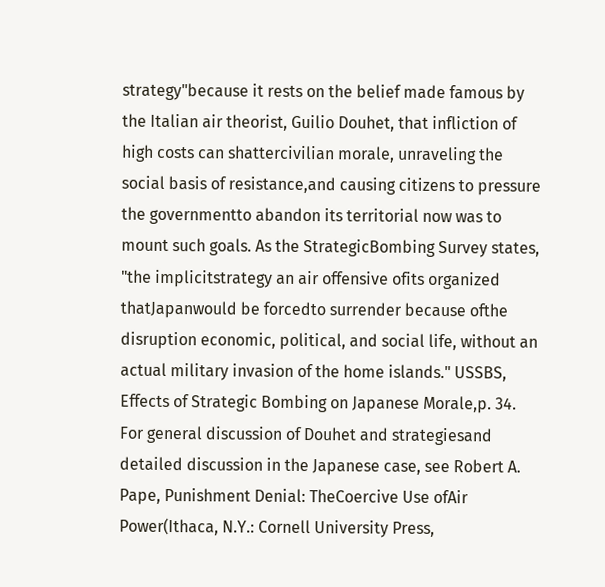strategy"because it rests on the belief made famous by the Italian air theorist, Guilio Douhet, that infliction of high costs can shattercivilian morale, unraveling the social basis of resistance,and causing citizens to pressure the governmentto abandon its territorial now was to mount such goals. As the StrategicBombing Survey states, "the implicitstrategy an air offensive ofits organized thatJapanwould be forcedto surrender because ofthe disruption economic, political, and social life, without an actual military invasion of the home islands." USSBS, Effects of Strategic Bombing on Japanese Morale,p. 34. For general discussion of Douhet and strategiesand detailed discussion in the Japanese case, see Robert A. Pape, Punishment Denial: TheCoercive Use ofAir Power(Ithaca, N.Y.: Cornell University Press,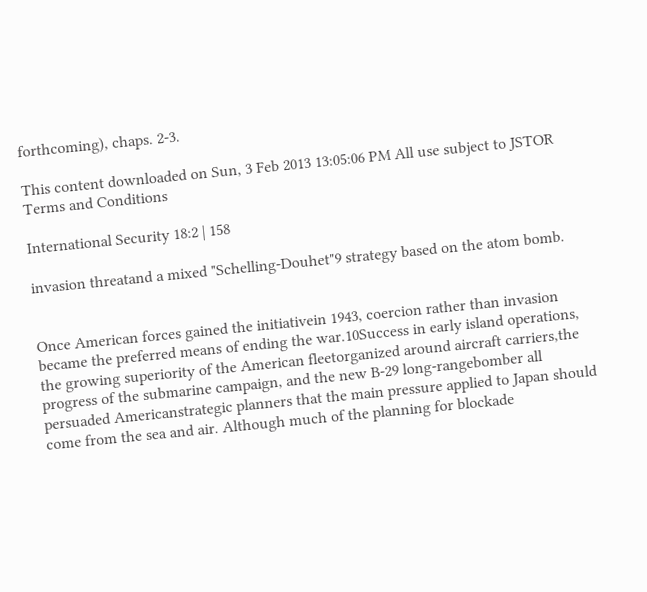forthcoming), chaps. 2-3.

This content downloaded on Sun, 3 Feb 2013 13:05:06 PM All use subject to JSTOR Terms and Conditions

International Security 18:2 | 158

invasion threatand a mixed "Schelling-Douhet"9 strategy based on the atom bomb.


Once American forces gained the initiativein 1943, coercion rather than invasion became the preferred means of ending the war.10Success in early island operations, the growing superiority of the American fleetorganized around aircraft carriers,the progress of the submarine campaign, and the new B-29 long-rangebomber all persuaded Americanstrategic planners that the main pressure applied to Japan should come from the sea and air. Although much of the planning for blockade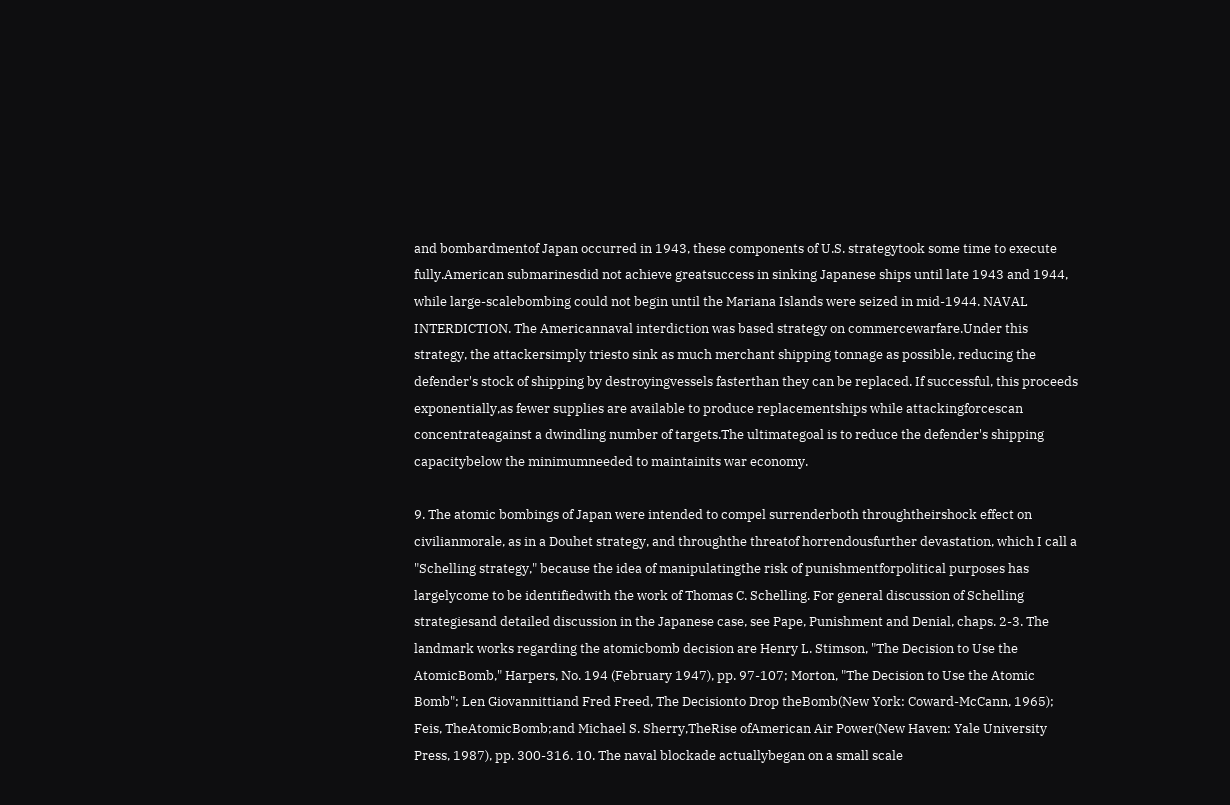and bombardmentof Japan occurred in 1943, these components of U.S. strategytook some time to execute fully.American submarinesdid not achieve greatsuccess in sinking Japanese ships until late 1943 and 1944, while large-scalebombing could not begin until the Mariana Islands were seized in mid-1944. NAVAL INTERDICTION. The Americannaval interdiction was based strategy on commercewarfare.Under this strategy, the attackersimply triesto sink as much merchant shipping tonnage as possible, reducing the defender's stock of shipping by destroyingvessels fasterthan they can be replaced. If successful, this proceeds exponentially,as fewer supplies are available to produce replacementships while attackingforcescan concentrateagainst a dwindling number of targets.The ultimategoal is to reduce the defender's shipping capacitybelow the minimumneeded to maintainits war economy.

9. The atomic bombings of Japan were intended to compel surrenderboth throughtheirshock effect on civilianmorale, as in a Douhet strategy, and throughthe threatof horrendousfurther devastation, which I call a "Schelling strategy," because the idea of manipulatingthe risk of punishmentforpolitical purposes has largelycome to be identifiedwith the work of Thomas C. Schelling. For general discussion of Schelling strategiesand detailed discussion in the Japanese case, see Pape, Punishment and Denial, chaps. 2-3. The landmark works regarding the atomicbomb decision are Henry L. Stimson, "The Decision to Use the AtomicBomb," Harpers, No. 194 (February 1947), pp. 97-107; Morton, "The Decision to Use the Atomic Bomb"; Len Giovannittiand Fred Freed, The Decisionto Drop theBomb(New York: Coward-McCann, 1965); Feis, TheAtomicBomb;and Michael S. Sherry,TheRise ofAmerican Air Power(New Haven: Yale University Press, 1987), pp. 300-316. 10. The naval blockade actuallybegan on a small scale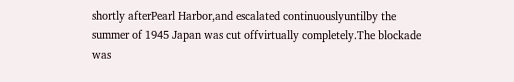shortly afterPearl Harbor,and escalated continuouslyuntilby the summer of 1945 Japan was cut offvirtually completely.The blockade was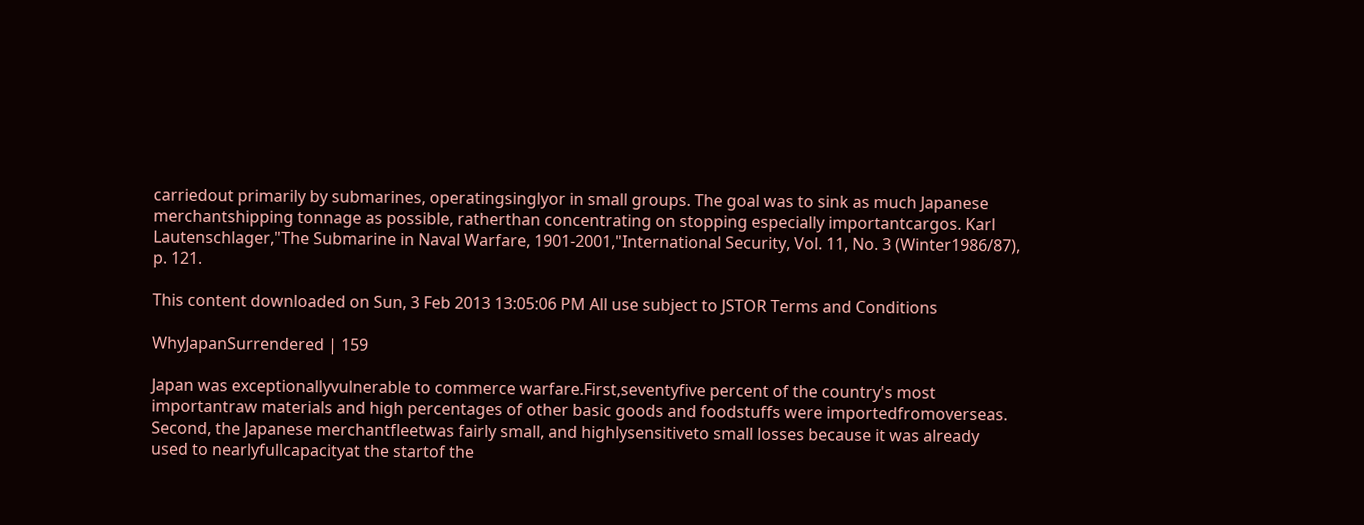carriedout primarily by submarines, operatingsinglyor in small groups. The goal was to sink as much Japanese merchantshipping tonnage as possible, ratherthan concentrating on stopping especially importantcargos. Karl Lautenschlager,"The Submarine in Naval Warfare, 1901-2001,"International Security, Vol. 11, No. 3 (Winter1986/87), p. 121.

This content downloaded on Sun, 3 Feb 2013 13:05:06 PM All use subject to JSTOR Terms and Conditions

WhyJapanSurrendered | 159

Japan was exceptionallyvulnerable to commerce warfare.First,seventyfive percent of the country's most importantraw materials and high percentages of other basic goods and foodstuffs were importedfromoverseas. Second, the Japanese merchantfleetwas fairly small, and highlysensitiveto small losses because it was already used to nearlyfullcapacityat the startof the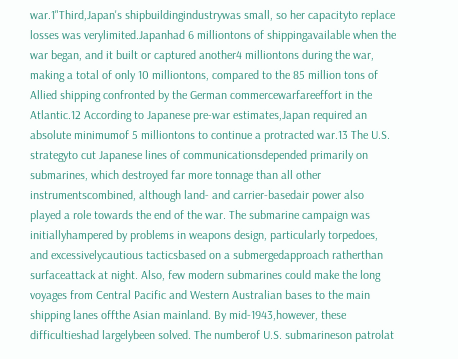war.1"Third,Japan's shipbuildingindustrywas small, so her capacityto replace losses was verylimited.Japanhad 6 milliontons of shippingavailable when the war began, and it built or captured another4 milliontons during the war, making a total of only 10 milliontons, compared to the 85 million tons of Allied shipping confronted by the German commercewarfareeffort in the Atlantic.12 According to Japanese pre-war estimates,Japan required an absolute minimumof 5 milliontons to continue a protracted war.13 The U.S. strategyto cut Japanese lines of communicationsdepended primarily on submarines, which destroyed far more tonnage than all other instrumentscombined, although land- and carrier-basedair power also played a role towards the end of the war. The submarine campaign was initiallyhampered by problems in weapons design, particularly torpedoes, and excessivelycautious tacticsbased on a submergedapproach ratherthan surfaceattack at night. Also, few modern submarines could make the long voyages from Central Pacific and Western Australian bases to the main shipping lanes offthe Asian mainland. By mid-1943,however, these difficultieshad largelybeen solved. The numberof U.S. submarineson patrolat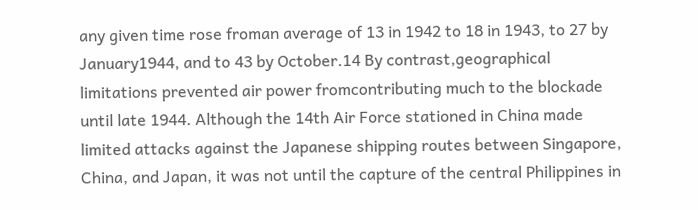any given time rose froman average of 13 in 1942 to 18 in 1943, to 27 by January1944, and to 43 by October.14 By contrast,geographical limitations prevented air power fromcontributing much to the blockade until late 1944. Although the 14th Air Force stationed in China made limited attacks against the Japanese shipping routes between Singapore, China, and Japan, it was not until the capture of the central Philippines in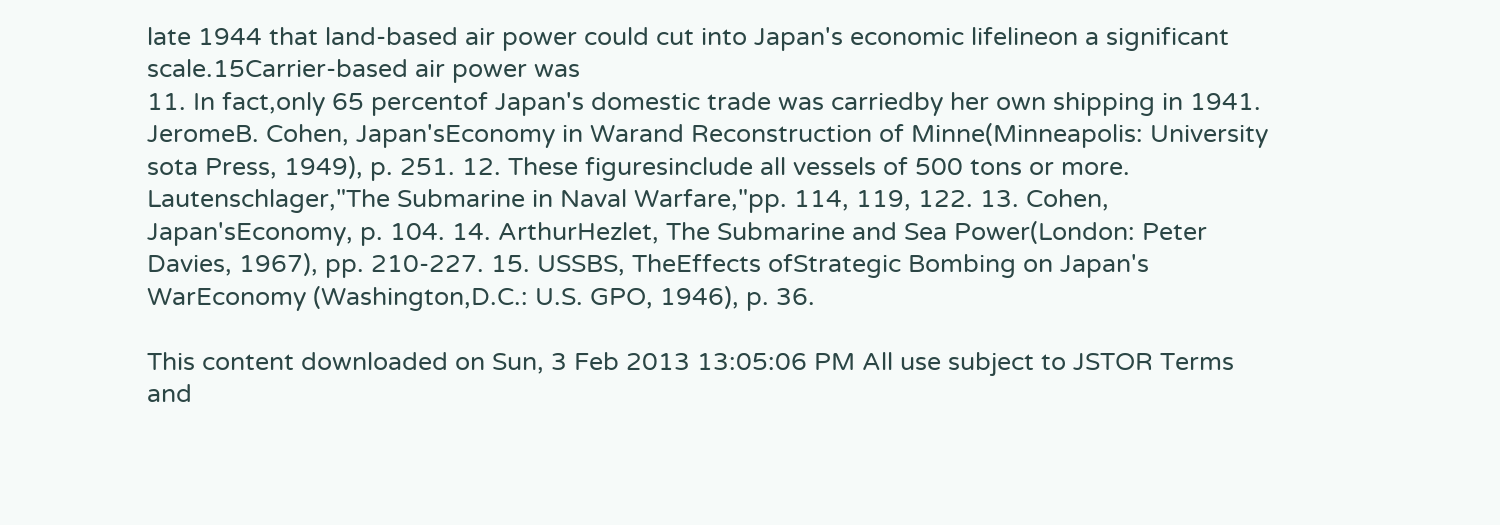late 1944 that land-based air power could cut into Japan's economic lifelineon a significant scale.15Carrier-based air power was
11. In fact,only 65 percentof Japan's domestic trade was carriedby her own shipping in 1941. JeromeB. Cohen, Japan'sEconomy in Warand Reconstruction of Minne(Minneapolis: University sota Press, 1949), p. 251. 12. These figuresinclude all vessels of 500 tons or more. Lautenschlager,"The Submarine in Naval Warfare,"pp. 114, 119, 122. 13. Cohen, Japan'sEconomy, p. 104. 14. ArthurHezlet, The Submarine and Sea Power(London: Peter Davies, 1967), pp. 210-227. 15. USSBS, TheEffects ofStrategic Bombing on Japan's WarEconomy (Washington,D.C.: U.S. GPO, 1946), p. 36.

This content downloaded on Sun, 3 Feb 2013 13:05:06 PM All use subject to JSTOR Terms and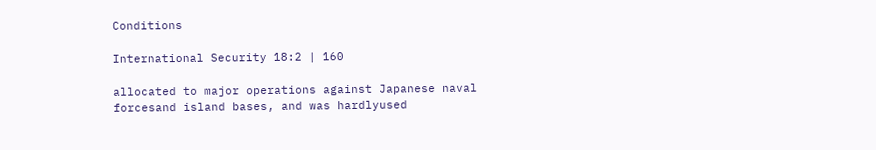Conditions

International Security 18:2 | 160

allocated to major operations against Japanese naval forcesand island bases, and was hardlyused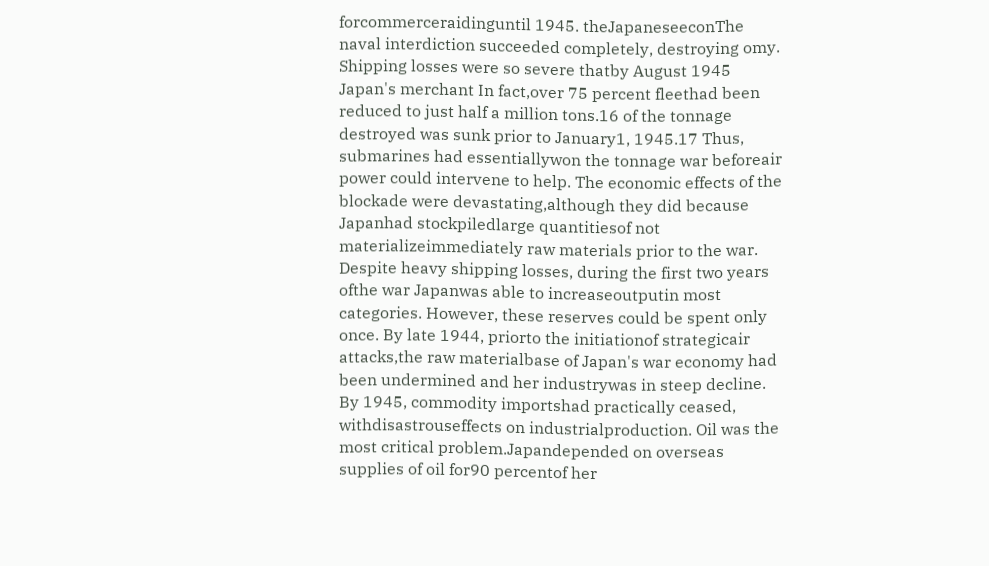forcommerceraidinguntil 1945. theJapaneseeconThe naval interdiction succeeded completely, destroying omy. Shipping losses were so severe thatby August 1945 Japan's merchant In fact,over 75 percent fleethad been reduced to just half a million tons.16 of the tonnage destroyed was sunk prior to January1, 1945.17 Thus, submarines had essentiallywon the tonnage war beforeair power could intervene to help. The economic effects of the blockade were devastating,although they did because Japanhad stockpiledlarge quantitiesof not materializeimmediately raw materials prior to the war. Despite heavy shipping losses, during the first two years ofthe war Japanwas able to increaseoutputin most categories. However, these reserves could be spent only once. By late 1944, priorto the initiationof strategicair attacks,the raw materialbase of Japan's war economy had been undermined and her industrywas in steep decline. By 1945, commodity importshad practically ceased, withdisastrouseffects on industrialproduction. Oil was the most critical problem.Japandepended on overseas supplies of oil for90 percentof her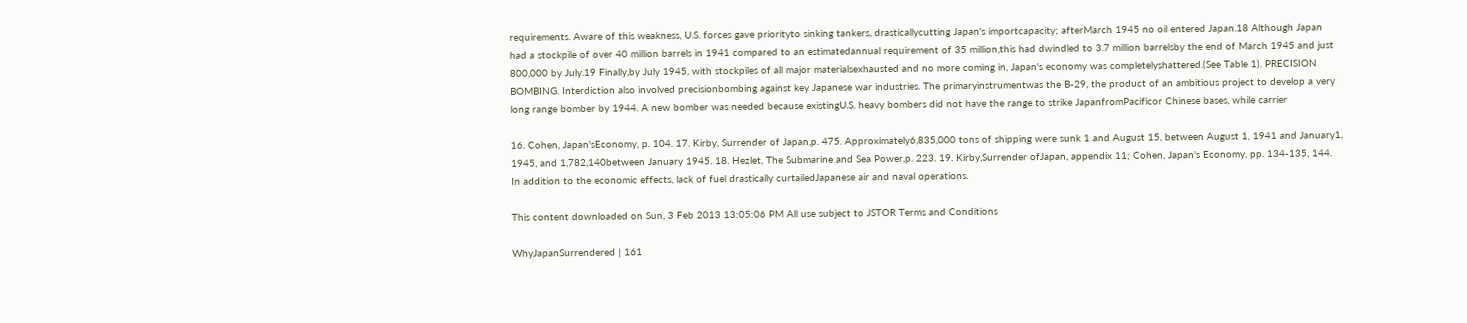requirements. Aware of this weakness, U.S. forces gave priorityto sinking tankers, drasticallycutting Japan's importcapacity; afterMarch 1945 no oil entered Japan.18 Although Japan had a stockpile of over 40 million barrels in 1941 compared to an estimatedannual requirement of 35 million,this had dwindled to 3.7 million barrelsby the end of March 1945 and just 800,000 by July.19 Finally,by July 1945, with stockpiles of all major materialsexhausted and no more coming in, Japan's economy was completelyshattered.(See Table 1). PRECISION BOMBING. Interdiction also involved precisionbombing against key Japanese war industries. The primaryinstrumentwas the B-29, the product of an ambitious project to develop a very long range bomber by 1944. A new bomber was needed because existingU.S. heavy bombers did not have the range to strike JapanfromPacificor Chinese bases, while carrier

16. Cohen, Japan'sEconomy, p. 104. 17. Kirby, Surrender of Japan,p. 475. Approximately6,835,000 tons of shipping were sunk 1 and August 15, between August 1, 1941 and January1, 1945, and 1,782,140between January 1945. 18. Hezlet, The Submarine and Sea Power,p. 223. 19. Kirby,Surrender ofJapan, appendix 11; Cohen, Japan's Economy, pp. 134-135, 144. In addition to the economic effects, lack of fuel drastically curtailedJapanese air and naval operations.

This content downloaded on Sun, 3 Feb 2013 13:05:06 PM All use subject to JSTOR Terms and Conditions

WhyJapanSurrendered | 161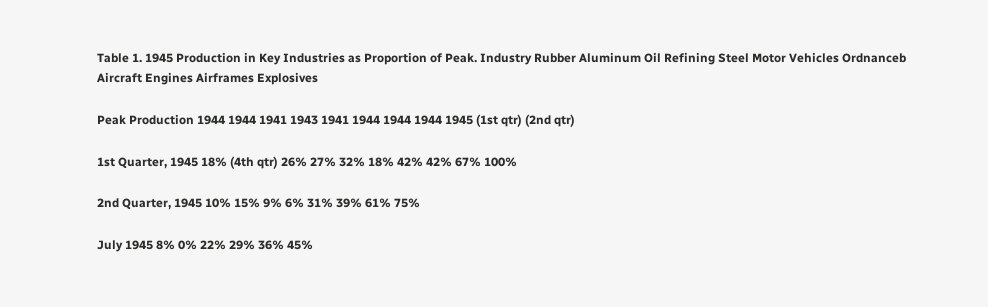Table 1. 1945 Production in Key Industries as Proportion of Peak. Industry Rubber Aluminum Oil Refining Steel Motor Vehicles Ordnanceb Aircraft Engines Airframes Explosives

Peak Production 1944 1944 1941 1943 1941 1944 1944 1944 1945 (1st qtr) (2nd qtr)

1st Quarter, 1945 18% (4th qtr) 26% 27% 32% 18% 42% 42% 67% 100%

2nd Quarter, 1945 10% 15% 9% 6% 31% 39% 61% 75%

July 1945 8% 0% 22% 29% 36% 45%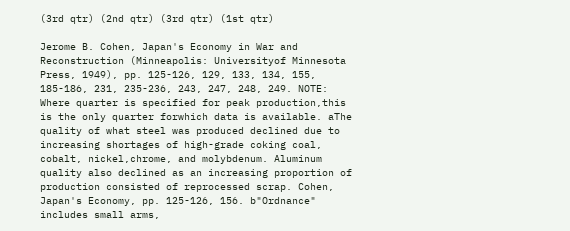(3rd qtr) (2nd qtr) (3rd qtr) (1st qtr)

Jerome B. Cohen, Japan's Economy in War and Reconstruction (Minneapolis: Universityof Minnesota Press, 1949), pp. 125-126, 129, 133, 134, 155, 185-186, 231, 235-236, 243, 247, 248, 249. NOTE: Where quarter is specified for peak production,this is the only quarter forwhich data is available. aThe quality of what steel was produced declined due to increasing shortages of high-grade coking coal, cobalt, nickel,chrome, and molybdenum. Aluminum quality also declined as an increasing proportion of production consisted of reprocessed scrap. Cohen, Japan's Economy, pp. 125-126, 156. b"Ordnance" includes small arms,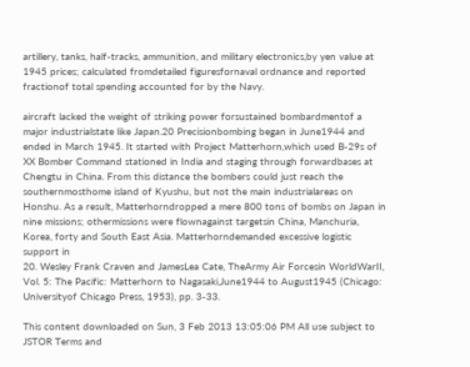artillery, tanks, half-tracks, ammunition, and military electronics,by yen value at 1945 prices; calculated fromdetailed figuresfornaval ordnance and reported fractionof total spending accounted for by the Navy.

aircraft lacked the weight of striking power forsustained bombardmentof a major industrialstate like Japan.20 Precisionbombing began in June1944 and ended in March 1945. It started with Project Matterhorn,which used B-29s of XX Bomber Command stationed in India and staging through forwardbases at Chengtu in China. From this distance the bombers could just reach the southernmosthome island of Kyushu, but not the main industrialareas on Honshu. As a result, Matterhorndropped a mere 800 tons of bombs on Japan in nine missions; othermissions were flownagainst targetsin China, Manchuria, Korea, forty and South East Asia. Matterhorndemanded excessive logistic support in
20. Wesley Frank Craven and JamesLea Cate, TheArmy Air Forcesin WorldWarII, Vol. 5: The Pacific: Matterhorn to Nagasaki,June1944 to August1945 (Chicago: Universityof Chicago Press, 1953), pp. 3-33.

This content downloaded on Sun, 3 Feb 2013 13:05:06 PM All use subject to JSTOR Terms and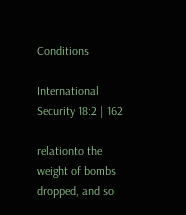Conditions

International Security 18:2 | 162

relationto the weight of bombs dropped, and so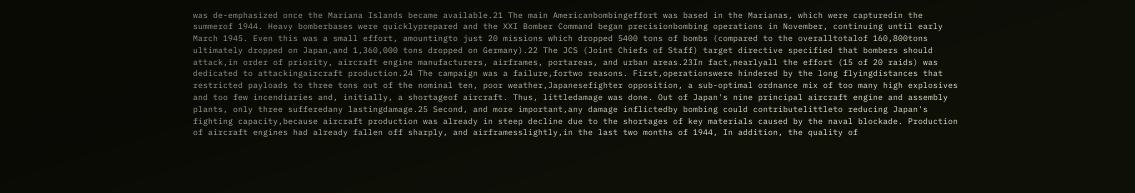was de-emphasized once the Mariana Islands became available.21 The main Americanbombingeffort was based in the Marianas, which were capturedin the summerof 1944. Heavy bomberbases were quicklyprepared and the XXI Bomber Command began precisionbombing operations in November, continuing until early March 1945. Even this was a small effort, amountingto just 20 missions which dropped 5400 tons of bombs (compared to the overalltotalof 160,800tons ultimately dropped on Japan,and 1,360,000 tons dropped on Germany).22 The JCS (Joint Chiefs of Staff) target directive specified that bombers should attack,in order of priority, aircraft engine manufacturers, airframes, portareas, and urban areas.23In fact,nearlyall the effort (15 of 20 raids) was dedicated to attackingaircraft production.24 The campaign was a failure,fortwo reasons. First,operationswere hindered by the long flyingdistances that restricted payloads to three tons out of the nominal ten, poor weather,Japanesefighter opposition, a sub-optimal ordnance mix of too many high explosives and too few incendiaries and, initially, a shortageof aircraft. Thus, littledamage was done. Out of Japan's nine principal aircraft engine and assembly plants, only three sufferedany lastingdamage.25 Second, and more important,any damage inflictedby bombing could contributelittleto reducing Japan's fighting capacity,because aircraft production was already in steep decline due to the shortages of key materials caused by the naval blockade. Production of aircraft engines had already fallen off sharply, and airframesslightly,in the last two months of 1944, In addition, the quality of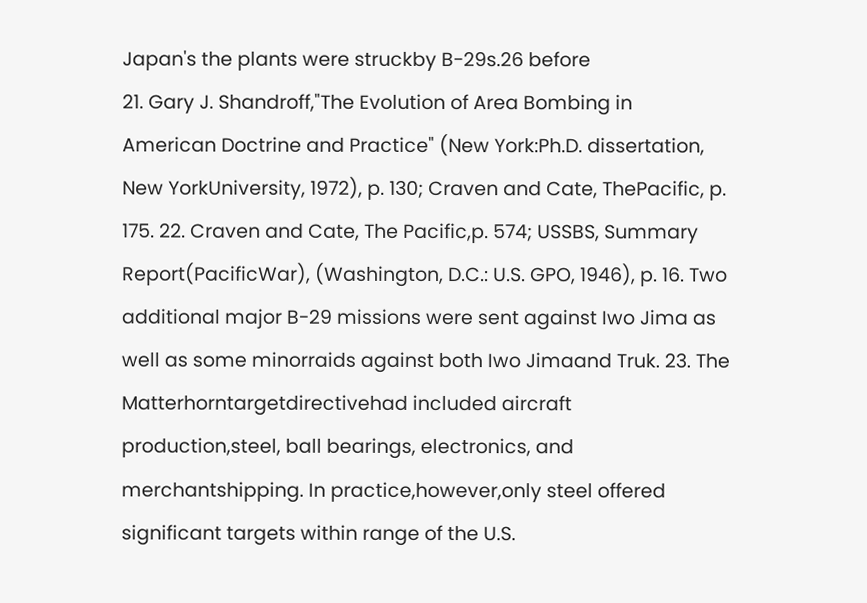Japan's the plants were struckby B-29s.26 before
21. Gary J. Shandroff,"The Evolution of Area Bombing in American Doctrine and Practice" (New York:Ph.D. dissertation, New YorkUniversity, 1972), p. 130; Craven and Cate, ThePacific, p. 175. 22. Craven and Cate, The Pacific,p. 574; USSBS, Summary Report(PacificWar), (Washington, D.C.: U.S. GPO, 1946), p. 16. Two additional major B-29 missions were sent against Iwo Jima as well as some minorraids against both Iwo Jimaand Truk. 23. The Matterhorntargetdirectivehad included aircraft production,steel, ball bearings, electronics, and merchantshipping. In practice,however,only steel offered significant targets within range of the U.S.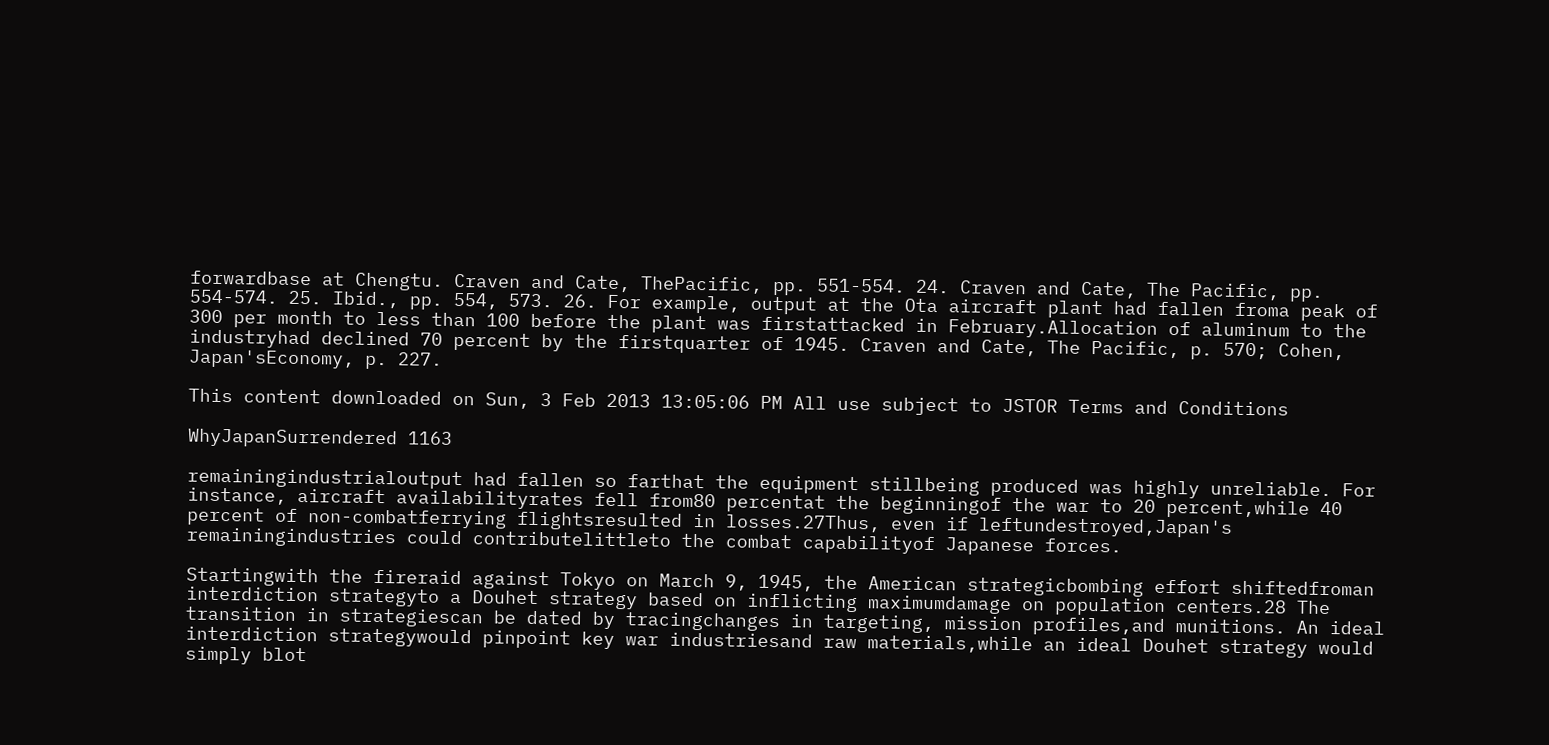forwardbase at Chengtu. Craven and Cate, ThePacific, pp. 551-554. 24. Craven and Cate, The Pacific, pp. 554-574. 25. Ibid., pp. 554, 573. 26. For example, output at the Ota aircraft plant had fallen froma peak of 300 per month to less than 100 before the plant was firstattacked in February.Allocation of aluminum to the industryhad declined 70 percent by the firstquarter of 1945. Craven and Cate, The Pacific, p. 570; Cohen, Japan'sEconomy, p. 227.

This content downloaded on Sun, 3 Feb 2013 13:05:06 PM All use subject to JSTOR Terms and Conditions

WhyJapanSurrendered 1163

remainingindustrialoutput had fallen so farthat the equipment stillbeing produced was highly unreliable. For instance, aircraft availabilityrates fell from80 percentat the beginningof the war to 20 percent,while 40 percent of non-combatferrying flightsresulted in losses.27Thus, even if leftundestroyed,Japan's remainingindustries could contributelittleto the combat capabilityof Japanese forces.

Startingwith the fireraid against Tokyo on March 9, 1945, the American strategicbombing effort shiftedfroman interdiction strategyto a Douhet strategy based on inflicting maximumdamage on population centers.28 The transition in strategiescan be dated by tracingchanges in targeting, mission profiles,and munitions. An ideal interdiction strategywould pinpoint key war industriesand raw materials,while an ideal Douhet strategy would simply blot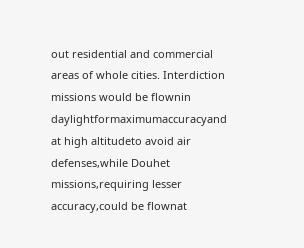out residential and commercial areas of whole cities. Interdiction missions would be flownin daylightformaximumaccuracyand at high altitudeto avoid air defenses,while Douhet missions,requiring lesser accuracy,could be flownat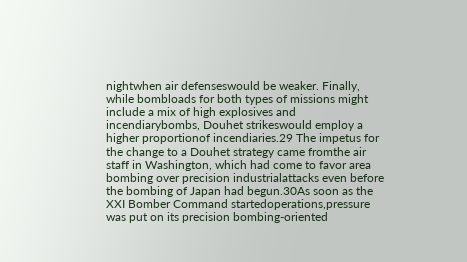nightwhen air defenseswould be weaker. Finally, while bombloads for both types of missions might include a mix of high explosives and incendiarybombs, Douhet strikeswould employ a higher proportionof incendiaries.29 The impetus for the change to a Douhet strategy came fromthe air staff in Washington, which had come to favor area bombing over precision industrialattacks even before the bombing of Japan had begun.30As soon as the XXI Bomber Command startedoperations,pressure was put on its precision bombing-oriented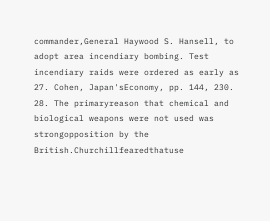commander,General Haywood S. Hansell, to adopt area incendiary bombing. Test incendiary raids were ordered as early as
27. Cohen, Japan'sEconomy, pp. 144, 230. 28. The primaryreason that chemical and biological weapons were not used was strongopposition by the British.Churchillfearedthatuse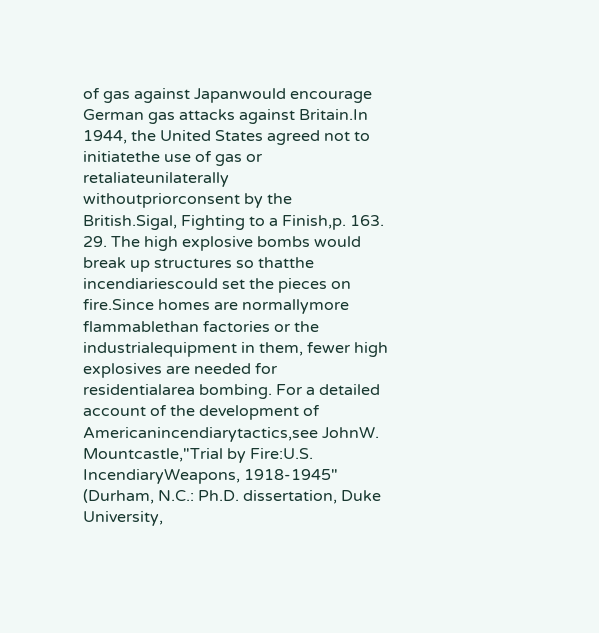of gas against Japanwould encourage German gas attacks against Britain.In 1944, the United States agreed not to initiatethe use of gas or retaliateunilaterally withoutpriorconsent by the British.Sigal, Fighting to a Finish,p. 163. 29. The high explosive bombs would break up structures so thatthe incendiariescould set the pieces on fire.Since homes are normallymore flammablethan factories or the industrialequipment in them, fewer high explosives are needed for residentialarea bombing. For a detailed account of the development of Americanincendiarytactics,see JohnW. Mountcastle,"Trial by Fire:U.S. IncendiaryWeapons, 1918-1945" (Durham, N.C.: Ph.D. dissertation, Duke University,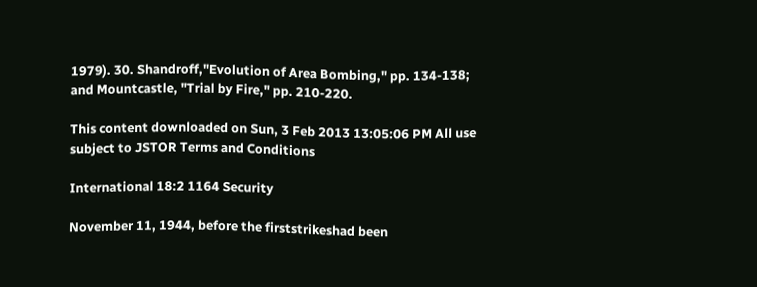1979). 30. Shandroff,"Evolution of Area Bombing," pp. 134-138; and Mountcastle, "Trial by Fire," pp. 210-220.

This content downloaded on Sun, 3 Feb 2013 13:05:06 PM All use subject to JSTOR Terms and Conditions

International 18:2 1164 Security

November 11, 1944, before the firststrikeshad been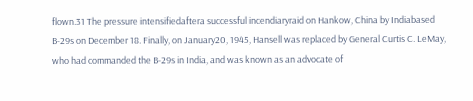flown.31 The pressure intensifiedaftera successful incendiaryraid on Hankow, China by Indiabased B-29s on December 18. Finally, on January20, 1945, Hansell was replaced by General Curtis C. LeMay, who had commanded the B-29s in India, and was known as an advocate of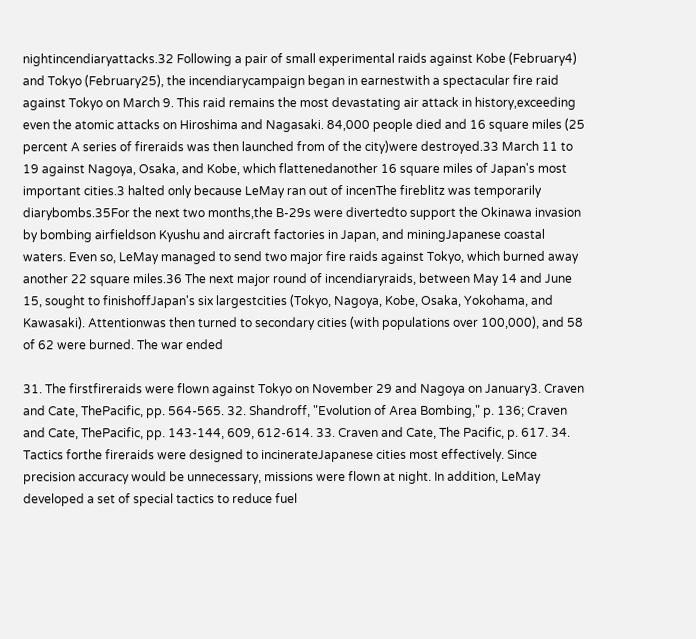nightincendiaryattacks.32 Following a pair of small experimental raids against Kobe (February4) and Tokyo (February25), the incendiarycampaign began in earnestwith a spectacular fire raid against Tokyo on March 9. This raid remains the most devastating air attack in history,exceeding even the atomic attacks on Hiroshima and Nagasaki. 84,000 people died and 16 square miles (25 percent A series of fireraids was then launched from of the city)were destroyed.33 March 11 to 19 against Nagoya, Osaka, and Kobe, which flattenedanother 16 square miles of Japan's most important cities.3 halted only because LeMay ran out of incenThe fireblitz was temporarily diarybombs.35For the next two months,the B-29s were divertedto support the Okinawa invasion by bombing airfieldson Kyushu and aircraft factories in Japan, and miningJapanese coastal waters. Even so, LeMay managed to send two major fire raids against Tokyo, which burned away another 22 square miles.36 The next major round of incendiaryraids, between May 14 and June 15, sought to finishoffJapan's six largestcities (Tokyo, Nagoya, Kobe, Osaka, Yokohama, and Kawasaki). Attentionwas then turned to secondary cities (with populations over 100,000), and 58 of 62 were burned. The war ended

31. The firstfireraids were flown against Tokyo on November 29 and Nagoya on January3. Craven and Cate, ThePacific, pp. 564-565. 32. Shandroff, "Evolution of Area Bombing," p. 136; Craven and Cate, ThePacific, pp. 143-144, 609, 612-614. 33. Craven and Cate, The Pacific, p. 617. 34. Tactics forthe fireraids were designed to incinerateJapanese cities most effectively. Since precision accuracy would be unnecessary, missions were flown at night. In addition, LeMay developed a set of special tactics to reduce fuel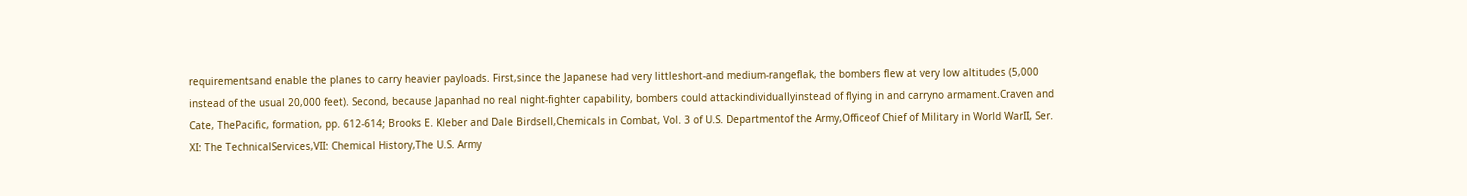requirementsand enable the planes to carry heavier payloads. First,since the Japanese had very littleshort-and medium-rangeflak, the bombers flew at very low altitudes (5,000 instead of the usual 20,000 feet). Second, because Japanhad no real night-fighter capability, bombers could attackindividuallyinstead of flying in and carryno armament.Craven and Cate, ThePacific, formation, pp. 612-614; Brooks E. Kleber and Dale Birdsell,Chemicals in Combat, Vol. 3 of U.S. Departmentof the Army,Officeof Chief of Military in World WarII, Ser. XI: The TechnicalServices,VII: Chemical History,The U.S. Army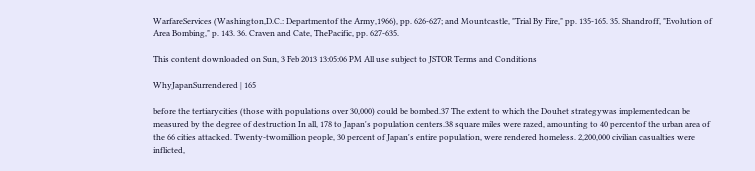WarfareServices (Washington,D.C.: Departmentof the Army,1966), pp. 626-627; and Mountcastle, "Trial By Fire," pp. 135-165. 35. Shandroff, "Evolution of Area Bombing," p. 143. 36. Craven and Cate, ThePacific, pp. 627-635.

This content downloaded on Sun, 3 Feb 2013 13:05:06 PM All use subject to JSTOR Terms and Conditions

WhyJapanSurrendered | 165

before the tertiarycities (those with populations over 30,000) could be bombed.37 The extent to which the Douhet strategywas implementedcan be measured by the degree of destruction In all, 178 to Japan's population centers.38 square miles were razed, amounting to 40 percentof the urban area of the 66 cities attacked. Twenty-twomillion people, 30 percent of Japan's entire population, were rendered homeless. 2,200,000 civilian casualties were inflicted,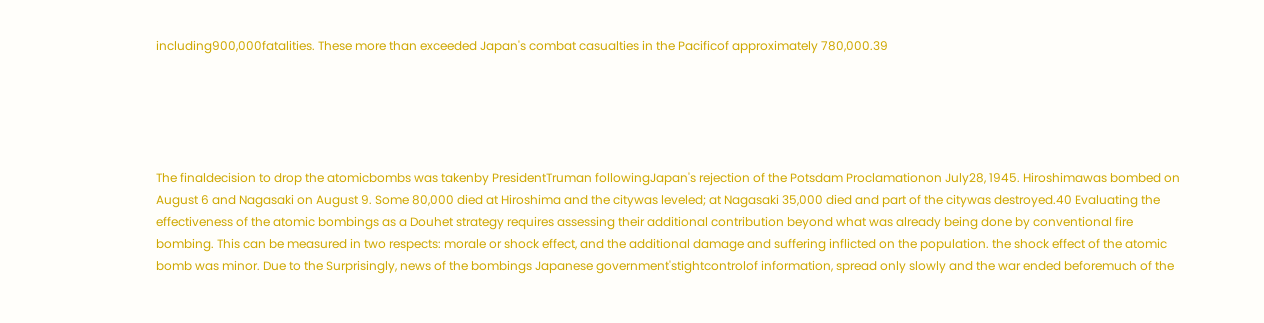including900,000fatalities. These more than exceeded Japan's combat casualties in the Pacificof approximately 780,000.39





The finaldecision to drop the atomicbombs was takenby PresidentTruman followingJapan's rejection of the Potsdam Proclamationon July28, 1945. Hiroshimawas bombed on August 6 and Nagasaki on August 9. Some 80,000 died at Hiroshima and the citywas leveled; at Nagasaki 35,000 died and part of the citywas destroyed.40 Evaluating the effectiveness of the atomic bombings as a Douhet strategy requires assessing their additional contribution beyond what was already being done by conventional fire bombing. This can be measured in two respects: morale or shock effect, and the additional damage and suffering inflicted on the population. the shock effect of the atomic bomb was minor. Due to the Surprisingly, news of the bombings Japanese government'stightcontrolof information, spread only slowly and the war ended beforemuch of the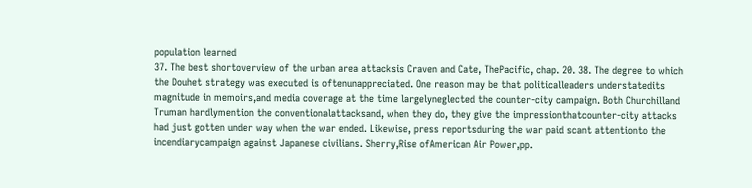population learned
37. The best shortoverview of the urban area attacksis Craven and Cate, ThePacific, chap. 20. 38. The degree to which the Douhet strategy was executed is oftenunappreciated. One reason may be that politicalleaders understatedits magnitude in memoirs,and media coverage at the time largelyneglected the counter-city campaign. Both Churchilland Truman hardlymention the conventionalattacksand, when they do, they give the impressionthatcounter-city attacks had just gotten under way when the war ended. Likewise, press reportsduring the war paid scant attentionto the incendiarycampaign against Japanese civilians. Sherry,Rise ofAmerican Air Power,pp.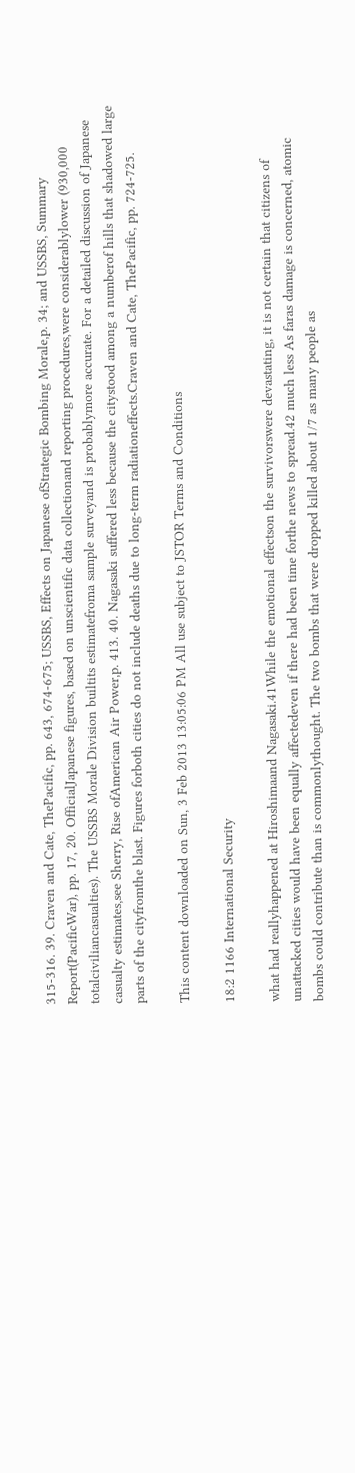315-316. 39. Craven and Cate, ThePacific, pp. 643, 674-675; USSBS, Effects on Japanese ofStrategic Bombing Morale,p. 34; and USSBS, Summary Report(PacificWar), pp. 17, 20. OfficialJapanese figures, based on unscientific data collectionand reporting procedures,were considerablylower (930,000 totalciviliancasualties). The USSBS Morale Division builtits estimatefroma sample surveyand is probablymore accurate. For a detailed discussion of Japanese casualty estimates,see Sherry, Rise ofAmerican Air Power,p. 413. 40. Nagasaki suffered less because the citystood among a numberof hills that shadowed large parts of the cityfromthe blast. Figures forboth cities do not include deaths due to long-term radiationeffects.Craven and Cate, ThePacific, pp. 724-725.

This content downloaded on Sun, 3 Feb 2013 13:05:06 PM All use subject to JSTOR Terms and Conditions

18:2 1166 International Security

what had reallyhappened at Hiroshimaand Nagasaki.41While the emotional effectson the survivorswere devastating, it is not certain that citizens of unattacked cities would have been equally affectedeven if there had been time forthe news to spread.42 much less As faras damage is concerned, atomic bombs could contribute than is commonlythought. The two bombs that were dropped killed about 1/7 as many people as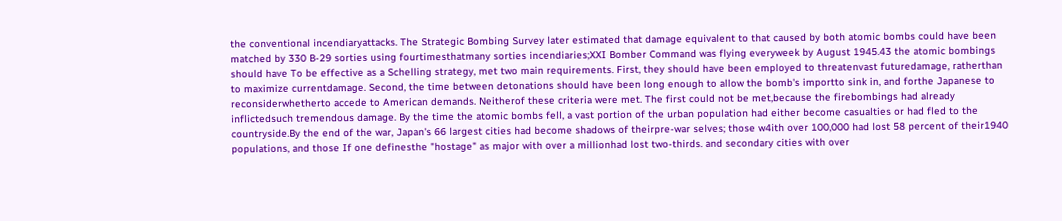the conventional incendiaryattacks. The Strategic Bombing Survey later estimated that damage equivalent to that caused by both atomic bombs could have been matched by 330 B-29 sorties using fourtimesthatmany sorties incendiaries;XXI Bomber Command was flying everyweek by August 1945.43 the atomic bombings should have To be effective as a Schelling strategy, met two main requirements. First, they should have been employed to threatenvast futuredamage, ratherthan to maximize currentdamage. Second, the time between detonations should have been long enough to allow the bomb's importto sink in, and forthe Japanese to reconsiderwhetherto accede to American demands. Neitherof these criteria were met. The first could not be met,because the firebombings had already inflictedsuch tremendous damage. By the time the atomic bombs fell, a vast portion of the urban population had either become casualties or had fled to the countryside.By the end of the war, Japan's 66 largest cities had become shadows of theirpre-war selves; those w4ith over 100,000 had lost 58 percent of their1940 populations, and those If one definesthe "hostage" as major with over a millionhad lost two-thirds. and secondary cities with over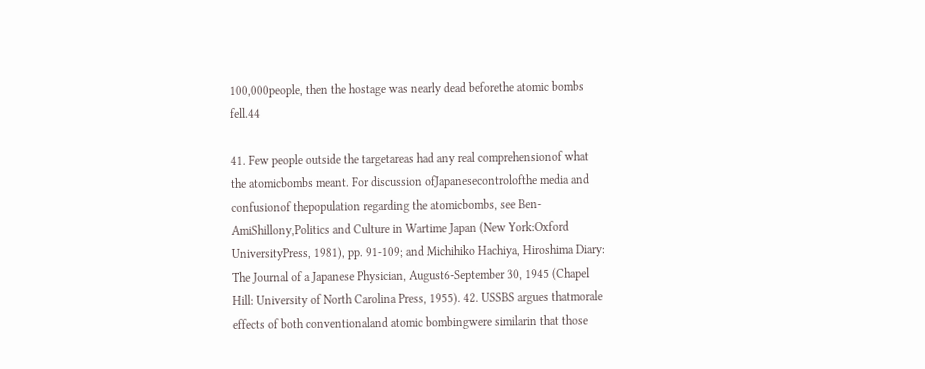100,000people, then the hostage was nearly dead beforethe atomic bombs fell.44

41. Few people outside the targetareas had any real comprehensionof what the atomicbombs meant. For discussion ofJapanesecontrolofthe media and confusionof thepopulation regarding the atomicbombs, see Ben-AmiShillony,Politics and Culture in Wartime Japan (New York:Oxford UniversityPress, 1981), pp. 91-109; and Michihiko Hachiya, Hiroshima Diary: The Journal of a Japanese Physician, August6-September 30, 1945 (Chapel Hill: University of North Carolina Press, 1955). 42. USSBS argues thatmorale effects of both conventionaland atomic bombingwere similarin that those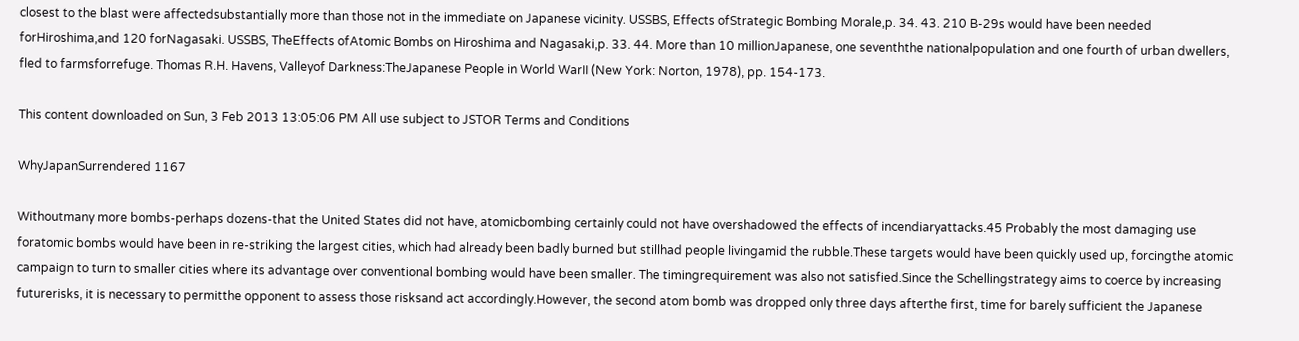closest to the blast were affectedsubstantially more than those not in the immediate on Japanese vicinity. USSBS, Effects ofStrategic Bombing Morale,p. 34. 43. 210 B-29s would have been needed forHiroshima,and 120 forNagasaki. USSBS, TheEffects ofAtomic Bombs on Hiroshima and Nagasaki,p. 33. 44. More than 10 millionJapanese, one sevenththe nationalpopulation and one fourth of urban dwellers, fled to farmsforrefuge. Thomas R.H. Havens, Valleyof Darkness:TheJapanese People in World WarII (New York: Norton, 1978), pp. 154-173.

This content downloaded on Sun, 3 Feb 2013 13:05:06 PM All use subject to JSTOR Terms and Conditions

WhyJapanSurrendered 1167

Withoutmany more bombs-perhaps dozens-that the United States did not have, atomicbombing certainly could not have overshadowed the effects of incendiaryattacks.45 Probably the most damaging use foratomic bombs would have been in re-striking the largest cities, which had already been badly burned but stillhad people livingamid the rubble.These targets would have been quickly used up, forcingthe atomic campaign to turn to smaller cities where its advantage over conventional bombing would have been smaller. The timingrequirement was also not satisfied.Since the Schellingstrategy aims to coerce by increasing futurerisks, it is necessary to permitthe opponent to assess those risksand act accordingly.However, the second atom bomb was dropped only three days afterthe first, time for barely sufficient the Japanese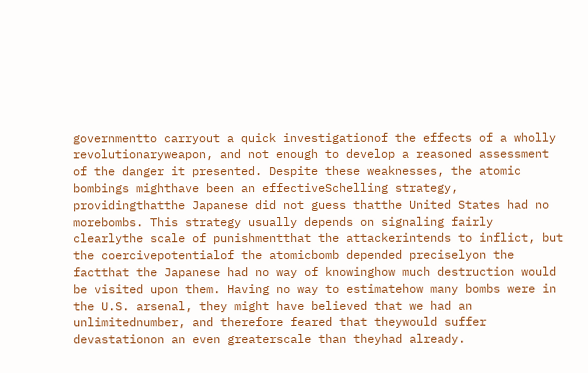governmentto carryout a quick investigationof the effects of a wholly revolutionaryweapon, and not enough to develop a reasoned assessment of the danger it presented. Despite these weaknesses, the atomic bombings mighthave been an effectiveSchelling strategy, providingthatthe Japanese did not guess thatthe United States had no morebombs. This strategy usually depends on signaling fairly clearlythe scale of punishmentthat the attackerintends to inflict, but the coercivepotentialof the atomicbomb depended preciselyon the factthat the Japanese had no way of knowinghow much destruction would be visited upon them. Having no way to estimatehow many bombs were in the U.S. arsenal, they might have believed that we had an unlimitednumber, and therefore feared that theywould suffer devastationon an even greaterscale than theyhad already.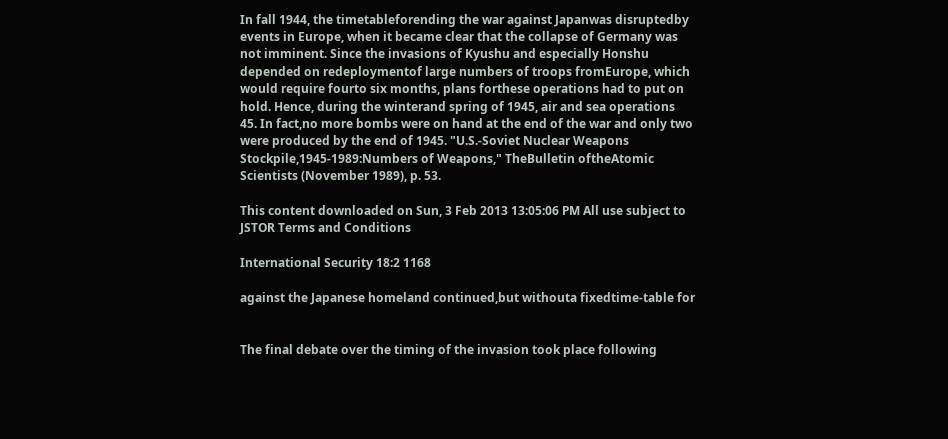In fall 1944, the timetableforending the war against Japanwas disruptedby events in Europe, when it became clear that the collapse of Germany was not imminent. Since the invasions of Kyushu and especially Honshu depended on redeploymentof large numbers of troops fromEurope, which would require fourto six months, plans forthese operations had to put on hold. Hence, during the winterand spring of 1945, air and sea operations
45. In fact,no more bombs were on hand at the end of the war and only two were produced by the end of 1945. "U.S.-Soviet Nuclear Weapons Stockpile,1945-1989:Numbers of Weapons," TheBulletin oftheAtomic Scientists (November 1989), p. 53.

This content downloaded on Sun, 3 Feb 2013 13:05:06 PM All use subject to JSTOR Terms and Conditions

International Security 18:2 1168

against the Japanese homeland continued,but withouta fixedtime-table for


The final debate over the timing of the invasion took place following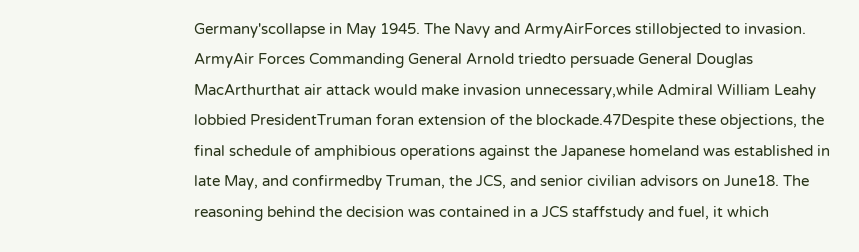Germany'scollapse in May 1945. The Navy and ArmyAirForces stillobjected to invasion. ArmyAir Forces Commanding General Arnold triedto persuade General Douglas MacArthurthat air attack would make invasion unnecessary,while Admiral William Leahy lobbied PresidentTruman foran extension of the blockade.47Despite these objections, the final schedule of amphibious operations against the Japanese homeland was established in late May, and confirmedby Truman, the JCS, and senior civilian advisors on June18. The reasoning behind the decision was contained in a JCS staffstudy and fuel, it which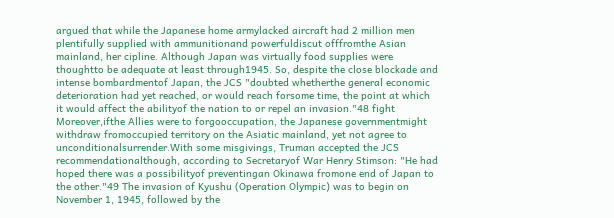argued that while the Japanese home armylacked aircraft had 2 million men plentifully supplied with ammunitionand powerfuldiscut offfromthe Asian mainland, her cipline. Although Japan was virtually food supplies were thoughtto be adequate at least through1945. So, despite the close blockade and intense bombardmentof Japan, the JCS "doubted whetherthe general economic deterioration had yet reached, or would reach forsome time, the point at which it would affect the abilityof the nation to or repel an invasion."48 fight Moreover,ifthe Allies were to forgooccupation, the Japanese governmentmight withdraw fromoccupied territory on the Asiatic mainland, yet not agree to unconditionalsurrender.With some misgivings, Truman accepted the JCS recommendationalthough, according to Secretaryof War Henry Stimson: "He had hoped there was a possibilityof preventingan Okinawa fromone end of Japan to the other."49 The invasion of Kyushu (Operation Olympic) was to begin on November 1, 1945, followed by the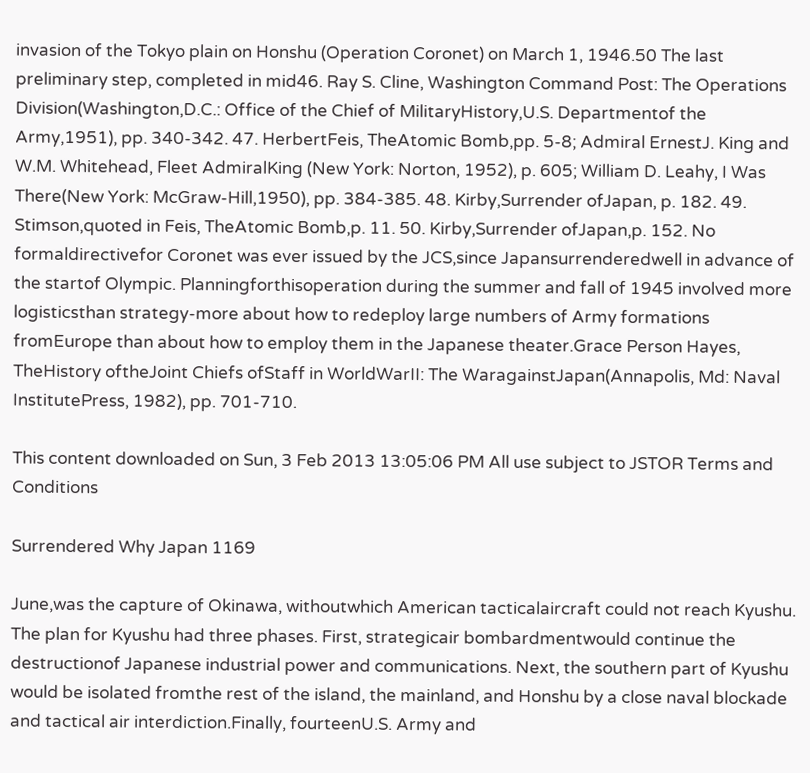invasion of the Tokyo plain on Honshu (Operation Coronet) on March 1, 1946.50 The last preliminary step, completed in mid46. Ray S. Cline, Washington Command Post: The Operations Division(Washington,D.C.: Office of the Chief of MilitaryHistory,U.S. Departmentof the Army,1951), pp. 340-342. 47. HerbertFeis, TheAtomic Bomb,pp. 5-8; Admiral ErnestJ. King and W.M. Whitehead, Fleet AdmiralKing (New York: Norton, 1952), p. 605; William D. Leahy, I Was There(New York: McGraw-Hill,1950), pp. 384-385. 48. Kirby,Surrender ofJapan, p. 182. 49. Stimson,quoted in Feis, TheAtomic Bomb,p. 11. 50. Kirby,Surrender ofJapan,p. 152. No formaldirectivefor Coronet was ever issued by the JCS,since Japansurrenderedwell in advance of the startof Olympic. Planningforthisoperation during the summer and fall of 1945 involved more logisticsthan strategy-more about how to redeploy large numbers of Army formations fromEurope than about how to employ them in the Japanese theater.Grace Person Hayes, TheHistory oftheJoint Chiefs ofStaff in WorldWarII: The WaragainstJapan(Annapolis, Md: Naval InstitutePress, 1982), pp. 701-710.

This content downloaded on Sun, 3 Feb 2013 13:05:06 PM All use subject to JSTOR Terms and Conditions

Surrendered Why Japan 1169

June,was the capture of Okinawa, withoutwhich American tacticalaircraft could not reach Kyushu. The plan for Kyushu had three phases. First, strategicair bombardmentwould continue the destructionof Japanese industrial power and communications. Next, the southern part of Kyushu would be isolated fromthe rest of the island, the mainland, and Honshu by a close naval blockade and tactical air interdiction.Finally, fourteenU.S. Army and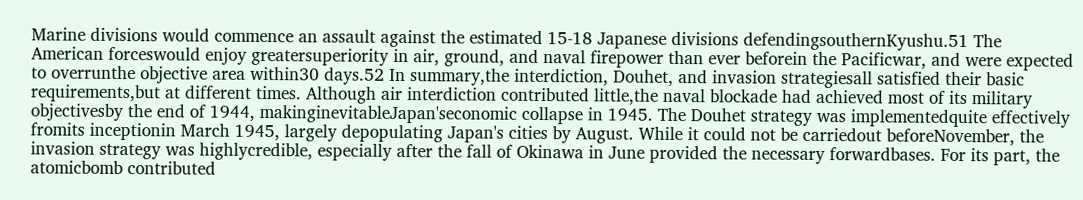Marine divisions would commence an assault against the estimated 15-18 Japanese divisions defendingsouthernKyushu.51 The American forceswould enjoy greatersuperiority in air, ground, and naval firepower than ever beforein the Pacificwar, and were expected to overrunthe objective area within30 days.52 In summary,the interdiction, Douhet, and invasion strategiesall satisfied their basic requirements,but at different times. Although air interdiction contributed little,the naval blockade had achieved most of its military objectivesby the end of 1944, makinginevitableJapan'seconomic collapse in 1945. The Douhet strategy was implementedquite effectively fromits inceptionin March 1945, largely depopulating Japan's cities by August. While it could not be carriedout beforeNovember, the invasion strategy was highlycredible, especially after the fall of Okinawa in June provided the necessary forwardbases. For its part, the atomicbomb contributed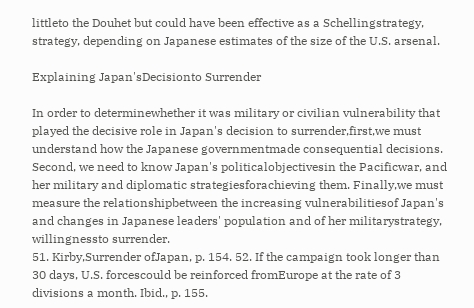littleto the Douhet but could have been effective as a Schellingstrategy, strategy, depending on Japanese estimates of the size of the U.S. arsenal.

Explaining Japan'sDecisionto Surrender

In order to determinewhether it was military or civilian vulnerability that played the decisive role in Japan's decision to surrender,first,we must understand how the Japanese governmentmade consequential decisions. Second, we need to know Japan's politicalobjectivesin the Pacificwar, and her military and diplomatic strategiesforachieving them. Finally,we must measure the relationshipbetween the increasing vulnerabilitiesof Japan's and changes in Japanese leaders' population and of her militarystrategy, willingnessto surrender.
51. Kirby,Surrender ofJapan, p. 154. 52. If the campaign took longer than 30 days, U.S. forcescould be reinforced fromEurope at the rate of 3 divisions a month. Ibid., p. 155.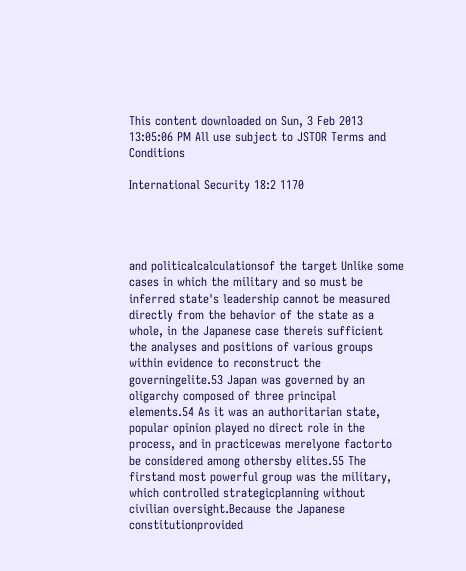This content downloaded on Sun, 3 Feb 2013 13:05:06 PM All use subject to JSTOR Terms and Conditions

International Security 18:2 1170




and politicalcalculationsof the target Unlike some cases in which the military and so must be inferred state's leadership cannot be measured directly from the behavior of the state as a whole, in the Japanese case thereis sufficient the analyses and positions of various groups within evidence to reconstruct the governingelite.53 Japan was governed by an oligarchy composed of three principal elements.54 As it was an authoritarian state, popular opinion played no direct role in the process, and in practicewas merelyone factorto be considered among othersby elites.55 The firstand most powerful group was the military, which controlled strategicplanning without civilian oversight.Because the Japanese constitutionprovided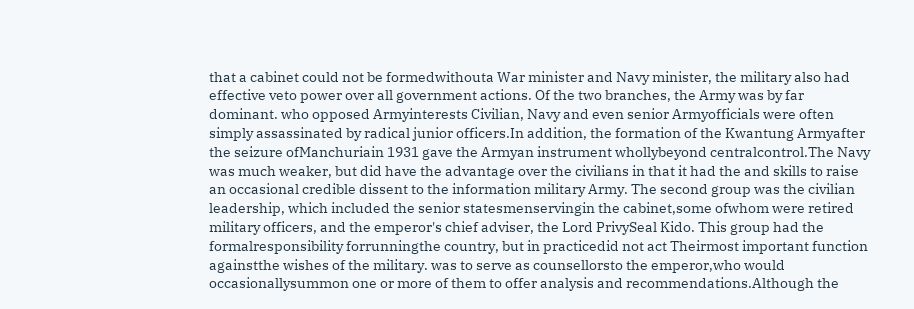that a cabinet could not be formedwithouta War minister and Navy minister, the military also had effective veto power over all government actions. Of the two branches, the Army was by far dominant. who opposed Armyinterests Civilian, Navy and even senior Armyofficials were often simply assassinated by radical junior officers.In addition, the formation of the Kwantung Armyafter the seizure ofManchuriain 1931 gave the Armyan instrument whollybeyond centralcontrol.The Navy was much weaker, but did have the advantage over the civilians in that it had the and skills to raise an occasional credible dissent to the information military Army. The second group was the civilian leadership, which included the senior statesmenservingin the cabinet,some ofwhom were retired military officers, and the emperor's chief adviser, the Lord PrivySeal Kido. This group had the formalresponsibility forrunningthe country, but in practicedid not act Theirmost important function againstthe wishes of the military. was to serve as counsellorsto the emperor,who would occasionallysummon one or more of them to offer analysis and recommendations.Although the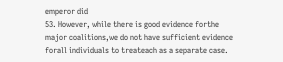emperor did
53. However, while there is good evidence forthe major coalitions,we do not have sufficient evidence forall individuals to treateach as a separate case.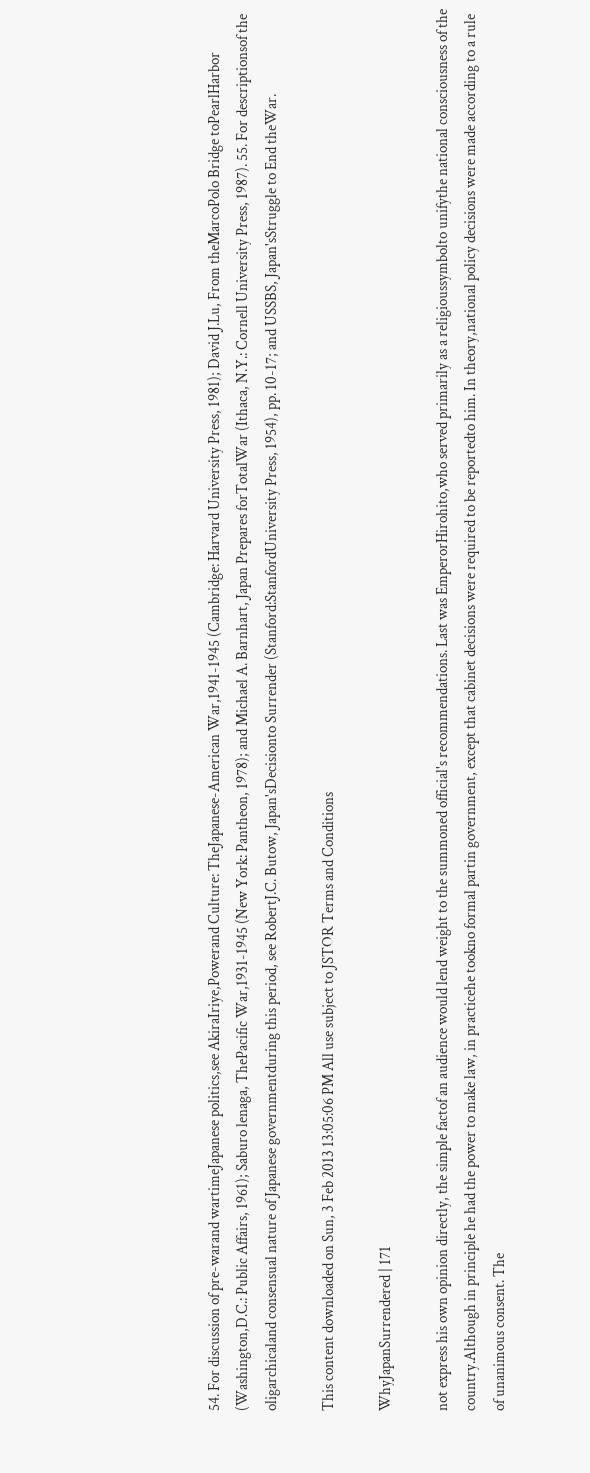54. For discussion of pre-warand wartimeJapanese politics,see AkiraIriye,Powerand Culture: TheJapanese-American War,1941-1945 (Cambridge: Harvard University Press, 1981); David J.Lu, From theMarcoPolo Bridge toPearlHarbor (Washington,D.C.: Public Affairs, 1961); Saburo lenaga, ThePacific War,1931-1945 (New York: Pantheon, 1978); and Michael A. Barnhart, Japan Prepares forTotalWar (Ithaca, N.Y.: Cornell University Press, 1987). 55. For descriptionsof the oligarchicaland consensual nature of Japanese governmentduring this period, see RobertJ.C. Butow, Japan'sDecisionto Surrender (Stanford:StanfordUniversity Press, 1954), pp. 10-17; and USSBS, Japan'sStruggle to End theWar.

This content downloaded on Sun, 3 Feb 2013 13:05:06 PM All use subject to JSTOR Terms and Conditions

WhyJapanSurrendered | 171

not express his own opinion directly, the simple factof an audience would lend weight to the summoned official's recommendations. Last was EmperorHirohito,who served primarily as a religioussymbolto unifythe national consciousness of the country.Although in principle he had the power to make law, in practicehe tookno formal partin government, except that cabinet decisions were required to be reportedto him. In theory,national policy decisions were made according to a rule of unanimous consent. The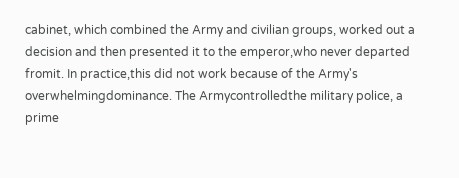cabinet, which combined the Army and civilian groups, worked out a decision and then presented it to the emperor,who never departed fromit. In practice,this did not work because of the Army's overwhelmingdominance. The Armycontrolledthe military police, a prime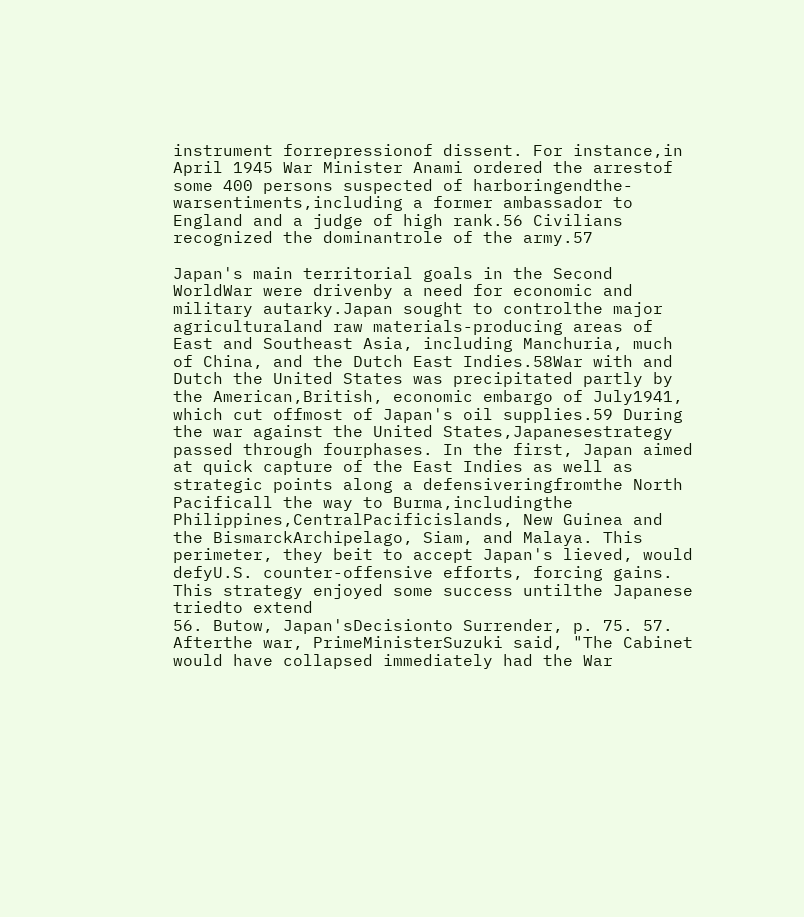instrument forrepressionof dissent. For instance,in April 1945 War Minister Anami ordered the arrestof some 400 persons suspected of harboringendthe-warsentiments,including a former ambassador to England and a judge of high rank.56 Civilians recognized the dominantrole of the army.57

Japan's main territorial goals in the Second WorldWar were drivenby a need for economic and military autarky.Japan sought to controlthe major agriculturaland raw materials-producing areas of East and Southeast Asia, including Manchuria, much of China, and the Dutch East Indies.58War with and Dutch the United States was precipitated partly by the American,British, economic embargo of July1941, which cut offmost of Japan's oil supplies.59 During the war against the United States,Japanesestrategy passed through fourphases. In the first, Japan aimed at quick capture of the East Indies as well as strategic points along a defensiveringfromthe North Pacificall the way to Burma,includingthe Philippines,CentralPacificislands, New Guinea and the BismarckArchipelago, Siam, and Malaya. This perimeter, they beit to accept Japan's lieved, would defyU.S. counter-offensive efforts, forcing gains. This strategy enjoyed some success untilthe Japanese triedto extend
56. Butow, Japan'sDecisionto Surrender, p. 75. 57. Afterthe war, PrimeMinisterSuzuki said, "The Cabinet would have collapsed immediately had the War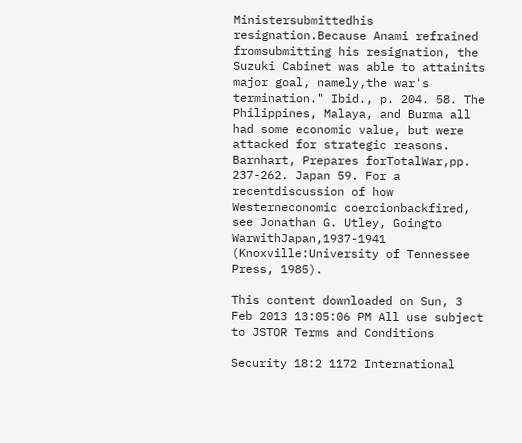Ministersubmittedhis resignation.Because Anami refrained fromsubmitting his resignation, the Suzuki Cabinet was able to attainits major goal, namely,the war's termination." Ibid., p. 204. 58. The Philippines, Malaya, and Burma all had some economic value, but were attacked for strategic reasons. Barnhart, Prepares forTotalWar,pp. 237-262. Japan 59. For a recentdiscussion of how Westerneconomic coercionbackfired, see Jonathan G. Utley, Goingto WarwithJapan,1937-1941 (Knoxville:University of Tennessee Press, 1985).

This content downloaded on Sun, 3 Feb 2013 13:05:06 PM All use subject to JSTOR Terms and Conditions

Security 18:2 1172 International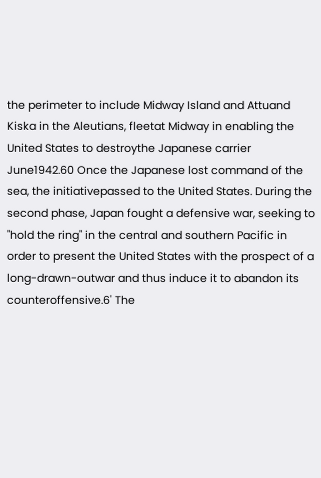the perimeter to include Midway Island and Attuand Kiska in the Aleutians, fleetat Midway in enabling the United States to destroythe Japanese carrier June1942.60 Once the Japanese lost command of the sea, the initiativepassed to the United States. During the second phase, Japan fought a defensive war, seeking to "hold the ring" in the central and southern Pacific in order to present the United States with the prospect of a long-drawn-outwar and thus induce it to abandon its counteroffensive.6' The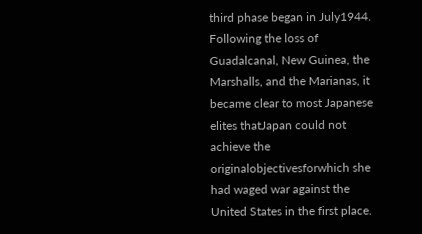third phase began in July1944. Following the loss of Guadalcanal, New Guinea, the Marshalls, and the Marianas, it became clear to most Japanese elites thatJapan could not achieve the originalobjectivesforwhich she had waged war against the United States in the first place.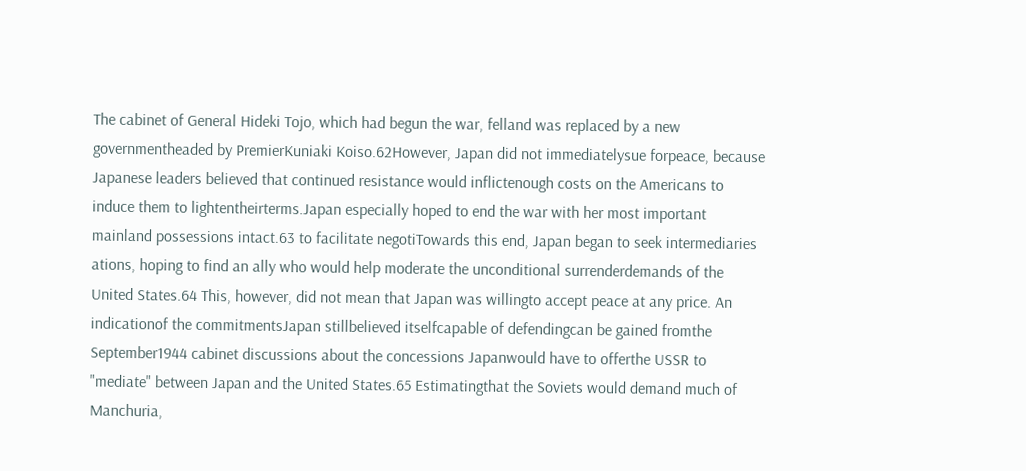The cabinet of General Hideki Tojo, which had begun the war, felland was replaced by a new governmentheaded by PremierKuniaki Koiso.62However, Japan did not immediatelysue forpeace, because Japanese leaders believed that continued resistance would inflictenough costs on the Americans to induce them to lightentheirterms.Japan especially hoped to end the war with her most important mainland possessions intact.63 to facilitate negotiTowards this end, Japan began to seek intermediaries ations, hoping to find an ally who would help moderate the unconditional surrenderdemands of the United States.64 This, however, did not mean that Japan was willingto accept peace at any price. An indicationof the commitmentsJapan stillbelieved itselfcapable of defendingcan be gained fromthe September1944 cabinet discussions about the concessions Japanwould have to offerthe USSR to "mediate" between Japan and the United States.65 Estimatingthat the Soviets would demand much of Manchuria,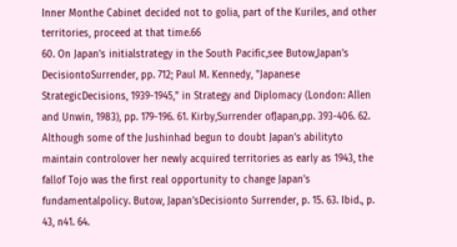Inner Monthe Cabinet decided not to golia, part of the Kuriles, and other territories, proceed at that time.66
60. On Japan's initialstrategy in the South Pacific,see Butow,Japan's DecisiontoSurrender, pp. 712; Paul M. Kennedy, "Japanese StrategicDecisions, 1939-1945," in Strategy and Diplomacy (London: Allen and Unwin, 1983), pp. 179-196. 61. Kirby,Surrender ofJapan,pp. 393-406. 62. Although some of the Jushinhad begun to doubt Japan's abilityto maintain controlover her newly acquired territories as early as 1943, the fallof Tojo was the first real opportunity to change Japan's fundamentalpolicy. Butow, Japan'sDecisionto Surrender, p. 15. 63. Ibid., p. 43, n41. 64.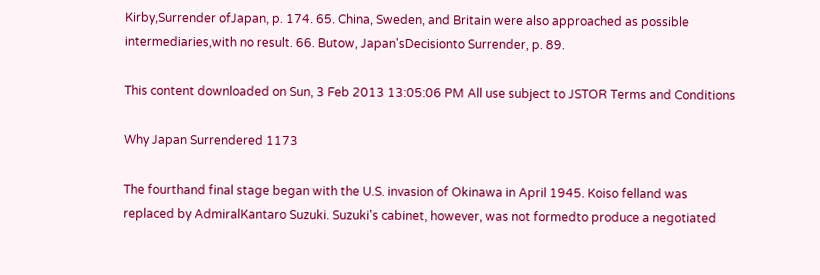Kirby,Surrender ofJapan, p. 174. 65. China, Sweden, and Britain were also approached as possible intermediaries,with no result. 66. Butow, Japan'sDecisionto Surrender, p. 89.

This content downloaded on Sun, 3 Feb 2013 13:05:06 PM All use subject to JSTOR Terms and Conditions

Why Japan Surrendered 1173

The fourthand final stage began with the U.S. invasion of Okinawa in April 1945. Koiso felland was replaced by AdmiralKantaro Suzuki. Suzuki's cabinet, however, was not formedto produce a negotiated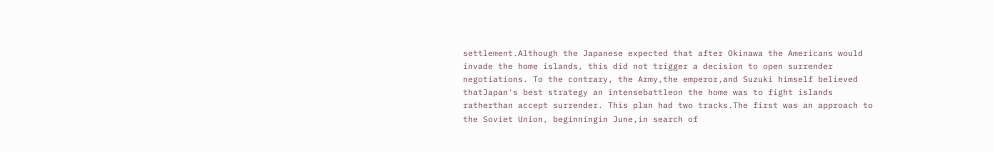settlement.Although the Japanese expected that after Okinawa the Americans would invade the home islands, this did not trigger a decision to open surrender negotiations. To the contrary, the Army,the emperor,and Suzuki himself believed thatJapan's best strategy an intensebattleon the home was to fight islands ratherthan accept surrender. This plan had two tracks.The first was an approach to the Soviet Union, beginningin June,in search of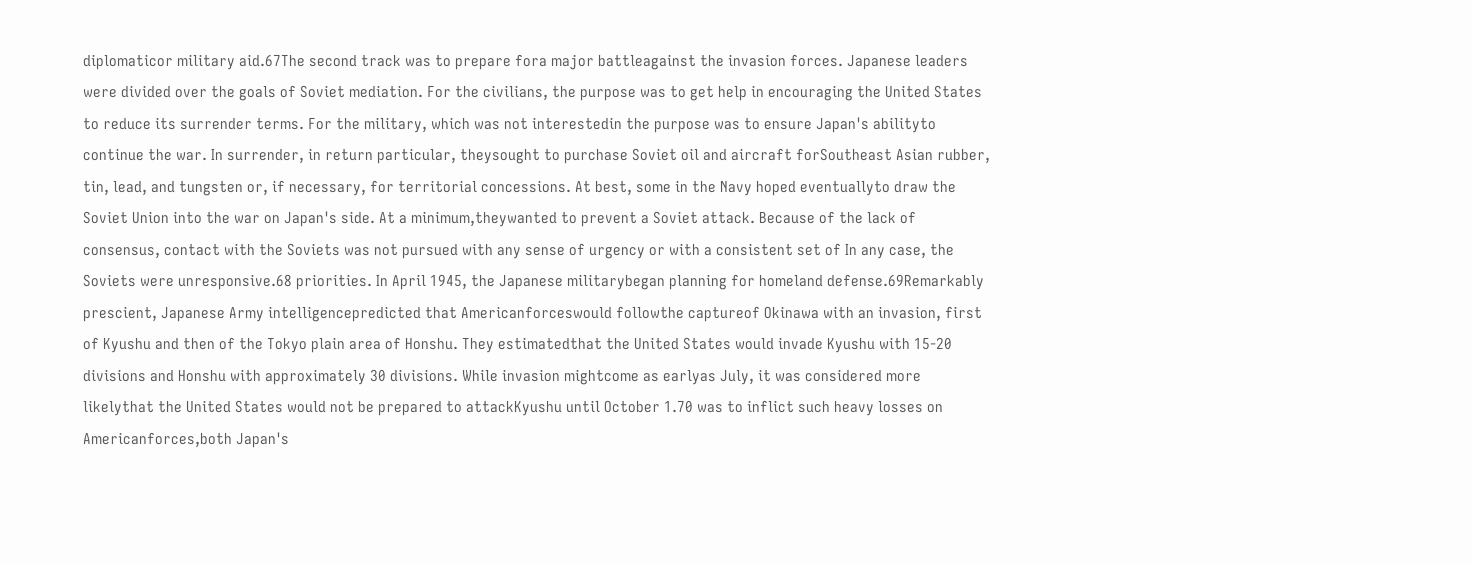diplomaticor military aid.67The second track was to prepare fora major battleagainst the invasion forces. Japanese leaders were divided over the goals of Soviet mediation. For the civilians, the purpose was to get help in encouraging the United States to reduce its surrender terms. For the military, which was not interestedin the purpose was to ensure Japan's abilityto continue the war. In surrender, in return particular, theysought to purchase Soviet oil and aircraft forSoutheast Asian rubber, tin, lead, and tungsten or, if necessary, for territorial concessions. At best, some in the Navy hoped eventuallyto draw the Soviet Union into the war on Japan's side. At a minimum,theywanted to prevent a Soviet attack. Because of the lack of consensus, contact with the Soviets was not pursued with any sense of urgency or with a consistent set of In any case, the Soviets were unresponsive.68 priorities. In April 1945, the Japanese militarybegan planning for homeland defense.69Remarkably prescient, Japanese Army intelligencepredicted that Americanforceswould followthe captureof Okinawa with an invasion, first of Kyushu and then of the Tokyo plain area of Honshu. They estimatedthat the United States would invade Kyushu with 15-20 divisions and Honshu with approximately 30 divisions. While invasion mightcome as earlyas July, it was considered more likelythat the United States would not be prepared to attackKyushu until October 1.70 was to inflict such heavy losses on Americanforces,both Japan's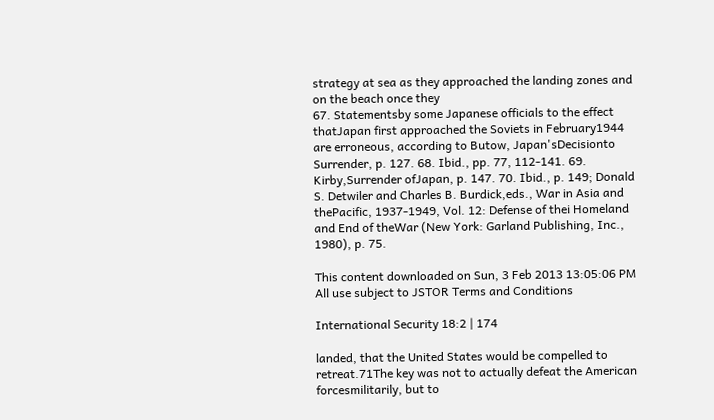strategy at sea as they approached the landing zones and on the beach once they
67. Statementsby some Japanese officials to the effect thatJapan first approached the Soviets in February1944 are erroneous, according to Butow, Japan'sDecisionto Surrender, p. 127. 68. Ibid., pp. 77, 112-141. 69. Kirby,Surrender ofJapan, p. 147. 70. Ibid., p. 149; Donald S. Detwiler and Charles B. Burdick,eds., War in Asia and thePacific, 1937-1949, Vol. 12: Defense of thei Homeland and End of theWar (New York: Garland Publishing, Inc., 1980), p. 75.

This content downloaded on Sun, 3 Feb 2013 13:05:06 PM All use subject to JSTOR Terms and Conditions

International Security 18:2 | 174

landed, that the United States would be compelled to retreat.71The key was not to actually defeat the American forcesmilitarily, but to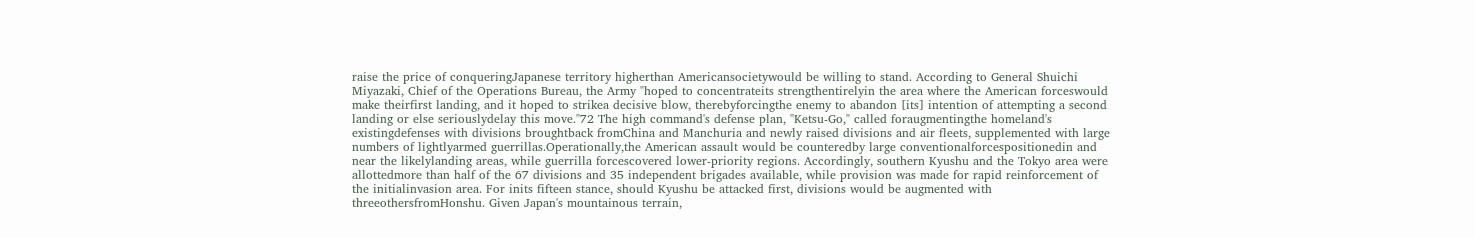raise the price of conqueringJapanese territory higherthan Americansocietywould be willing to stand. According to General Shuichi Miyazaki, Chief of the Operations Bureau, the Army "hoped to concentrateits strengthentirelyin the area where the American forceswould make theirfirst landing, and it hoped to strikea decisive blow, therebyforcingthe enemy to abandon [its] intention of attempting a second landing or else seriouslydelay this move."72 The high command's defense plan, "Ketsu-Go," called foraugmentingthe homeland's existingdefenses with divisions broughtback fromChina and Manchuria and newly raised divisions and air fleets, supplemented with large numbers of lightlyarmed guerrillas.Operationally,the American assault would be counteredby large conventionalforcespositionedin and near the likelylanding areas, while guerrilla forcescovered lower-priority regions. Accordingly, southern Kyushu and the Tokyo area were allottedmore than half of the 67 divisions and 35 independent brigades available, while provision was made for rapid reinforcement of the initialinvasion area. For inits fifteen stance, should Kyushu be attacked first, divisions would be augmented with threeothersfromHonshu. Given Japan's mountainous terrain,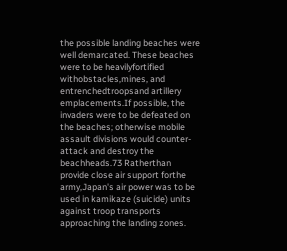the possible landing beaches were well demarcated. These beaches were to be heavilyfortified withobstacles,mines, and entrenchedtroopsand artillery emplacements.If possible, the invaders were to be defeated on the beaches; otherwise mobile assault divisions would counter-attack and destroy the beachheads.73 Ratherthan provide close air support forthe army,Japan's air power was to be used in kamikaze (suicide) units against troop transports approaching the landing zones.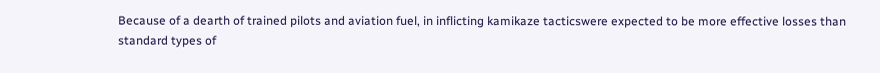Because of a dearth of trained pilots and aviation fuel, in inflicting kamikaze tacticswere expected to be more effective losses than standard types of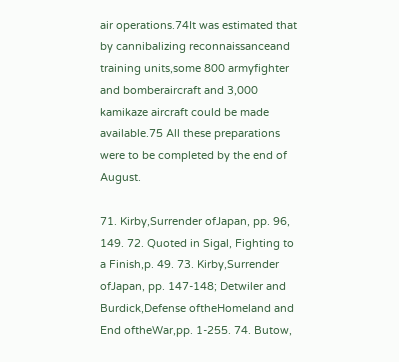air operations.74It was estimated that by cannibalizing reconnaissanceand training units,some 800 armyfighter and bomberaircraft and 3,000 kamikaze aircraft could be made available.75 All these preparations were to be completed by the end of August.

71. Kirby,Surrender ofJapan, pp. 96, 149. 72. Quoted in Sigal, Fighting to a Finish,p. 49. 73. Kirby,Surrender ofJapan, pp. 147-148; Detwiler and Burdick,Defense oftheHomeland and End oftheWar,pp. 1-255. 74. Butow,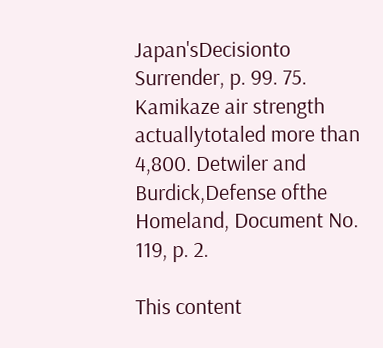Japan'sDecisionto Surrender, p. 99. 75. Kamikaze air strength actuallytotaled more than 4,800. Detwiler and Burdick,Defense ofthe Homeland, Document No. 119, p. 2.

This content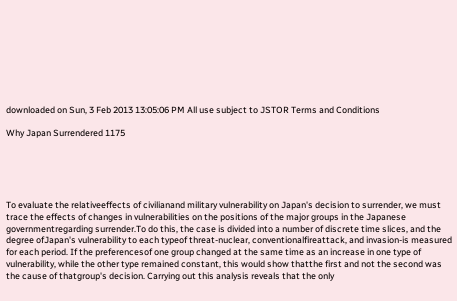downloaded on Sun, 3 Feb 2013 13:05:06 PM All use subject to JSTOR Terms and Conditions

Why Japan Surrendered 1175





To evaluate the relativeeffects of civilianand military vulnerability on Japan's decision to surrender, we must trace the effects of changes in vulnerabilities on the positions of the major groups in the Japanese governmentregarding surrender.To do this, the case is divided into a number of discrete time slices, and the degree ofJapan's vulnerability to each typeof threat-nuclear, conventionalfireattack, and invasion-is measured for each period. If the preferencesof one group changed at the same time as an increase in one type of vulnerability, while the other type remained constant, this would show thatthe first and not the second was the cause of thatgroup's decision. Carrying out this analysis reveals that the only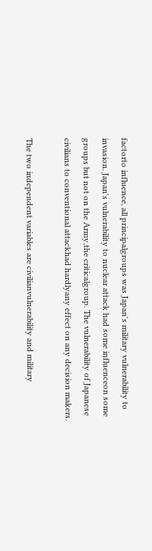factorto influence, all principalgroups was Japan's military vulnerability to invasion. Japan's vulnerability to nuclear attack had some influenceon some groups but not on the Army,the criticalgroup. The vulnerability of Japanese civilians to conventional attackhad hardlyany effect on any decision makers.

The two independent variables are civilianvulnerability and military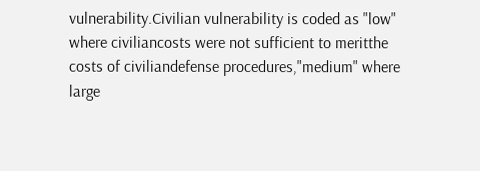vulnerability.Civilian vulnerability is coded as "low" where civiliancosts were not sufficient to meritthe costs of civiliandefense procedures,"medium" where large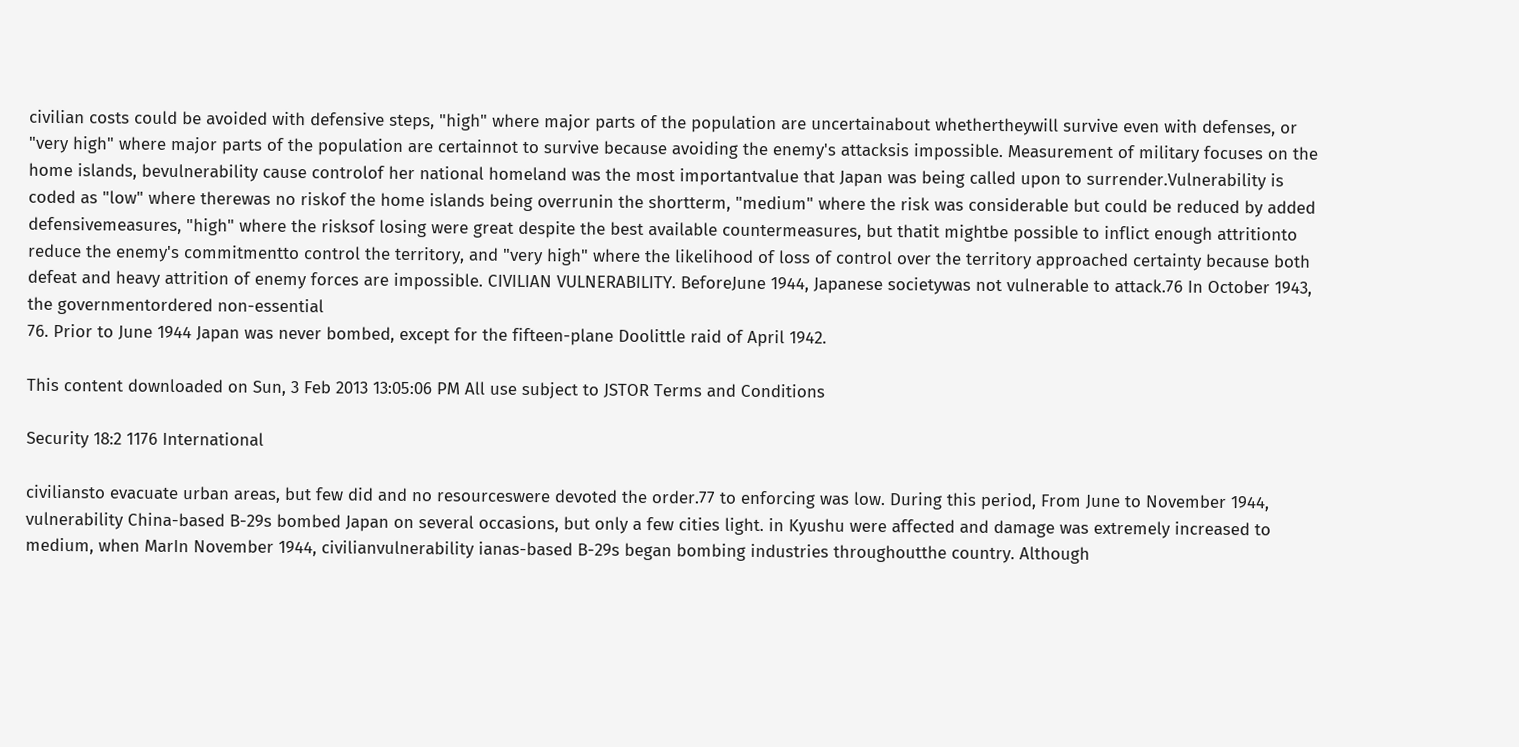civilian costs could be avoided with defensive steps, "high" where major parts of the population are uncertainabout whethertheywill survive even with defenses, or "very high" where major parts of the population are certainnot to survive because avoiding the enemy's attacksis impossible. Measurement of military focuses on the home islands, bevulnerability cause controlof her national homeland was the most importantvalue that Japan was being called upon to surrender.Vulnerability is coded as "low" where therewas no riskof the home islands being overrunin the shortterm, "medium" where the risk was considerable but could be reduced by added defensivemeasures, "high" where the risksof losing were great despite the best available countermeasures, but thatit mightbe possible to inflict enough attritionto reduce the enemy's commitmentto control the territory, and "very high" where the likelihood of loss of control over the territory approached certainty because both defeat and heavy attrition of enemy forces are impossible. CIVILIAN VULNERABILITY. BeforeJune 1944, Japanese societywas not vulnerable to attack.76 In October 1943, the governmentordered non-essential
76. Prior to June 1944 Japan was never bombed, except for the fifteen-plane Doolittle raid of April 1942.

This content downloaded on Sun, 3 Feb 2013 13:05:06 PM All use subject to JSTOR Terms and Conditions

Security 18:2 1176 International

civiliansto evacuate urban areas, but few did and no resourceswere devoted the order.77 to enforcing was low. During this period, From June to November 1944, vulnerability China-based B-29s bombed Japan on several occasions, but only a few cities light. in Kyushu were affected and damage was extremely increased to medium, when MarIn November 1944, civilianvulnerability ianas-based B-29s began bombing industries throughoutthe country. Although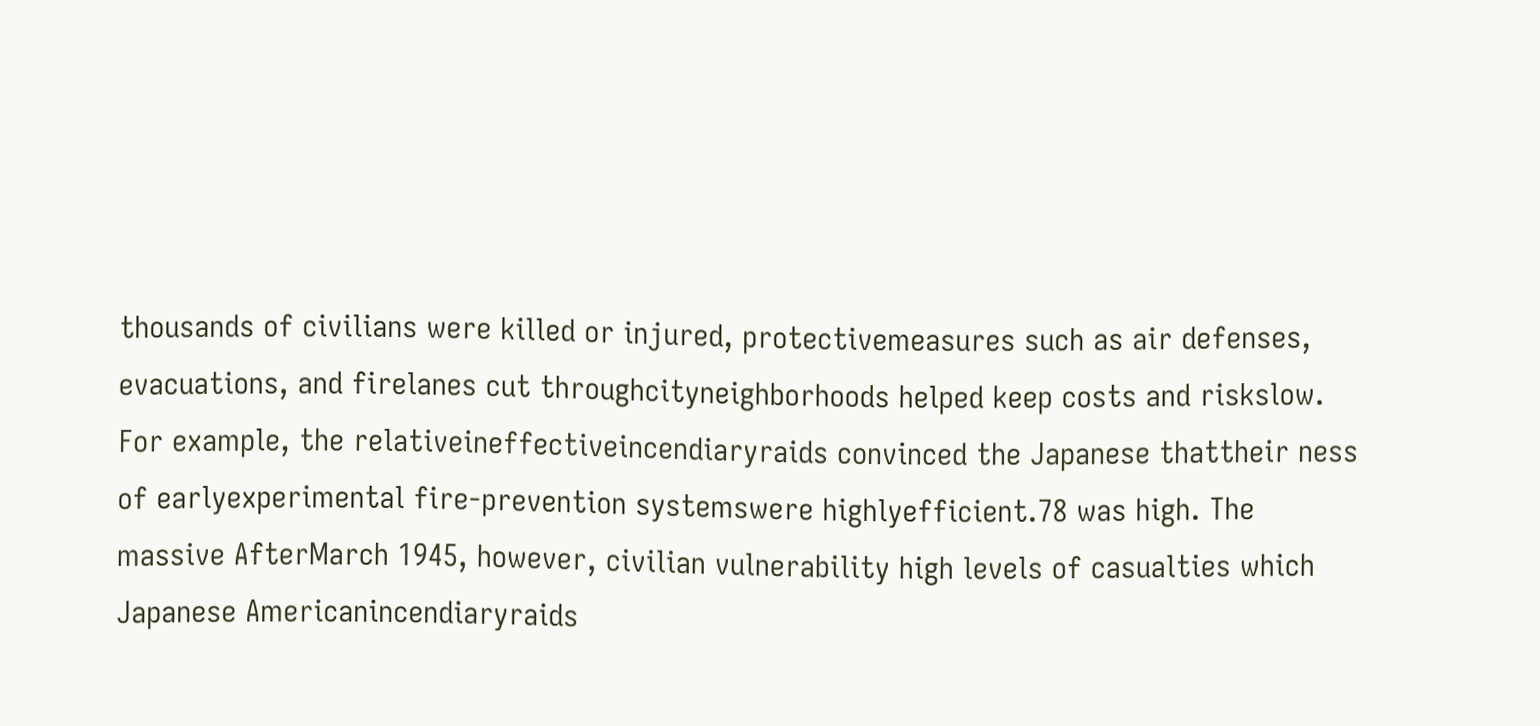thousands of civilians were killed or injured, protectivemeasures such as air defenses, evacuations, and firelanes cut throughcityneighborhoods helped keep costs and riskslow. For example, the relativeineffectiveincendiaryraids convinced the Japanese thattheir ness of earlyexperimental fire-prevention systemswere highlyefficient.78 was high. The massive AfterMarch 1945, however, civilian vulnerability high levels of casualties which Japanese Americanincendiaryraids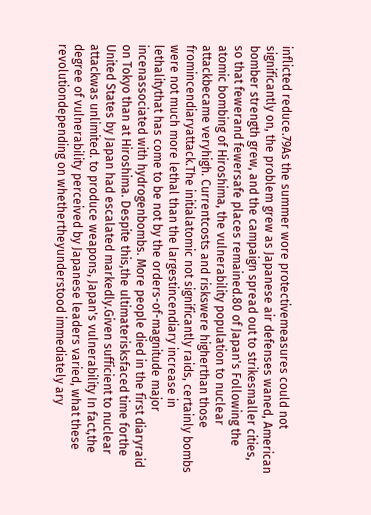inflicted reduce.79As the summer wore protectivemeasures could not significantly on, the problem grew as Japanese air defenses waned, American bomber strength grew, and the campaign spread out to strikesmaller cities, so that fewerand fewersafe places remained.80 of Japan's Following the atomic bombing of Hiroshima, the vulnerability population to nuclear attackbecame veryhigh. Currentcosts and riskswere higherthan those fromincendiaryattack.The initialatomic not significantly raids, certainly bombs were not much more lethal than the largestincendiary increase in lethalitythat has come to be not by the orders-of-magnitude major incenassociated with hydrogenbombs. More people died in the first diaryraid on Tokyo than at Hiroshima. Despite this,the ultimaterisksfaced time forthe United States by Japan had escalated markedly.Given sufficient to nuclear attackwas unlimited. to produce weapons, Japan's vulnerability In fact,the degree of vulnerability perceived by Japanese leaders varied, what these revolutiondepending on whethertheyunderstood immediately ary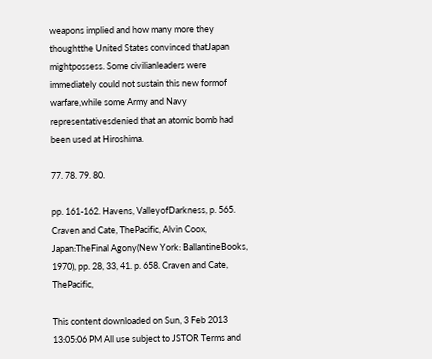weapons implied and how many more they thoughtthe United States convinced thatJapan mightpossess. Some civilianleaders were immediately could not sustain this new formof warfare,while some Army and Navy representativesdenied that an atomic bomb had been used at Hiroshima.

77. 78. 79. 80.

pp. 161-162. Havens, ValleyofDarkness, p. 565. Craven and Cate, ThePacific, Alvin Coox, Japan:TheFinal Agony(New York: BallantineBooks, 1970), pp. 28, 33, 41. p. 658. Craven and Cate, ThePacific,

This content downloaded on Sun, 3 Feb 2013 13:05:06 PM All use subject to JSTOR Terms and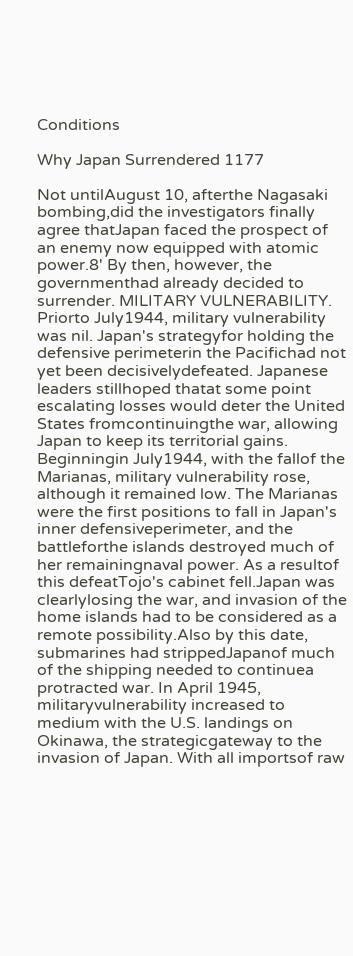Conditions

Why Japan Surrendered 1177

Not untilAugust 10, afterthe Nagasaki bombing,did the investigators finally agree thatJapan faced the prospect of an enemy now equipped with atomic power.8' By then, however, the governmenthad already decided to surrender. MILITARY VULNERABILITY. Priorto July1944, military vulnerability was nil. Japan's strategyfor holding the defensive perimeterin the Pacifichad not yet been decisivelydefeated. Japanese leaders stillhoped thatat some point escalating losses would deter the United States fromcontinuingthe war, allowing Japan to keep its territorial gains. Beginningin July1944, with the fallof the Marianas, military vulnerability rose, although it remained low. The Marianas were the first positions to fall in Japan's inner defensiveperimeter, and the battleforthe islands destroyed much of her remainingnaval power. As a resultof this defeatTojo's cabinet fell.Japan was clearlylosing the war, and invasion of the home islands had to be considered as a remote possibility.Also by this date, submarines had strippedJapanof much of the shipping needed to continuea protracted war. In April 1945, militaryvulnerability increased to medium with the U.S. landings on Okinawa, the strategicgateway to the invasion of Japan. With all importsof raw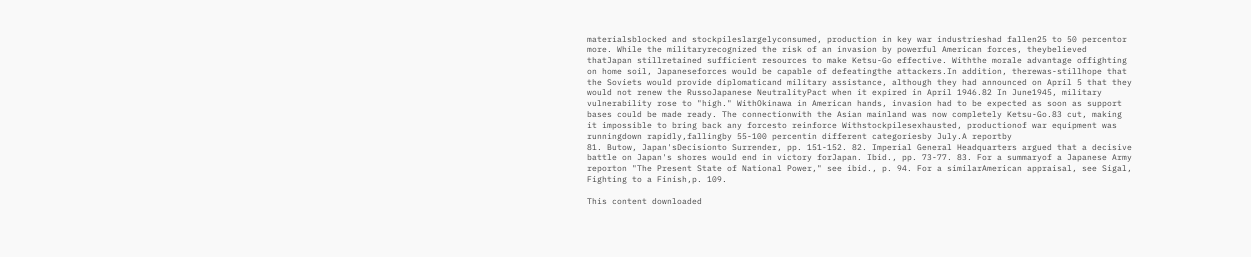materialsblocked and stockpileslargelyconsumed, production in key war industrieshad fallen25 to 50 percentor more. While the militaryrecognized the risk of an invasion by powerful American forces, theybelieved thatJapan stillretained sufficient resources to make Ketsu-Go effective. Withthe morale advantage offighting on home soil, Japaneseforces would be capable of defeatingthe attackers.In addition, therewas-stillhope that the Soviets would provide diplomaticand military assistance, although they had announced on April 5 that they would not renew the RussoJapanese NeutralityPact when it expired in April 1946.82 In June1945, military vulnerability rose to "high." WithOkinawa in American hands, invasion had to be expected as soon as support bases could be made ready. The connectionwith the Asian mainland was now completely Ketsu-Go.83 cut, making it impossible to bring back any forcesto reinforce Withstockpilesexhausted, productionof war equipment was runningdown rapidly,fallingby 55-100 percentin different categoriesby July.A reportby
81. Butow, Japan'sDecisionto Surrender, pp. 151-152. 82. Imperial General Headquarters argued that a decisive battle on Japan's shores would end in victory forJapan. Ibid., pp. 73-77. 83. For a summaryof a Japanese Army reporton "The Present State of National Power," see ibid., p. 94. For a similarAmerican appraisal, see Sigal, Fighting to a Finish,p. 109.

This content downloaded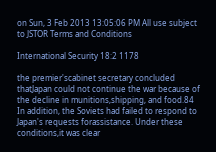on Sun, 3 Feb 2013 13:05:06 PM All use subject to JSTOR Terms and Conditions

International Security 18:2 1178

the premier'scabinet secretary concluded thatJapan could not continue the war because of the decline in munitions,shipping, and food.84 In addition, the Soviets had failed to respond to Japan's requests forassistance. Under these conditions,it was clear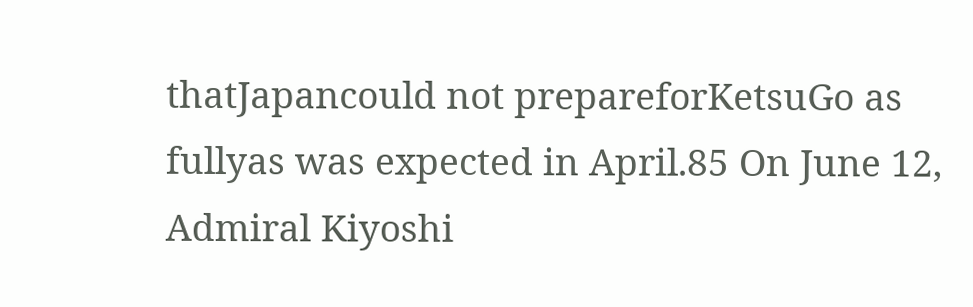thatJapancould not prepareforKetsuGo as fullyas was expected in April.85 On June 12, Admiral Kiyoshi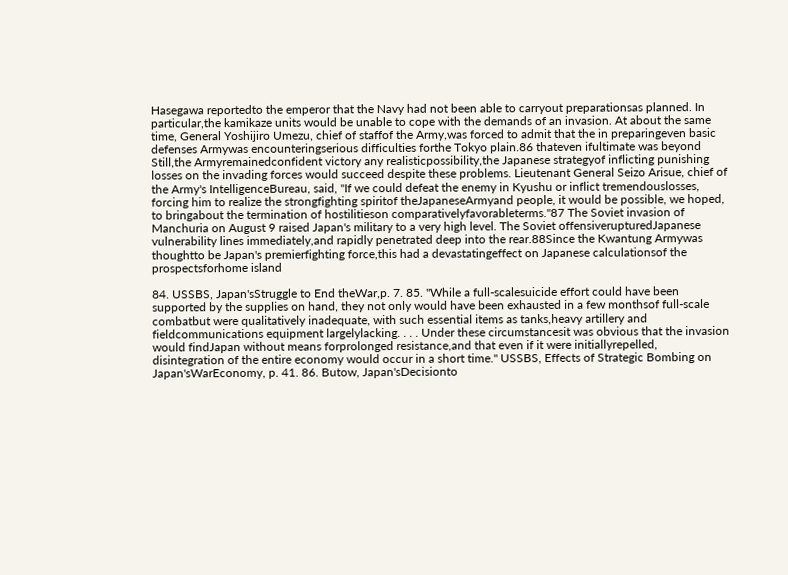Hasegawa reportedto the emperor that the Navy had not been able to carryout preparationsas planned. In particular,the kamikaze units would be unable to cope with the demands of an invasion. At about the same time, General Yoshijiro Umezu, chief of staffof the Army,was forced to admit that the in preparingeven basic defenses Armywas encounteringserious difficulties forthe Tokyo plain.86 thateven ifultimate was beyond Still,the Armyremainedconfident victory any realisticpossibility,the Japanese strategyof inflicting punishing losses on the invading forces would succeed despite these problems. Lieutenant General Seizo Arisue, chief of the Army's IntelligenceBureau, said, "If we could defeat the enemy in Kyushu or inflict tremendouslosses, forcing him to realize the strongfighting spiritof theJapaneseArmyand people, it would be possible, we hoped, to bringabout the termination of hostilitieson comparativelyfavorableterms."87 The Soviet invasion of Manchuria on August 9 raised Japan's military to a very high level. The Soviet offensiverupturedJapanese vulnerability lines immediately,and rapidly penetrated deep into the rear.88Since the Kwantung Armywas thoughtto be Japan's premierfighting force,this had a devastatingeffect on Japanese calculationsof the prospectsforhome island

84. USSBS, Japan'sStruggle to End theWar,p. 7. 85. "While a full-scalesuicide effort could have been supported by the supplies on hand, they not only would have been exhausted in a few monthsof full-scale combatbut were qualitatively inadequate, with such essential items as tanks,heavy artillery and fieldcommunications equipment largelylacking. . . . Under these circumstancesit was obvious that the invasion would findJapan without means forprolonged resistance,and that even if it were initiallyrepelled, disintegration of the entire economy would occur in a short time." USSBS, Effects of Strategic Bombing on Japan'sWarEconomy, p. 41. 86. Butow, Japan'sDecisionto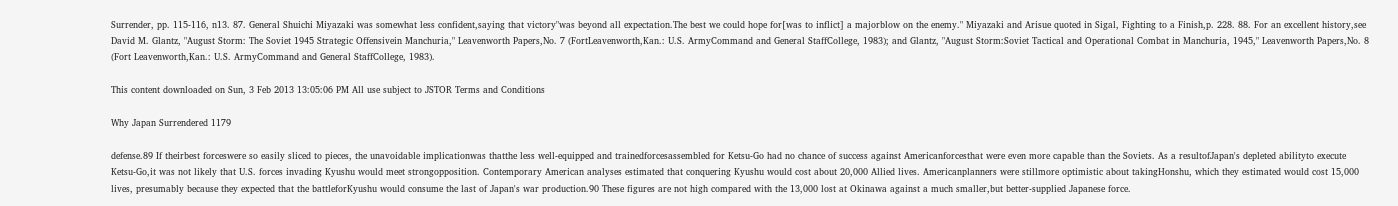Surrender, pp. 115-116, n13. 87. General Shuichi Miyazaki was somewhat less confident,saying that victory"was beyond all expectation.The best we could hope for[was to inflict] a majorblow on the enemy." Miyazaki and Arisue quoted in Sigal, Fighting to a Finish,p. 228. 88. For an excellent history,see David M. Glantz, "August Storm: The Soviet 1945 Strategic Offensivein Manchuria," Leavenworth Papers,No. 7 (FortLeavenworth,Kan.: U.S. ArmyCommand and General StaffCollege, 1983); and Glantz, "August Storm:Soviet Tactical and Operational Combat in Manchuria, 1945," Leavenworth Papers,No. 8 (Fort Leavenworth,Kan.: U.S. ArmyCommand and General StaffCollege, 1983).

This content downloaded on Sun, 3 Feb 2013 13:05:06 PM All use subject to JSTOR Terms and Conditions

Why Japan Surrendered 1179

defense.89 If theirbest forceswere so easily sliced to pieces, the unavoidable implicationwas thatthe less well-equipped and trainedforcesassembled for Ketsu-Go had no chance of success against Americanforcesthat were even more capable than the Soviets. As a resultofJapan's depleted abilityto execute Ketsu-Go,it was not likely that U.S. forces invading Kyushu would meet strongopposition. Contemporary American analyses estimated that conquering Kyushu would cost about 20,000 Allied lives. Americanplanners were stillmore optimistic about takingHonshu, which they estimated would cost 15,000 lives, presumably because they expected that the battleforKyushu would consume the last of Japan's war production.90 These figures are not high compared with the 13,000 lost at Okinawa against a much smaller,but better-supplied Japanese force.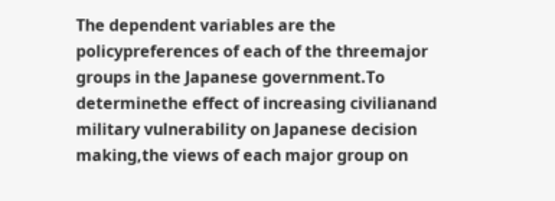The dependent variables are the policypreferences of each of the threemajor groups in the Japanese government.To determinethe effect of increasing civilianand military vulnerability on Japanese decision making,the views of each major group on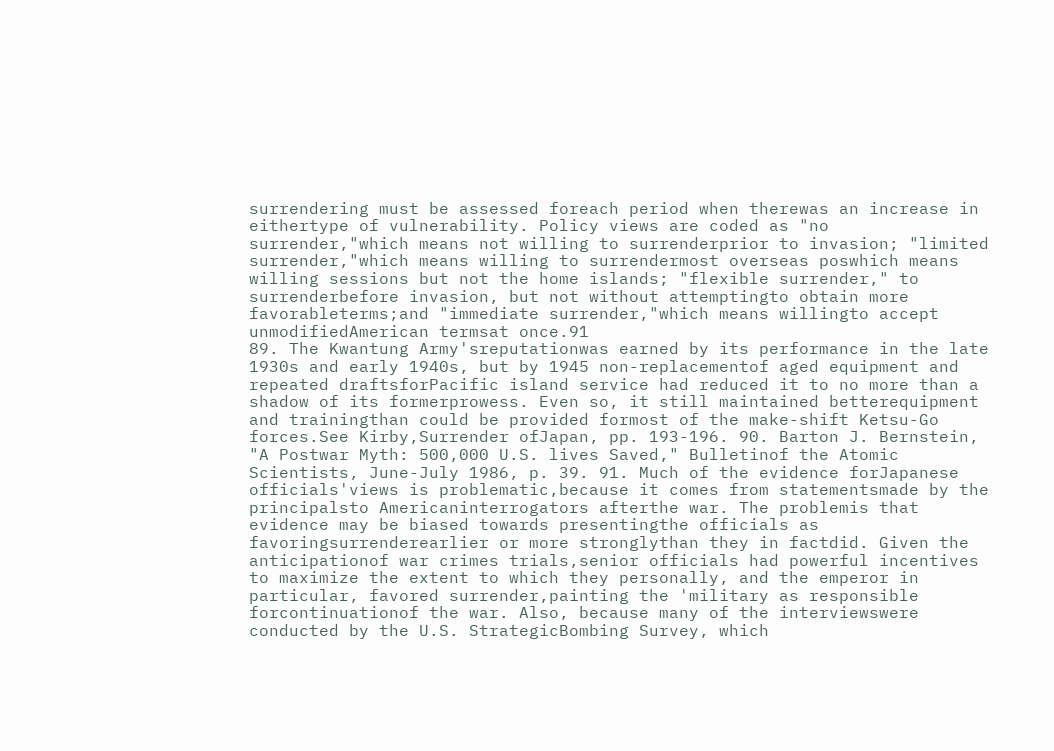surrendering must be assessed foreach period when therewas an increase in eithertype of vulnerability. Policy views are coded as "no surrender,"which means not willing to surrenderprior to invasion; "limited surrender,"which means willing to surrendermost overseas poswhich means willing sessions but not the home islands; "flexible surrender," to surrenderbefore invasion, but not without attemptingto obtain more favorableterms;and "immediate surrender,"which means willingto accept unmodifiedAmerican termsat once.91
89. The Kwantung Army'sreputationwas earned by its performance in the late 1930s and early 1940s, but by 1945 non-replacementof aged equipment and repeated draftsforPacific island service had reduced it to no more than a shadow of its formerprowess. Even so, it still maintained betterequipment and trainingthan could be provided formost of the make-shift Ketsu-Go forces.See Kirby,Surrender ofJapan, pp. 193-196. 90. Barton J. Bernstein, "A Postwar Myth: 500,000 U.S. lives Saved," Bulletinof the Atomic Scientists, June-July 1986, p. 39. 91. Much of the evidence forJapanese officials'views is problematic,because it comes from statementsmade by the principalsto Americaninterrogators afterthe war. The problemis that evidence may be biased towards presentingthe officials as favoringsurrenderearlier or more stronglythan they in factdid. Given the anticipationof war crimes trials,senior officials had powerful incentives to maximize the extent to which they personally, and the emperor in particular, favored surrender,painting the 'military as responsible forcontinuationof the war. Also, because many of the interviewswere conducted by the U.S. StrategicBombing Survey, which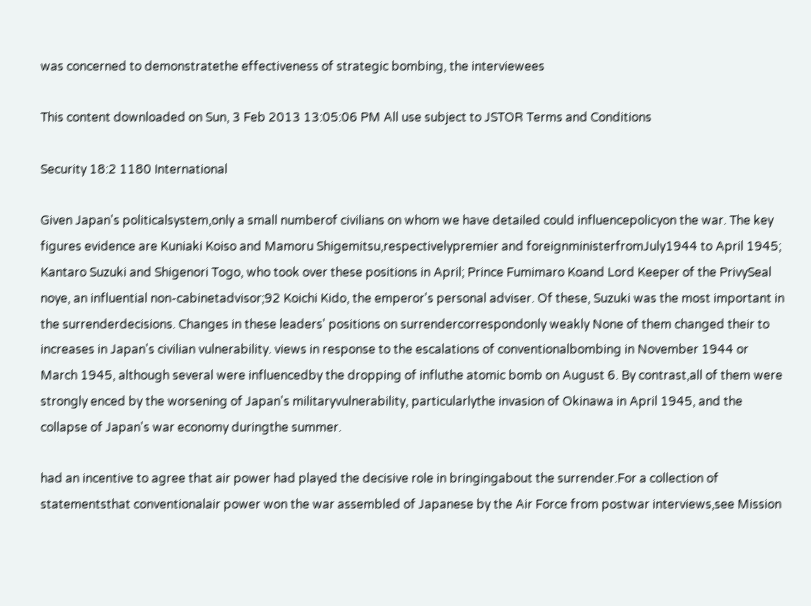was concerned to demonstratethe effectiveness of strategic bombing, the interviewees

This content downloaded on Sun, 3 Feb 2013 13:05:06 PM All use subject to JSTOR Terms and Conditions

Security 18:2 1180 International

Given Japan's politicalsystem,only a small numberof civilians on whom we have detailed could influencepolicyon the war. The key figures evidence are Kuniaki Koiso and Mamoru Shigemitsu,respectivelypremier and foreignministerfromJuly1944 to April 1945; Kantaro Suzuki and Shigenori Togo, who took over these positions in April; Prince Fumimaro Koand Lord Keeper of the PrivySeal noye, an influential non-cabinetadvisor;92 Koichi Kido, the emperor's personal adviser. Of these, Suzuki was the most important in the surrenderdecisions. Changes in these leaders' positions on surrendercorrespondonly weakly None of them changed their to increases in Japan's civilian vulnerability. views in response to the escalations of conventionalbombing in November 1944 or March 1945, although several were influencedby the dropping of influthe atomic bomb on August 6. By contrast,all of them were strongly enced by the worsening of Japan's militaryvulnerability, particularlythe invasion of Okinawa in April 1945, and the collapse of Japan's war economy duringthe summer.

had an incentive to agree that air power had played the decisive role in bringingabout the surrender.For a collection of statementsthat conventionalair power won the war assembled of Japanese by the Air Force from postwar interviews,see Mission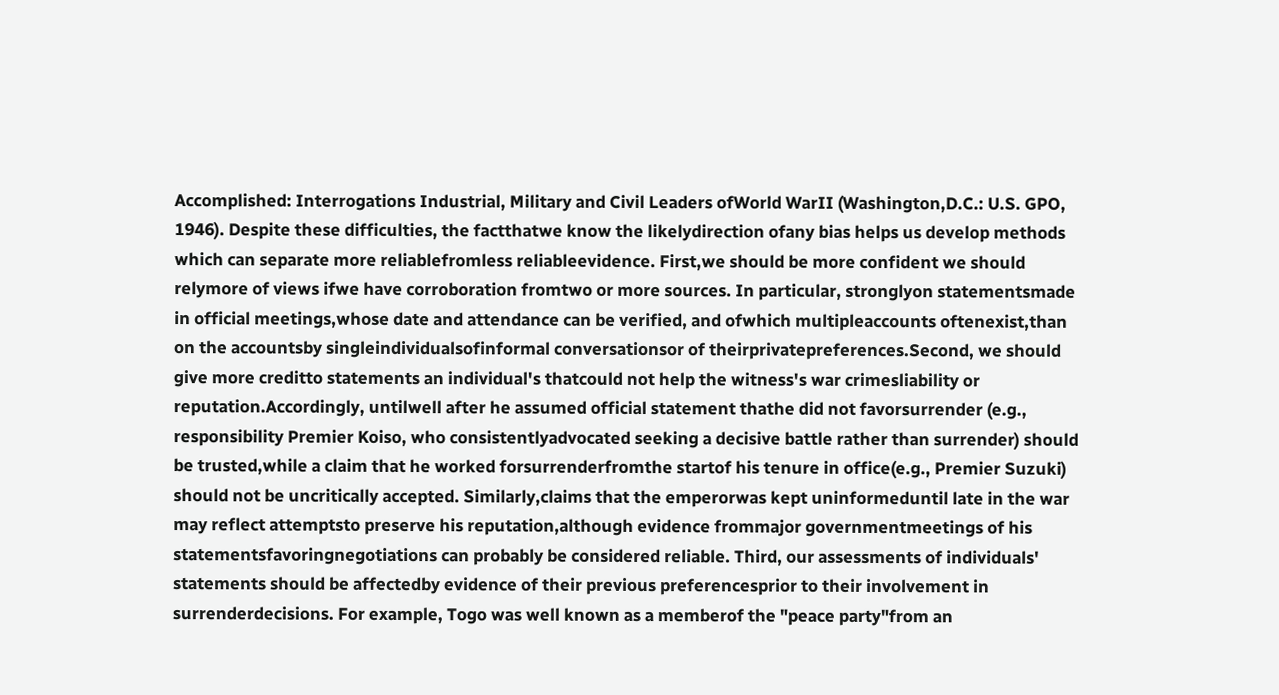Accomplished: Interrogations Industrial, Military and Civil Leaders ofWorld WarII (Washington,D.C.: U.S. GPO, 1946). Despite these difficulties, the factthatwe know the likelydirection ofany bias helps us develop methods which can separate more reliablefromless reliableevidence. First,we should be more confident we should relymore of views ifwe have corroboration fromtwo or more sources. In particular, stronglyon statementsmade in official meetings,whose date and attendance can be verified, and ofwhich multipleaccounts oftenexist,than on the accountsby singleindividualsofinformal conversationsor of theirprivatepreferences.Second, we should give more creditto statements an individual's thatcould not help the witness's war crimesliability or reputation.Accordingly, untilwell after he assumed official statement thathe did not favorsurrender (e.g., responsibility Premier Koiso, who consistentlyadvocated seeking a decisive battle rather than surrender) should be trusted,while a claim that he worked forsurrenderfromthe startof his tenure in office(e.g., Premier Suzuki) should not be uncritically accepted. Similarly,claims that the emperorwas kept uninformeduntil late in the war may reflect attemptsto preserve his reputation,although evidence frommajor governmentmeetings of his statementsfavoringnegotiations can probably be considered reliable. Third, our assessments of individuals' statements should be affectedby evidence of their previous preferencesprior to their involvement in surrenderdecisions. For example, Togo was well known as a memberof the "peace party"from an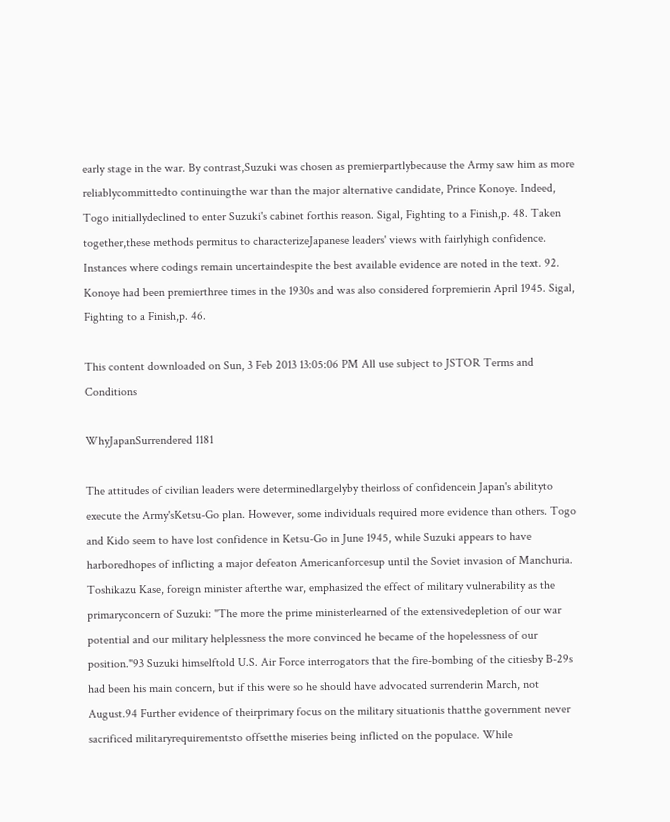early stage in the war. By contrast,Suzuki was chosen as premierpartlybecause the Army saw him as more reliablycommittedto continuingthe war than the major alternative candidate, Prince Konoye. Indeed, Togo initiallydeclined to enter Suzuki's cabinet forthis reason. Sigal, Fighting to a Finish,p. 48. Taken together,these methods permitus to characterizeJapanese leaders' views with fairlyhigh confidence. Instances where codings remain uncertaindespite the best available evidence are noted in the text. 92. Konoye had been premierthree times in the 1930s and was also considered forpremierin April 1945. Sigal, Fighting to a Finish,p. 46.

This content downloaded on Sun, 3 Feb 2013 13:05:06 PM All use subject to JSTOR Terms and Conditions

WhyJapanSurrendered 1181

The attitudes of civilian leaders were determinedlargelyby theirloss of confidencein Japan's abilityto execute the Army'sKetsu-Go plan. However, some individuals required more evidence than others. Togo and Kido seem to have lost confidence in Ketsu-Go in June 1945, while Suzuki appears to have harboredhopes of inflicting a major defeaton Americanforcesup until the Soviet invasion of Manchuria. Toshikazu Kase, foreign minister afterthe war, emphasized the effect of military vulnerability as the primaryconcern of Suzuki: "The more the prime ministerlearned of the extensivedepletion of our war potential and our military helplessness the more convinced he became of the hopelessness of our position."93 Suzuki himselftold U.S. Air Force interrogators that the fire-bombing of the citiesby B-29s had been his main concern, but if this were so he should have advocated surrenderin March, not August.94 Further evidence of theirprimary focus on the military situationis thatthe government never sacrificed militaryrequirementsto offsetthe miseries being inflicted on the populace. While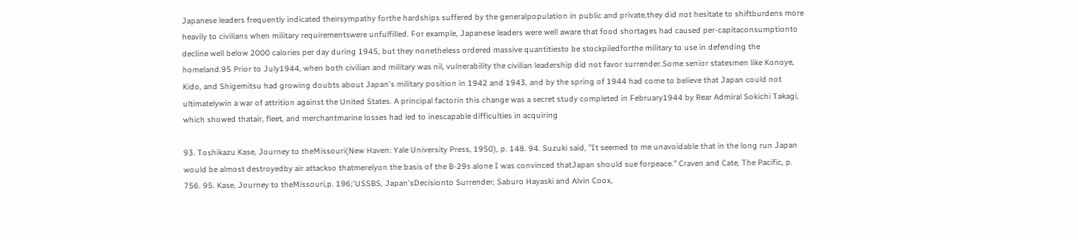Japanese leaders frequently indicated theirsympathy forthe hardships suffered by the generalpopulation in public and private,they did not hesitate to shiftburdens more heavily to civilians when military requirementswere unfulfilled. For example, Japanese leaders were well aware that food shortages had caused per-capitaconsumptionto decline well below 2000 calories per day during 1945, but they nonetheless ordered massive quantitiesto be stockpiledforthe military to use in defending the homeland.95 Prior to July1944, when both civilian and military was nil, vulnerability the civilian leadership did not favor surrender.Some senior statesmen like Konoye, Kido, and Shigemitsu had growing doubts about Japan's military position in 1942 and 1943, and by the spring of 1944 had come to believe that Japan could not ultimatelywin a war of attrition against the United States. A principal factorin this change was a secret study completed in February1944 by Rear Admiral Sokichi Takagi, which showed thatair, fleet, and merchantmarine losses had led to inescapable difficulties in acquiring

93. Toshikazu Kase, Journey to theMissouri(New Haven: Yale University Press, 1950), p. 148. 94. Suzuki said, "It seemed to me unavoidable that in the long run Japan would be almost destroyedby air attackso thatmerelyon the basis of the B-29s alone I was convinced thatJapan should sue forpeace." Craven and Cate, The Pacific, p. 756. 95. Kase, Journey to theMissouri,p. 196;'USSBS, Japan'sDecisionto Surrender; Saburo Hayaski and Alvin Coox,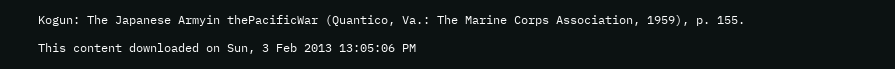Kogun: The Japanese Armyin thePacificWar (Quantico, Va.: The Marine Corps Association, 1959), p. 155.

This content downloaded on Sun, 3 Feb 2013 13:05:06 PM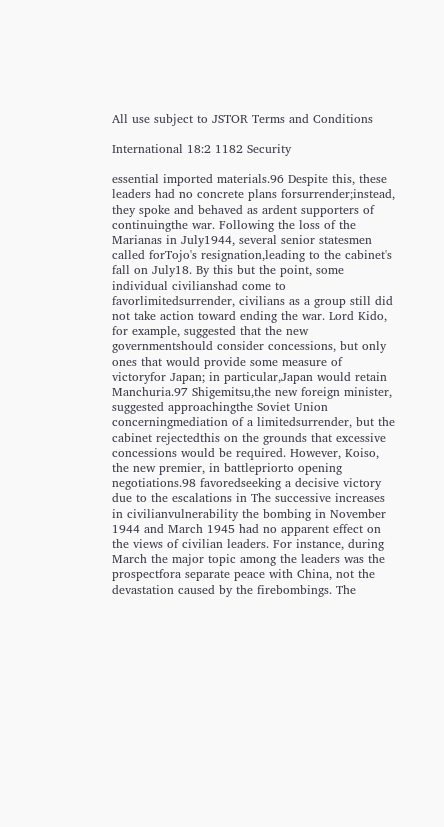All use subject to JSTOR Terms and Conditions

International 18:2 1182 Security

essential imported materials.96 Despite this, these leaders had no concrete plans forsurrender;instead, they spoke and behaved as ardent supporters of continuingthe war. Following the loss of the Marianas in July1944, several senior statesmen called forTojo's resignation,leading to the cabinet's fall on July18. By this but the point, some individual civilianshad come to favorlimitedsurrender, civilians as a group still did not take action toward ending the war. Lord Kido, for example, suggested that the new governmentshould consider concessions, but only ones that would provide some measure of victoryfor Japan; in particular,Japan would retain Manchuria.97 Shigemitsu,the new foreign minister, suggested approachingthe Soviet Union concerningmediation of a limitedsurrender, but the cabinet rejectedthis on the grounds that excessive concessions would be required. However, Koiso, the new premier, in battlepriorto opening negotiations.98 favoredseeking a decisive victory due to the escalations in The successive increases in civilianvulnerability the bombing in November 1944 and March 1945 had no apparent effect on the views of civilian leaders. For instance, during March the major topic among the leaders was the prospectfora separate peace with China, not the devastation caused by the firebombings. The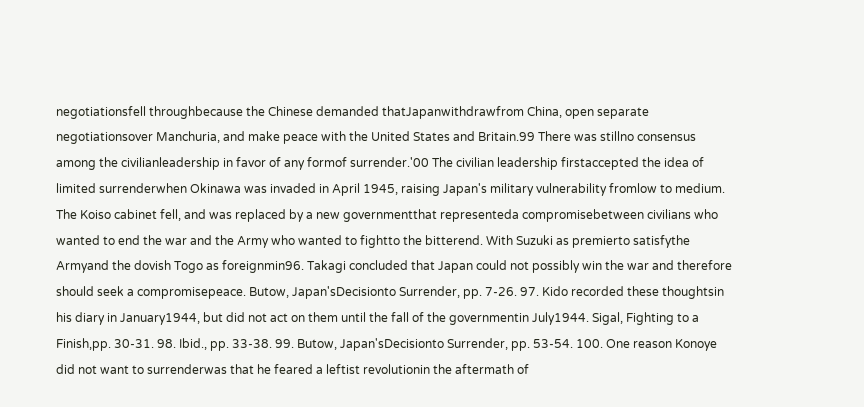negotiationsfell throughbecause the Chinese demanded thatJapanwithdrawfrom China, open separate negotiationsover Manchuria, and make peace with the United States and Britain.99 There was stillno consensus among the civilianleadership in favor of any formof surrender.'00 The civilian leadership firstaccepted the idea of limited surrenderwhen Okinawa was invaded in April 1945, raising Japan's military vulnerability fromlow to medium. The Koiso cabinet fell, and was replaced by a new governmentthat representeda compromisebetween civilians who wanted to end the war and the Army who wanted to fightto the bitterend. With Suzuki as premierto satisfythe Armyand the dovish Togo as foreignmin96. Takagi concluded that Japan could not possibly win the war and therefore should seek a compromisepeace. Butow, Japan'sDecisionto Surrender, pp. 7-26. 97. Kido recorded these thoughtsin his diary in January1944, but did not act on them until the fall of the governmentin July1944. Sigal, Fighting to a Finish,pp. 30-31. 98. Ibid., pp. 33-38. 99. Butow, Japan'sDecisionto Surrender, pp. 53-54. 100. One reason Konoye did not want to surrenderwas that he feared a leftist revolutionin the aftermath of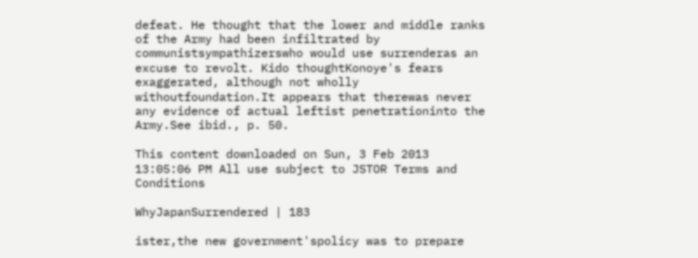defeat. He thought that the lower and middle ranks of the Army had been infiltrated by communistsympathizerswho would use surrenderas an excuse to revolt. Kido thoughtKonoye's fears exaggerated, although not wholly withoutfoundation.It appears that therewas never any evidence of actual leftist penetrationinto the Army.See ibid., p. 50.

This content downloaded on Sun, 3 Feb 2013 13:05:06 PM All use subject to JSTOR Terms and Conditions

WhyJapanSurrendered | 183

ister,the new government'spolicy was to prepare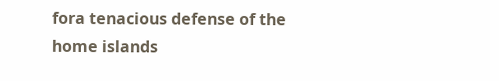fora tenacious defense of the home islands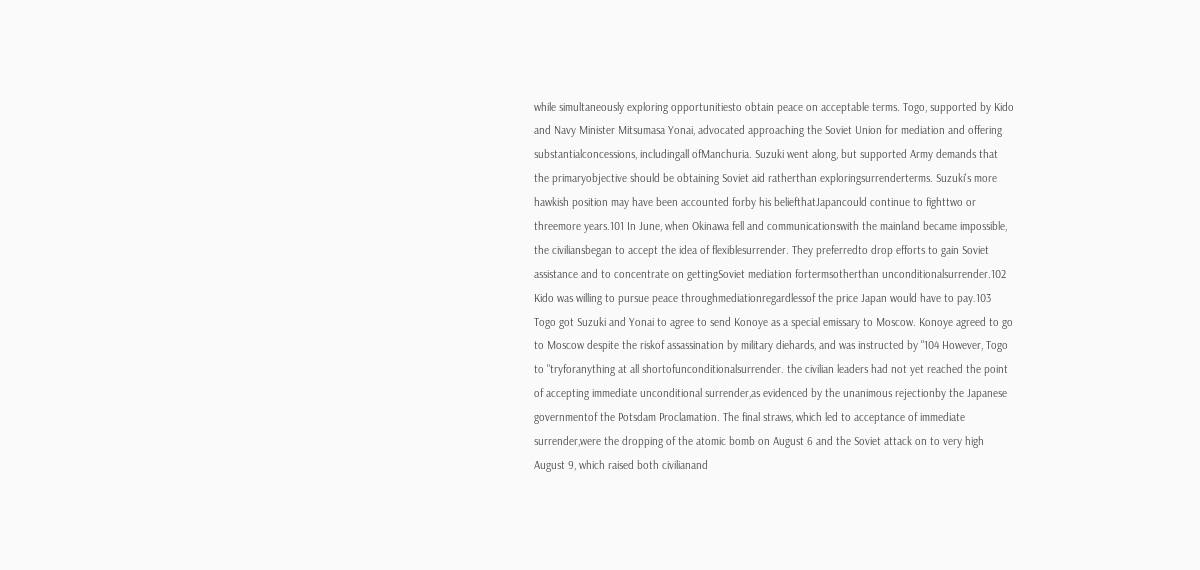while simultaneously exploring opportunitiesto obtain peace on acceptable terms. Togo, supported by Kido and Navy Minister Mitsumasa Yonai, advocated approaching the Soviet Union for mediation and offering substantialconcessions, includingall ofManchuria. Suzuki went along, but supported Army demands that the primaryobjective should be obtaining Soviet aid ratherthan exploringsurrenderterms. Suzuki's more hawkish position may have been accounted forby his beliefthatJapancould continue to fighttwo or threemore years.101 In June, when Okinawa fell and communicationswith the mainland became impossible, the civiliansbegan to accept the idea of flexiblesurrender. They preferredto drop efforts to gain Soviet assistance and to concentrate on gettingSoviet mediation fortermsotherthan unconditionalsurrender.102 Kido was willing to pursue peace throughmediationregardlessof the price Japan would have to pay.103 Togo got Suzuki and Yonai to agree to send Konoye as a special emissary to Moscow. Konoye agreed to go to Moscow despite the riskof assassination by military diehards, and was instructed by "104 However, Togo to "tryforanything at all shortofunconditionalsurrender. the civilian leaders had not yet reached the point of accepting immediate unconditional surrender,as evidenced by the unanimous rejectionby the Japanese governmentof the Potsdam Proclamation. The final straws, which led to acceptance of immediate surrender,were the dropping of the atomic bomb on August 6 and the Soviet attack on to very high August 9, which raised both civilianand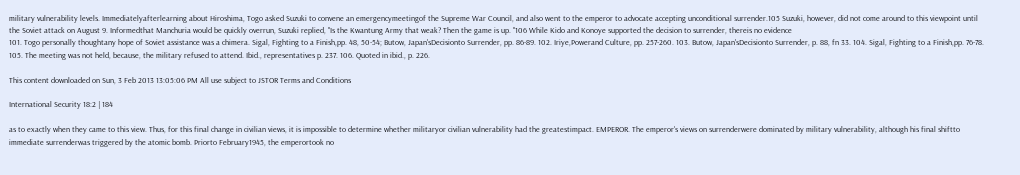military vulnerability levels. Immediatelyafterlearning about Hiroshima, Togo asked Suzuki to convene an emergencymeetingof the Supreme War Council, and also went to the emperor to advocate accepting unconditional surrender.105 Suzuki, however, did not come around to this viewpoint until the Soviet attack on August 9. Informedthat Manchuria would be quickly overrun, Suzuki replied, "Is the Kwantung Army that weak? Then the game is up. "106 While Kido and Konoye supported the decision to surrender, thereis no evidence
101. Togo personally thoughtany hope of Soviet assistance was a chimera. Sigal, Fighting to a Finish,pp. 48, 50-54; Butow, Japan'sDecisionto Surrender, pp. 86-89. 102. Iriye,Powerand Culture, pp. 257-260. 103. Butow, Japan'sDecisionto Surrender, p. 88, fn 33. 104. Sigal, Fighting to a Finish,pp. 76-78. 105. The meeting was not held, because, the military refused to attend. Ibid., representatives p. 237. 106. Quoted in ibid., p. 226.

This content downloaded on Sun, 3 Feb 2013 13:05:06 PM All use subject to JSTOR Terms and Conditions

International Security 18:2 | 184

as to exactly when they came to this view. Thus, for this final change in civilian views, it is impossible to determine whether militaryor civilian vulnerability had the greatestimpact. EMPEROR. The emperor's views on surrenderwere dominated by military vulnerability, although his final shiftto immediate surrenderwas triggered by the atomic bomb. Priorto February1945, the emperortook no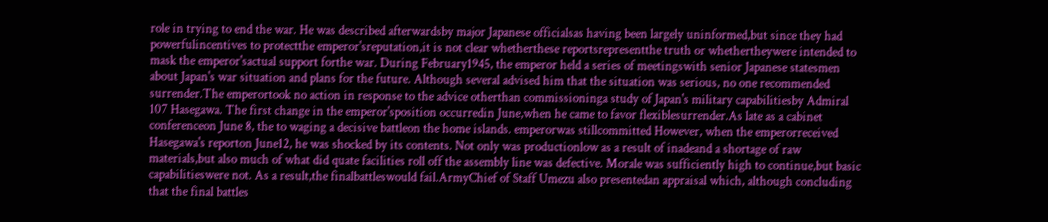role in trying to end the war. He was described afterwardsby major Japanese officialsas having been largely uninformed,but since they had powerfulincentives to protectthe emperor'sreputation,it is not clear whetherthese reportsrepresentthe truth or whethertheywere intended to mask the emperor'sactual support forthe war. During February1945, the emperor held a series of meetingswith senior Japanese statesmen about Japan's war situation and plans for the future. Although several advised him that the situation was serious, no one recommended surrender.The emperortook no action in response to the advice otherthan commissioninga study of Japan's military capabilitiesby Admiral 107 Hasegawa. The first change in the emperor'sposition occurredin June,when he came to favor flexiblesurrender.As late as a cabinet conferenceon June 8, the to waging a decisive battleon the home islands. emperorwas stillcommitted However, when the emperorreceived Hasegawa's reporton June12, he was shocked by its contents. Not only was productionlow as a result of inadeand a shortage of raw materials,but also much of what did quate facilities roll off the assembly line was defective. Morale was sufficiently high to continue,but basic capabilitieswere not. As a result,the finalbattleswould fail.ArmyChief of Staff Umezu also presentedan appraisal which, although concluding that the final battles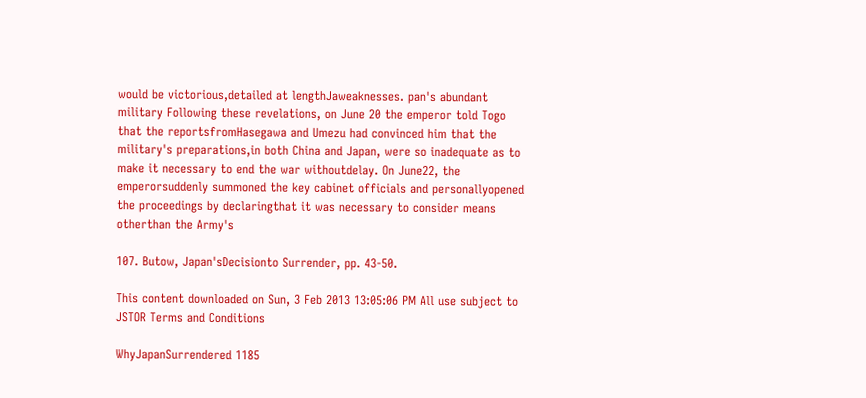would be victorious,detailed at lengthJaweaknesses. pan's abundant military Following these revelations, on June 20 the emperor told Togo that the reportsfromHasegawa and Umezu had convinced him that the military's preparations,in both China and Japan, were so inadequate as to make it necessary to end the war withoutdelay. On June22, the emperorsuddenly summoned the key cabinet officials and personallyopened the proceedings by declaringthat it was necessary to consider means otherthan the Army's

107. Butow, Japan'sDecisionto Surrender, pp. 43-50.

This content downloaded on Sun, 3 Feb 2013 13:05:06 PM All use subject to JSTOR Terms and Conditions

WhyJapanSurrendered 1185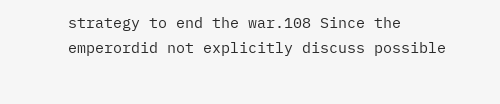strategy to end the war.108 Since the emperordid not explicitly discuss possible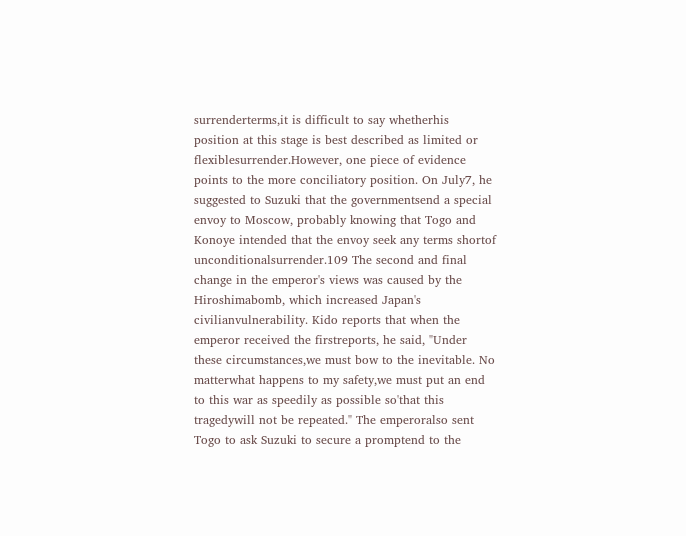surrenderterms,it is difficult to say whetherhis position at this stage is best described as limited or flexiblesurrender.However, one piece of evidence points to the more conciliatory position. On July7, he suggested to Suzuki that the governmentsend a special envoy to Moscow, probably knowing that Togo and Konoye intended that the envoy seek any terms shortof unconditionalsurrender.109 The second and final change in the emperor's views was caused by the Hiroshimabomb, which increased Japan's civilianvulnerability. Kido reports that when the emperor received the firstreports, he said, "Under these circumstances,we must bow to the inevitable. No matterwhat happens to my safety,we must put an end to this war as speedily as possible so'that this tragedywill not be repeated." The emperoralso sent Togo to ask Suzuki to secure a promptend to the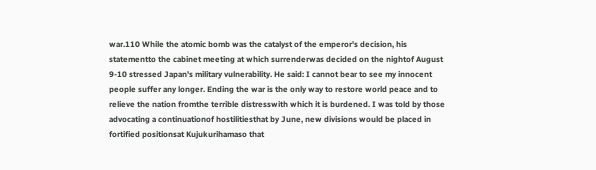war.110 While the atomic bomb was the catalyst of the emperor's decision, his statementto the cabinet meeting at which surrenderwas decided on the nightof August 9-10 stressed Japan's military vulnerability. He said: I cannot bear to see my innocent people suffer any longer. Ending the war is the only way to restore world peace and to relieve the nation fromthe terrible distresswith which it is burdened. I was told by those advocating a continuationof hostilitiesthat by June, new divisions would be placed in fortified positionsat Kujukurihamaso that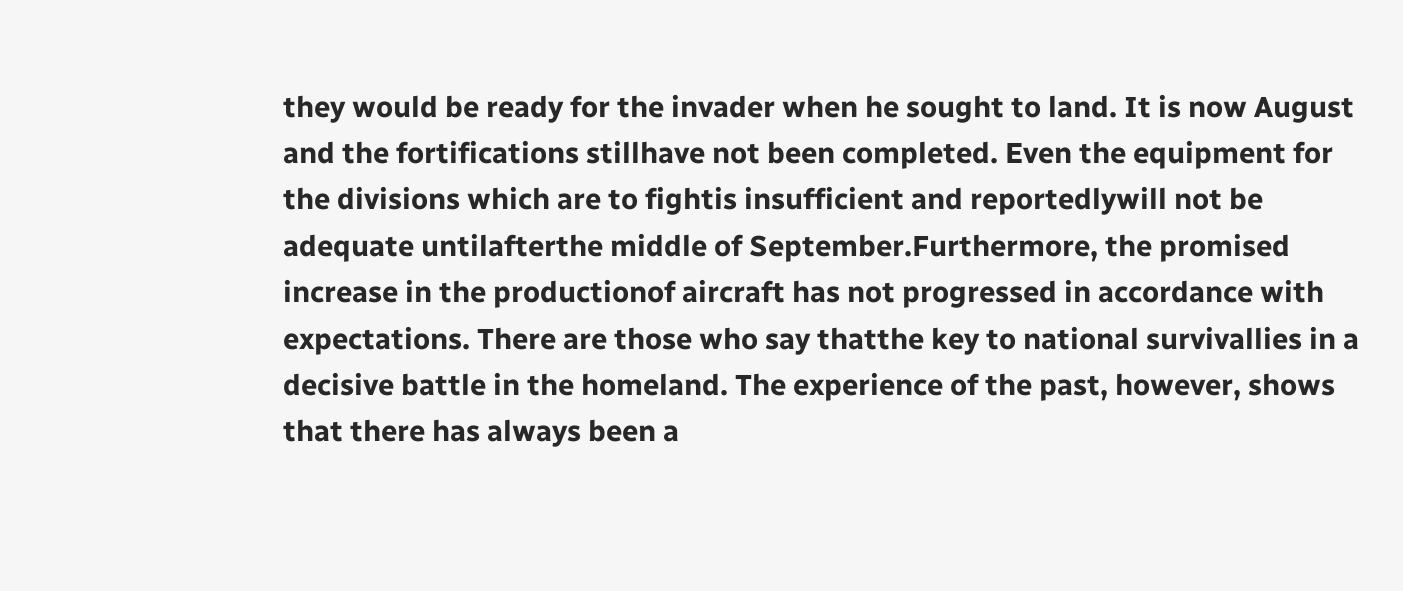they would be ready for the invader when he sought to land. It is now August and the fortifications stillhave not been completed. Even the equipment for the divisions which are to fightis insufficient and reportedlywill not be adequate untilafterthe middle of September.Furthermore, the promised increase in the productionof aircraft has not progressed in accordance with expectations. There are those who say thatthe key to national survivallies in a decisive battle in the homeland. The experience of the past, however, shows that there has always been a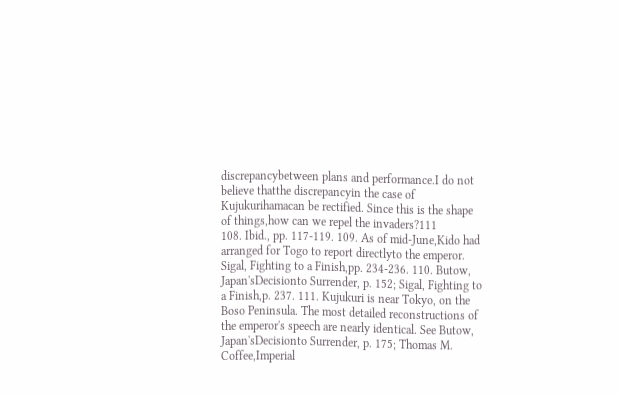discrepancybetween plans and performance.I do not believe thatthe discrepancyin the case of Kujukurihamacan be rectified. Since this is the shape of things,how can we repel the invaders?111
108. Ibid., pp. 117-119. 109. As of mid-June,Kido had arranged for Togo to report directlyto the emperor. Sigal, Fighting to a Finish,pp. 234-236. 110. Butow, Japan'sDecisionto Surrender, p. 152; Sigal, Fighting to a Finish,p. 237. 111. Kujukuri is near Tokyo, on the Boso Peninsula. The most detailed reconstructions of the emperor's speech are nearly identical. See Butow, Japan'sDecisionto Surrender, p. 175; Thomas M. Coffee,Imperial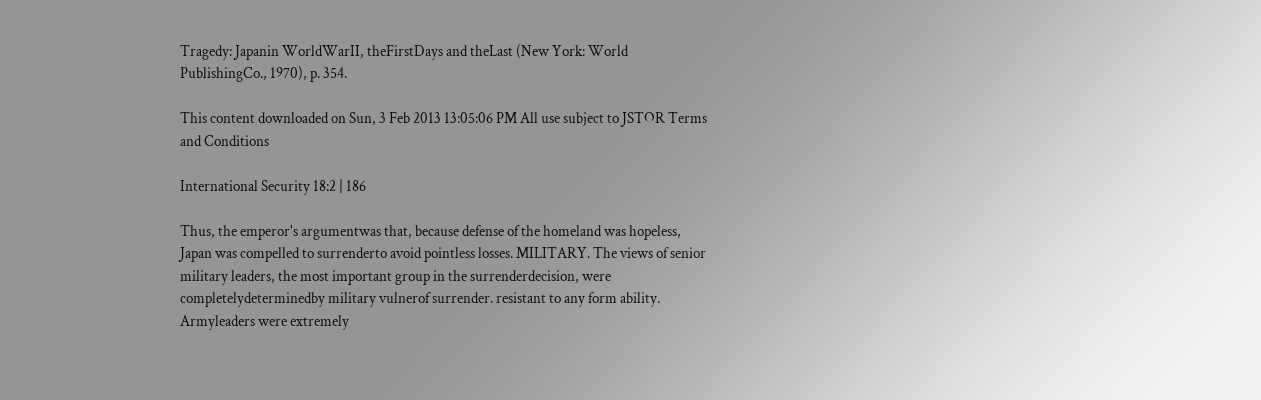Tragedy: Japanin WorldWarII, theFirstDays and theLast (New York: World PublishingCo., 1970), p. 354.

This content downloaded on Sun, 3 Feb 2013 13:05:06 PM All use subject to JSTOR Terms and Conditions

International Security 18:2 | 186

Thus, the emperor's argumentwas that, because defense of the homeland was hopeless, Japan was compelled to surrenderto avoid pointless losses. MILITARY. The views of senior military leaders, the most important group in the surrenderdecision, were completelydeterminedby military vulnerof surrender. resistant to any form ability. Armyleaders were extremely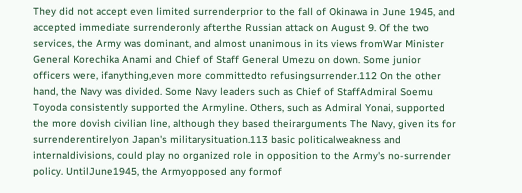They did not accept even limited surrenderprior to the fall of Okinawa in June 1945, and accepted immediate surrenderonly afterthe Russian attack on August 9. Of the two services, the Army was dominant, and almost unanimous in its views fromWar Minister General Korechika Anami and Chief of Staff General Umezu on down. Some junior officers were, ifanything,even more committedto refusingsurrender.112 On the other hand, the Navy was divided. Some Navy leaders such as Chief of StaffAdmiral Soemu Toyoda consistently supported the Armyline. Others, such as Admiral Yonai, supported the more dovish civilian line, although they based theirarguments The Navy, given its for surrenderentirelyon Japan's militarysituation.113 basic politicalweakness and internaldivisions, could play no organized role in opposition to the Army's no-surrender policy. UntilJune1945, the Armyopposed any formof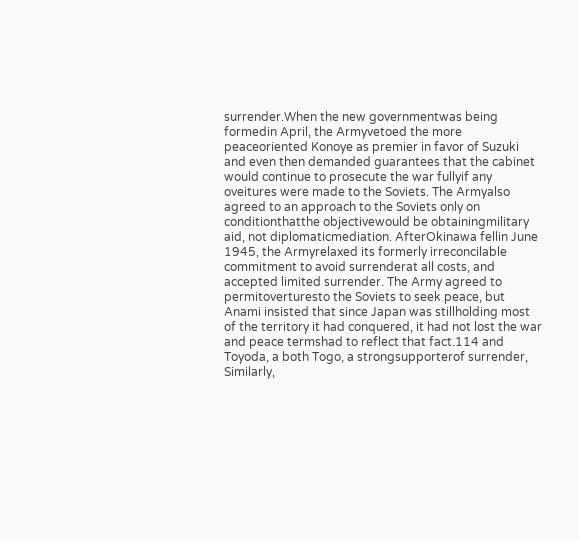surrender.When the new governmentwas being formedin April, the Armyvetoed the more peaceoriented Konoye as premier in favor of Suzuki and even then demanded guarantees that the cabinet would continue to prosecute the war fullyif any oveitures were made to the Soviets. The Armyalso agreed to an approach to the Soviets only on conditionthatthe objectivewould be obtainingmilitary aid, not diplomaticmediation. AfterOkinawa fellin June 1945, the Armyrelaxed its formerly irreconcilable commitment to avoid surrenderat all costs, and accepted limited surrender. The Army agreed to permitoverturesto the Soviets to seek peace, but Anami insisted that since Japan was stillholding most of the territory it had conquered, it had not lost the war and peace termshad to reflect that fact.114 and Toyoda, a both Togo, a strongsupporterof surrender, Similarly,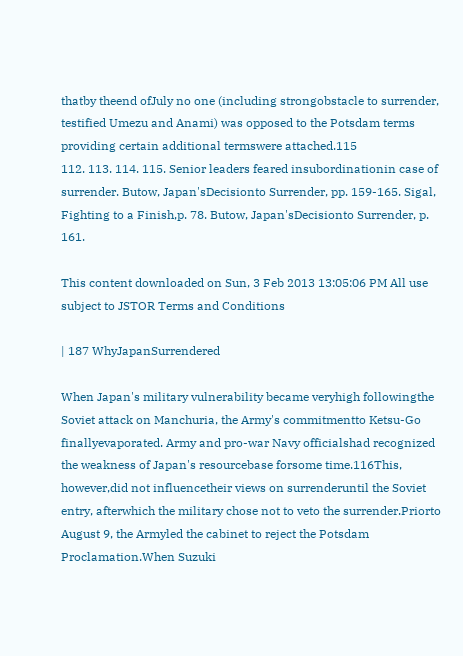thatby theend ofJuly no one (including strongobstacle to surrender, testified Umezu and Anami) was opposed to the Potsdam terms providing certain additional termswere attached.115
112. 113. 114. 115. Senior leaders feared insubordinationin case of surrender. Butow, Japan'sDecisionto Surrender, pp. 159-165. Sigal, Fighting to a Finish,p. 78. Butow, Japan'sDecisionto Surrender, p. 161.

This content downloaded on Sun, 3 Feb 2013 13:05:06 PM All use subject to JSTOR Terms and Conditions

| 187 WhyJapanSurrendered

When Japan's military vulnerability became veryhigh followingthe Soviet attack on Manchuria, the Army's commitmentto Ketsu-Go finallyevaporated. Army and pro-war Navy officialshad recognized the weakness of Japan's resourcebase forsome time.116This, however,did not influencetheir views on surrenderuntil the Soviet entry, afterwhich the military chose not to veto the surrender.Priorto August 9, the Armyled the cabinet to reject the Potsdam Proclamation.When Suzuki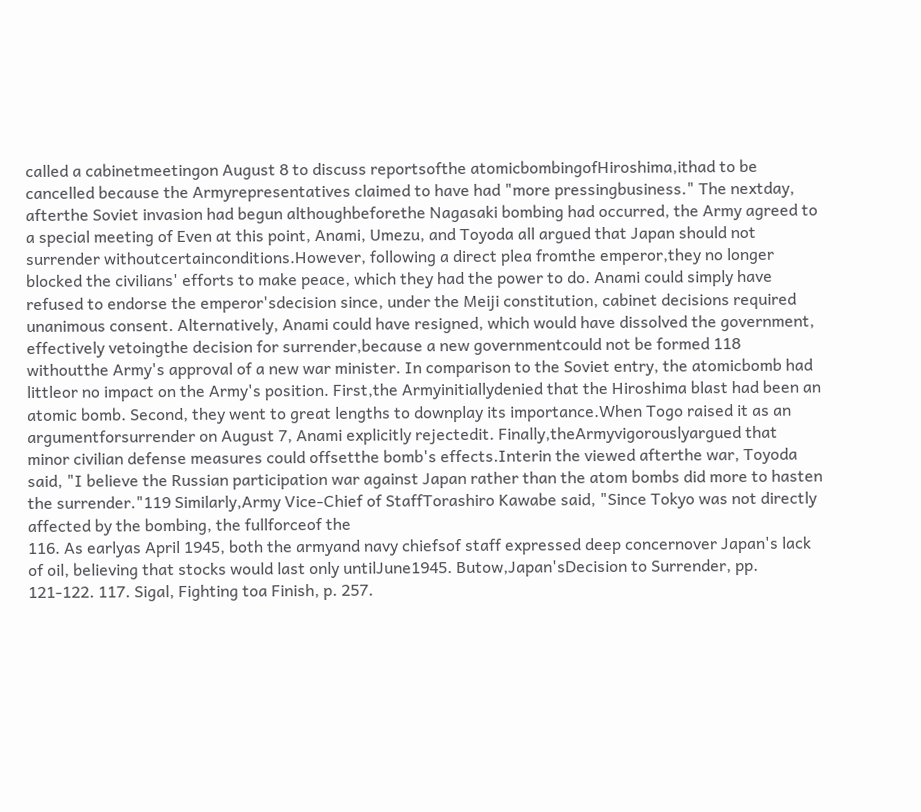called a cabinetmeetingon August 8 to discuss reportsofthe atomicbombingofHiroshima,ithad to be cancelled because the Armyrepresentatives claimed to have had "more pressingbusiness." The nextday, afterthe Soviet invasion had begun althoughbeforethe Nagasaki bombing had occurred, the Army agreed to a special meeting of Even at this point, Anami, Umezu, and Toyoda all argued that Japan should not surrender withoutcertainconditions.However, following a direct plea fromthe emperor,they no longer blocked the civilians' efforts to make peace, which they had the power to do. Anami could simply have refused to endorse the emperor'sdecision since, under the Meiji constitution, cabinet decisions required unanimous consent. Alternatively, Anami could have resigned, which would have dissolved the government, effectively vetoingthe decision for surrender,because a new governmentcould not be formed 118 withoutthe Army's approval of a new war minister. In comparison to the Soviet entry, the atomicbomb had littleor no impact on the Army's position. First,the Armyinitiallydenied that the Hiroshima blast had been an atomic bomb. Second, they went to great lengths to downplay its importance.When Togo raised it as an argumentforsurrender on August 7, Anami explicitly rejectedit. Finally,theArmyvigorouslyargued that minor civilian defense measures could offsetthe bomb's effects.Interin the viewed afterthe war, Toyoda said, "I believe the Russian participation war against Japan rather than the atom bombs did more to hasten the surrender."119 Similarly,Army Vice-Chief of StaffTorashiro Kawabe said, "Since Tokyo was not directly affected by the bombing, the fullforceof the
116. As earlyas April 1945, both the armyand navy chiefsof staff expressed deep concernover Japan's lack of oil, believing that stocks would last only untilJune1945. Butow,Japan'sDecision to Surrender, pp. 121-122. 117. Sigal, Fighting toa Finish, p. 257.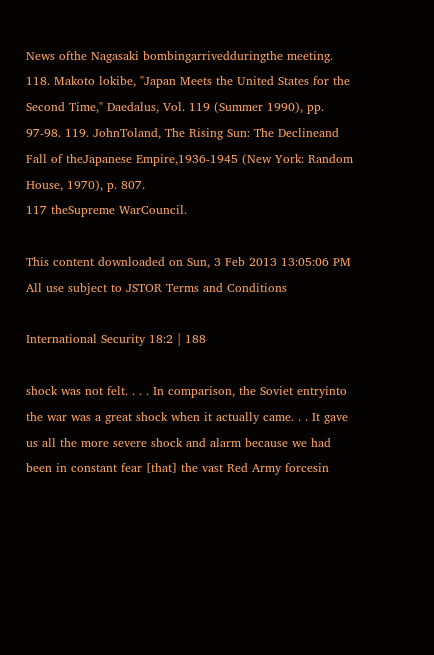News ofthe Nagasaki bombingarrivedduringthe meeting. 118. Makoto lokibe, "Japan Meets the United States for the Second Time," Daedalus, Vol. 119 (Summer 1990), pp. 97-98. 119. JohnToland, The Rising Sun: The Declineand Fall of theJapanese Empire,1936-1945 (New York: Random House, 1970), p. 807.
117 theSupreme WarCouncil.

This content downloaded on Sun, 3 Feb 2013 13:05:06 PM All use subject to JSTOR Terms and Conditions

International Security 18:2 | 188

shock was not felt. . . . In comparison, the Soviet entryinto the war was a great shock when it actually came. . . It gave us all the more severe shock and alarm because we had been in constant fear [that] the vast Red Army forcesin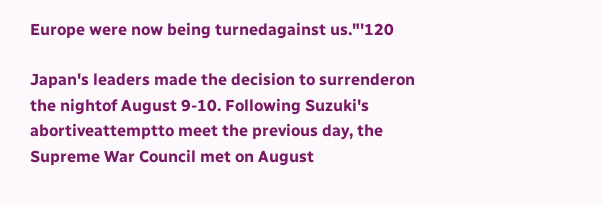Europe were now being turnedagainst us."'120

Japan's leaders made the decision to surrenderon the nightof August 9-10. Following Suzuki's abortiveattemptto meet the previous day, the Supreme War Council met on August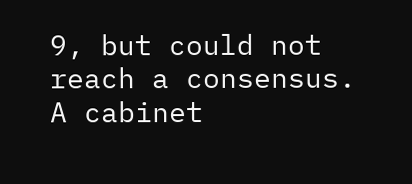9, but could not reach a consensus. A cabinet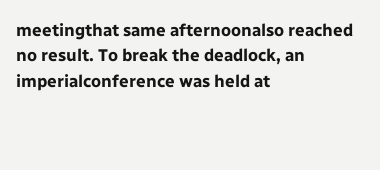meetingthat same afternoonalso reached no result. To break the deadlock, an imperialconference was held at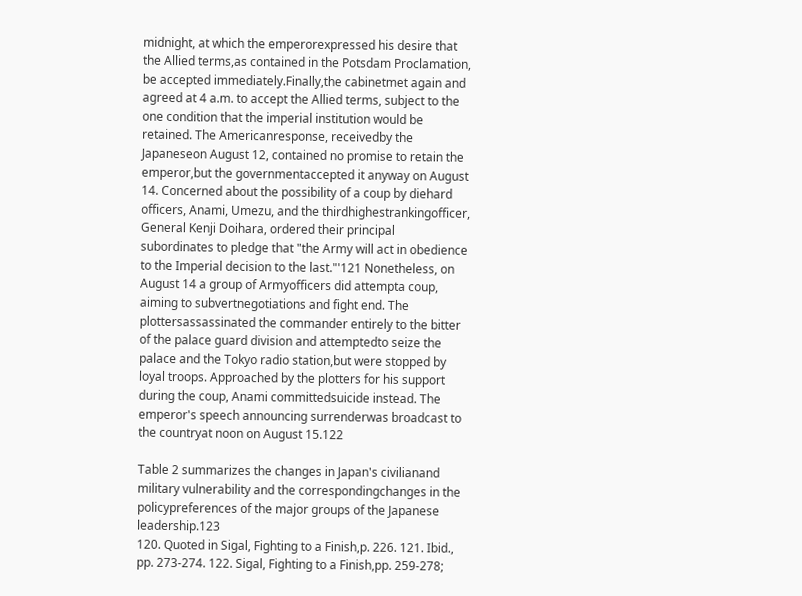midnight, at which the emperorexpressed his desire that the Allied terms,as contained in the Potsdam Proclamation, be accepted immediately.Finally,the cabinetmet again and agreed at 4 a.m. to accept the Allied terms, subject to the one condition that the imperial institution would be retained. The Americanresponse, receivedby the Japaneseon August 12, contained no promise to retain the emperor,but the governmentaccepted it anyway on August 14. Concerned about the possibility of a coup by diehard officers, Anami, Umezu, and the thirdhighestrankingofficer, General Kenji Doihara, ordered their principal subordinates to pledge that "the Army will act in obedience to the Imperial decision to the last."'121 Nonetheless, on August 14 a group of Armyofficers did attempta coup, aiming to subvertnegotiations and fight end. The plottersassassinated the commander entirely to the bitter of the palace guard division and attemptedto seize the palace and the Tokyo radio station,but were stopped by loyal troops. Approached by the plotters for his support during the coup, Anami committedsuicide instead. The emperor's speech announcing surrenderwas broadcast to the countryat noon on August 15.122

Table 2 summarizes the changes in Japan's civilianand military vulnerability and the correspondingchanges in the policypreferences of the major groups of the Japanese leadership.123
120. Quoted in Sigal, Fighting to a Finish,p. 226. 121. Ibid., pp. 273-274. 122. Sigal, Fighting to a Finish,pp. 259-278;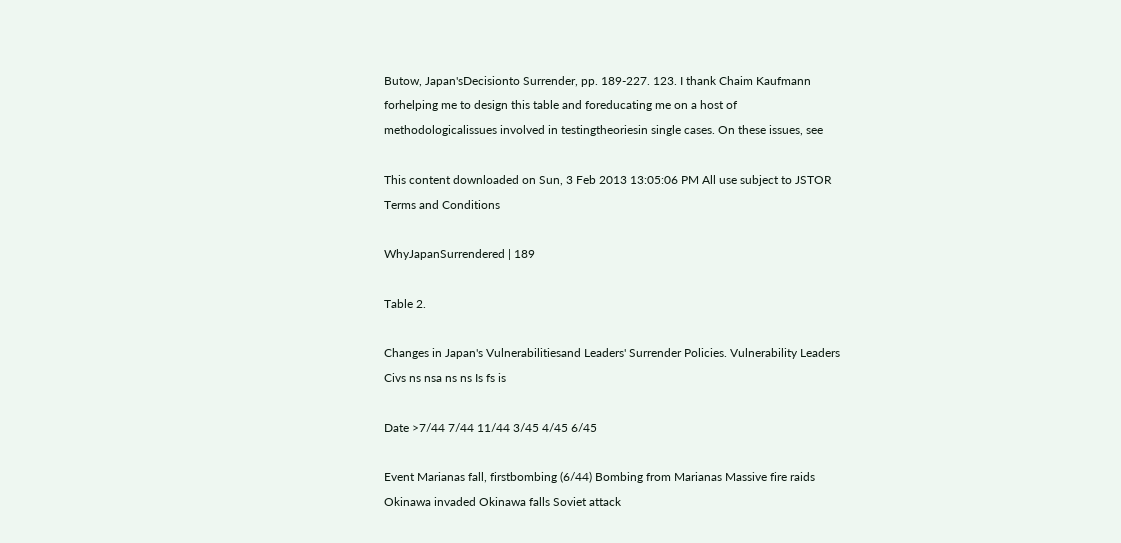Butow, Japan'sDecisionto Surrender, pp. 189-227. 123. I thank Chaim Kaufmann forhelping me to design this table and foreducating me on a host of methodologicalissues involved in testingtheoriesin single cases. On these issues, see

This content downloaded on Sun, 3 Feb 2013 13:05:06 PM All use subject to JSTOR Terms and Conditions

WhyJapanSurrendered | 189

Table 2.

Changes in Japan's Vulnerabilitiesand Leaders' Surrender Policies. Vulnerability Leaders Civs ns nsa ns ns Is fs is

Date >7/44 7/44 11/44 3/45 4/45 6/45

Event Marianas fall, firstbombing (6/44) Bombing from Marianas Massive fire raids Okinawa invaded Okinawa falls Soviet attack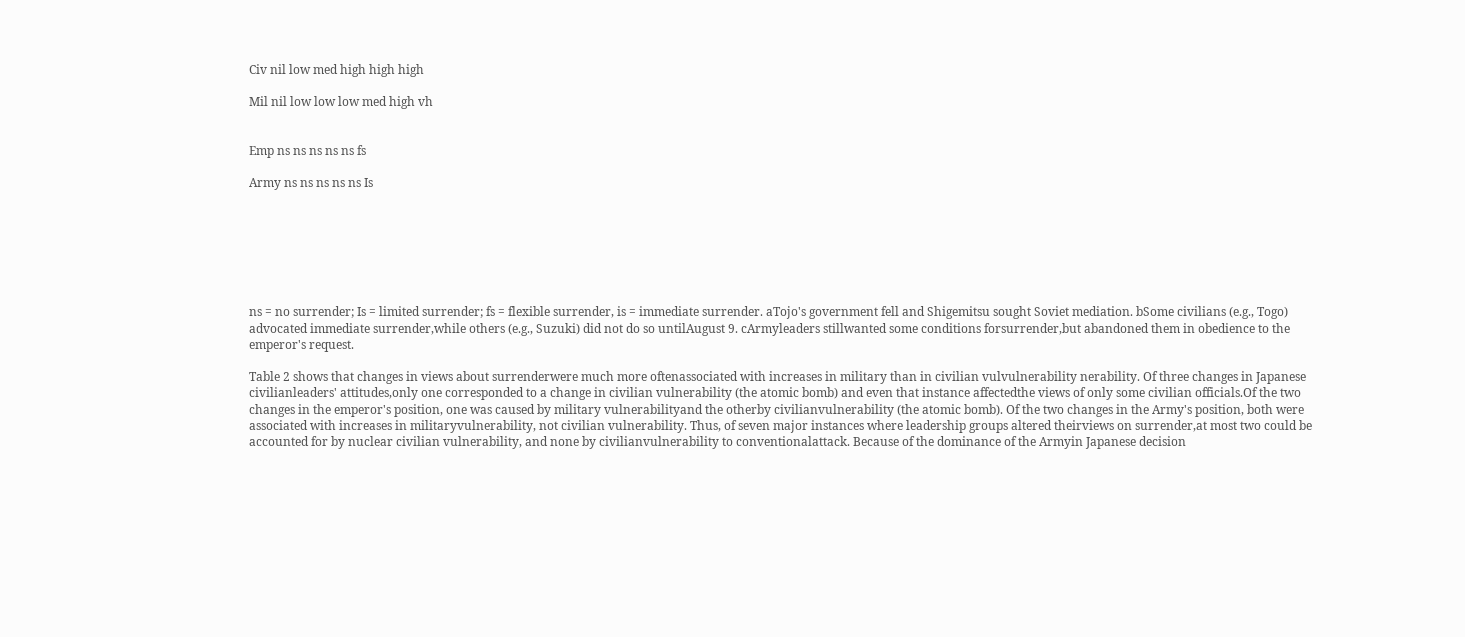Civ nil low med high high high

Mil nil low low low med high vh


Emp ns ns ns ns ns fs

Army ns ns ns ns ns Is







ns = no surrender; Is = limited surrender; fs = flexible surrender, is = immediate surrender. aTojo's government fell and Shigemitsu sought Soviet mediation. bSome civilians (e.g., Togo) advocated immediate surrender,while others (e.g., Suzuki) did not do so untilAugust 9. cArmyleaders stillwanted some conditions forsurrender,but abandoned them in obedience to the emperor's request.

Table 2 shows that changes in views about surrenderwere much more oftenassociated with increases in military than in civilian vulvulnerability nerability. Of three changes in Japanese civilianleaders' attitudes,only one corresponded to a change in civilian vulnerability (the atomic bomb) and even that instance affectedthe views of only some civilian officials.Of the two changes in the emperor's position, one was caused by military vulnerabilityand the otherby civilianvulnerability (the atomic bomb). Of the two changes in the Army's position, both were associated with increases in militaryvulnerability, not civilian vulnerability. Thus, of seven major instances where leadership groups altered theirviews on surrender,at most two could be accounted for by nuclear civilian vulnerability, and none by civilianvulnerability to conventionalattack. Because of the dominance of the Armyin Japanese decision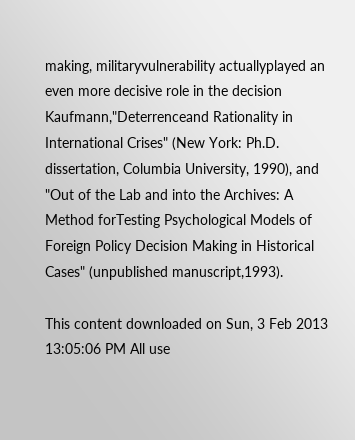making, militaryvulnerability actuallyplayed an even more decisive role in the decision
Kaufmann,"Deterrenceand Rationality in International Crises" (New York: Ph.D. dissertation, Columbia University, 1990), and "Out of the Lab and into the Archives: A Method forTesting Psychological Models of Foreign Policy Decision Making in Historical Cases" (unpublished manuscript,1993).

This content downloaded on Sun, 3 Feb 2013 13:05:06 PM All use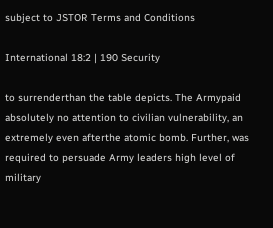subject to JSTOR Terms and Conditions

International 18:2 | 190 Security

to surrenderthan the table depicts. The Armypaid absolutely no attention to civilian vulnerability, an extremely even afterthe atomic bomb. Further, was required to persuade Army leaders high level of military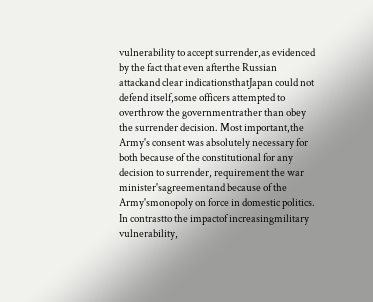vulnerability to accept surrender,as evidenced by the fact that even afterthe Russian attackand clear indicationsthatJapan could not defend itself,some officers attempted to overthrow the governmentrather than obey the surrender decision. Most important,the Army's consent was absolutely necessary for both because of the constitutional for any decision to surrender, requirement the war minister'sagreementand because of the Army'smonopoly on force in domestic politics. In contrastto the impactof increasingmilitary vulnerability,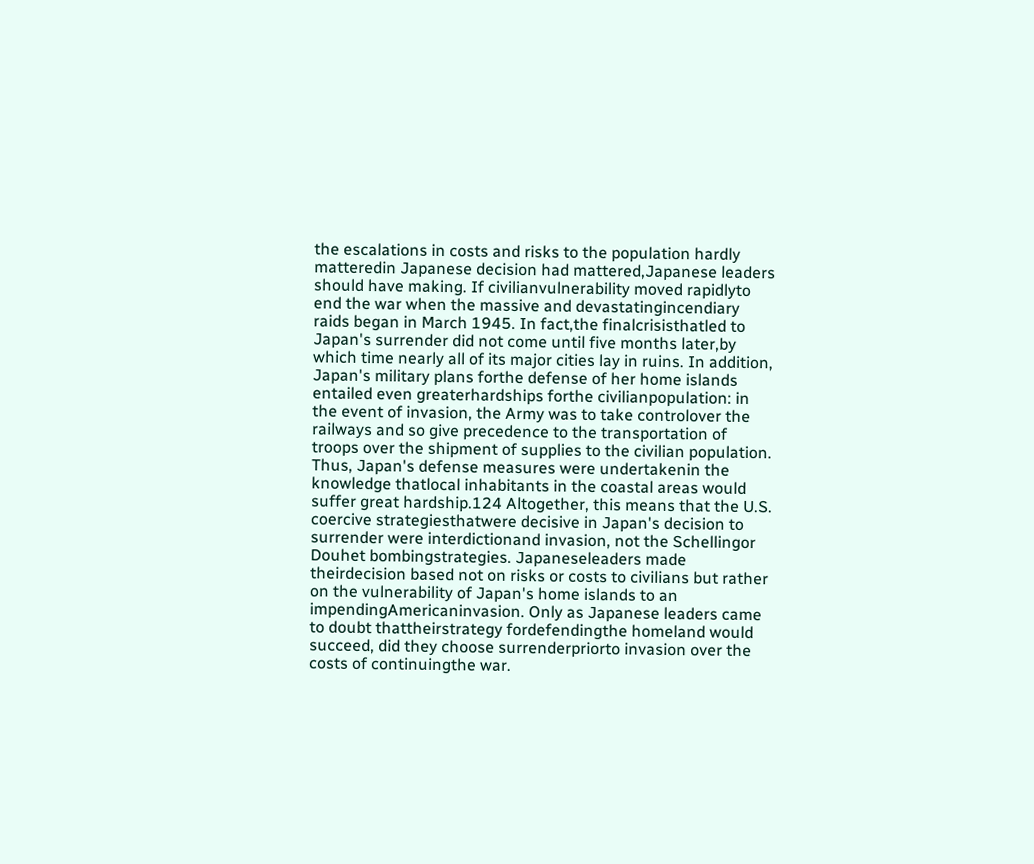the escalations in costs and risks to the population hardly matteredin Japanese decision had mattered,Japanese leaders should have making. If civilianvulnerability moved rapidlyto end the war when the massive and devastatingincendiary raids began in March 1945. In fact,the finalcrisisthatled to Japan's surrender did not come until five months later,by which time nearly all of its major cities lay in ruins. In addition, Japan's military plans forthe defense of her home islands entailed even greaterhardships forthe civilianpopulation: in the event of invasion, the Army was to take controlover the railways and so give precedence to the transportation of troops over the shipment of supplies to the civilian population. Thus, Japan's defense measures were undertakenin the knowledge thatlocal inhabitants in the coastal areas would suffer great hardship.124 Altogether, this means that the U.S. coercive strategiesthatwere decisive in Japan's decision to surrender were interdictionand invasion, not the Schellingor Douhet bombingstrategies. Japaneseleaders made theirdecision based not on risks or costs to civilians but rather on the vulnerability of Japan's home islands to an impendingAmericaninvasion. Only as Japanese leaders came to doubt thattheirstrategy fordefendingthe homeland would succeed, did they choose surrenderpriorto invasion over the costs of continuingthe war.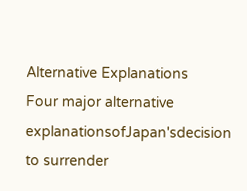Alternative Explanations
Four major alternative explanationsofJapan'sdecision to surrender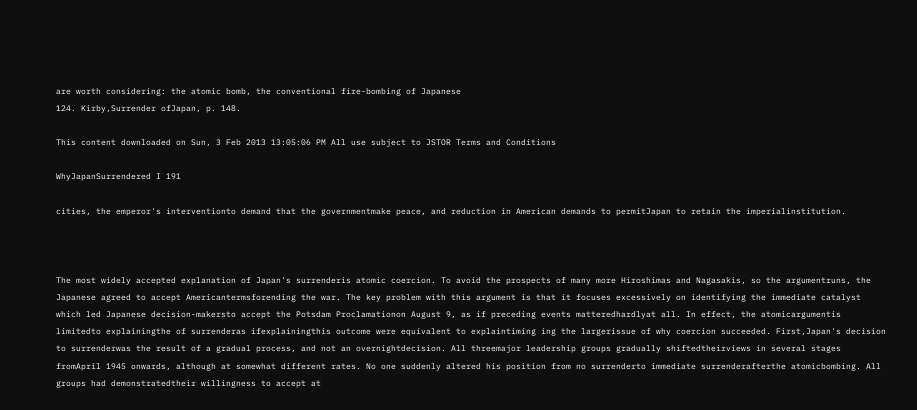are worth considering: the atomic bomb, the conventional fire-bombing of Japanese
124. Kirby,Surrender ofJapan, p. 148.

This content downloaded on Sun, 3 Feb 2013 13:05:06 PM All use subject to JSTOR Terms and Conditions

WhyJapanSurrendered I 191

cities, the emperor's interventionto demand that the governmentmake peace, and reduction in American demands to permitJapan to retain the imperialinstitution.



The most widely accepted explanation of Japan's surrenderis atomic coercion. To avoid the prospects of many more Hiroshimas and Nagasakis, so the argumentruns, the Japanese agreed to accept Americantermsforending the war. The key problem with this argument is that it focuses excessively on identifying the immediate catalyst which led Japanese decision-makersto accept the Potsdam Proclamationon August 9, as if preceding events matteredhardlyat all. In effect, the atomicargumentis limitedto explainingthe of surrenderas ifexplainingthis outcome were equivalent to explaintiming ing the largerissue of why coercion succeeded. First,Japan's decision to surrenderwas the result of a gradual process, and not an overnightdecision. All threemajor leadership groups gradually shiftedtheirviews in several stages fromApril 1945 onwards, although at somewhat different rates. No one suddenly altered his position from no surrenderto immediate surrenderafterthe atomicbombing. All groups had demonstratedtheir willingness to accept at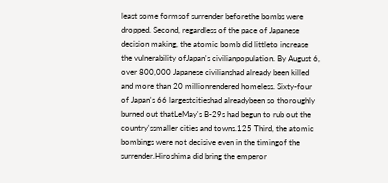least some formsof surrender beforethe bombs were dropped. Second, regardless of the pace of Japanese decision making, the atomic bomb did littleto increase the vulnerability ofJapan's civilianpopulation. By August 6, over 800,000 Japanese civilianshad already been killed and more than 20 millionrendered homeless. Sixty-four of Japan's 66 largestcitieshad alreadybeen so thoroughly burned out thatLeMay's B-29s had begun to rub out the country'ssmaller cities and towns.125 Third, the atomic bombings were not decisive even in the timingof the surrender.Hiroshima did bring the emperor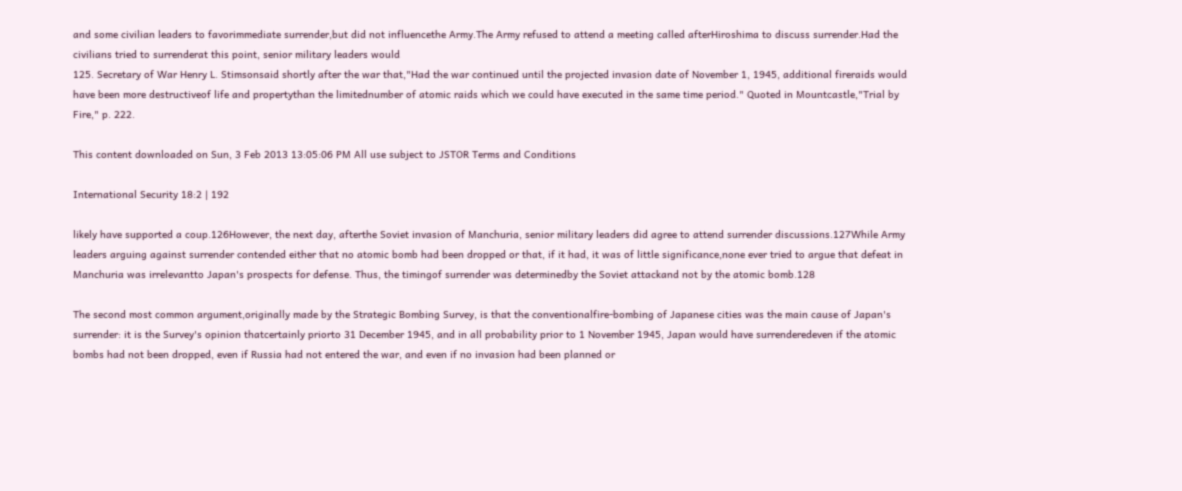and some civilian leaders to favorimmediate surrender,but did not influencethe Army.The Army refused to attend a meeting called afterHiroshima to discuss surrender.Had the civilians tried to surrenderat this point, senior military leaders would
125. Secretary of War Henry L. Stimsonsaid shortly after the war that,"Had the war continued until the projected invasion date of November 1, 1945, additional fireraids would have been more destructiveof life and propertythan the limitednumber of atomic raids which we could have executed in the same time period." Quoted in Mountcastle,"Trial by Fire," p. 222.

This content downloaded on Sun, 3 Feb 2013 13:05:06 PM All use subject to JSTOR Terms and Conditions

International Security 18:2 | 192

likely have supported a coup.126However, the next day, afterthe Soviet invasion of Manchuria, senior military leaders did agree to attend surrender discussions.127While Army leaders arguing against surrender contended either that no atomic bomb had been dropped or that, if it had, it was of little significance,none ever tried to argue that defeat in Manchuria was irrelevantto Japan's prospects for defense. Thus, the timingof surrender was determinedby the Soviet attackand not by the atomic bomb.128

The second most common argument,originally made by the Strategic Bombing Survey, is that the conventionalfire-bombing of Japanese cities was the main cause of Japan's surrender: it is the Survey's opinion thatcertainly priorto 31 December 1945, and in all probability prior to 1 November 1945, Japan would have surrenderedeven if the atomic bombs had not been dropped, even if Russia had not entered the war, and even if no invasion had been planned or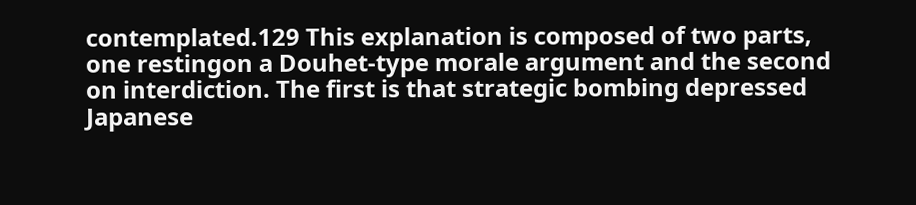contemplated.129 This explanation is composed of two parts, one restingon a Douhet-type morale argument and the second on interdiction. The first is that strategic bombing depressed Japanese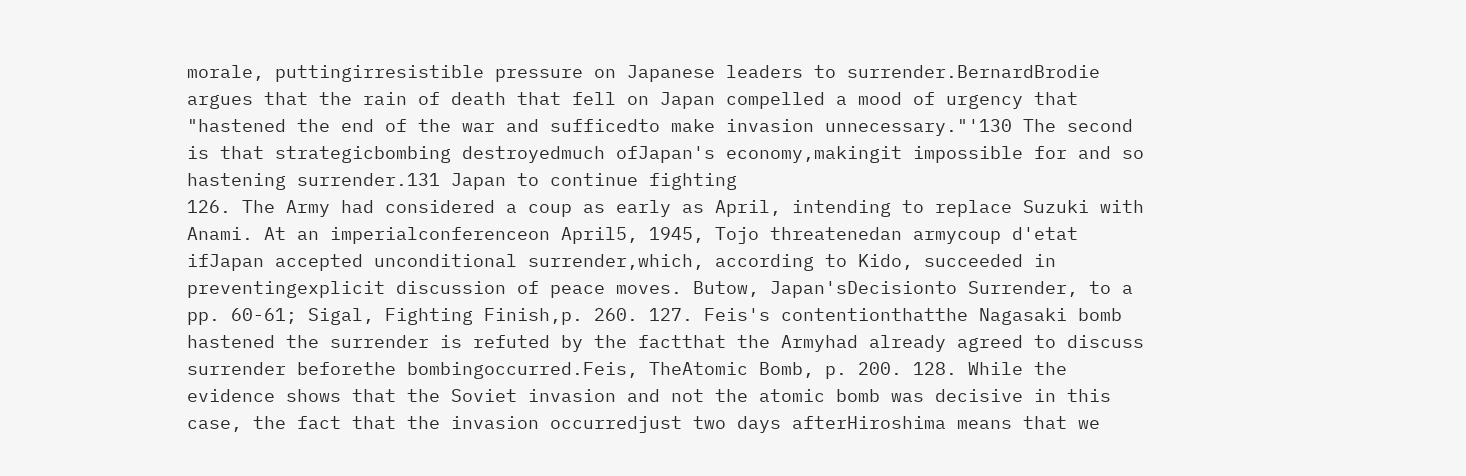morale, puttingirresistible pressure on Japanese leaders to surrender.BernardBrodie argues that the rain of death that fell on Japan compelled a mood of urgency that "hastened the end of the war and sufficedto make invasion unnecessary."'130 The second is that strategicbombing destroyedmuch ofJapan's economy,makingit impossible for and so hastening surrender.131 Japan to continue fighting
126. The Army had considered a coup as early as April, intending to replace Suzuki with Anami. At an imperialconferenceon April5, 1945, Tojo threatenedan armycoup d'etat ifJapan accepted unconditional surrender,which, according to Kido, succeeded in preventingexplicit discussion of peace moves. Butow, Japan'sDecisionto Surrender, to a pp. 60-61; Sigal, Fighting Finish,p. 260. 127. Feis's contentionthatthe Nagasaki bomb hastened the surrender is refuted by the factthat the Armyhad already agreed to discuss surrender beforethe bombingoccurred.Feis, TheAtomic Bomb, p. 200. 128. While the evidence shows that the Soviet invasion and not the atomic bomb was decisive in this case, the fact that the invasion occurredjust two days afterHiroshima means that we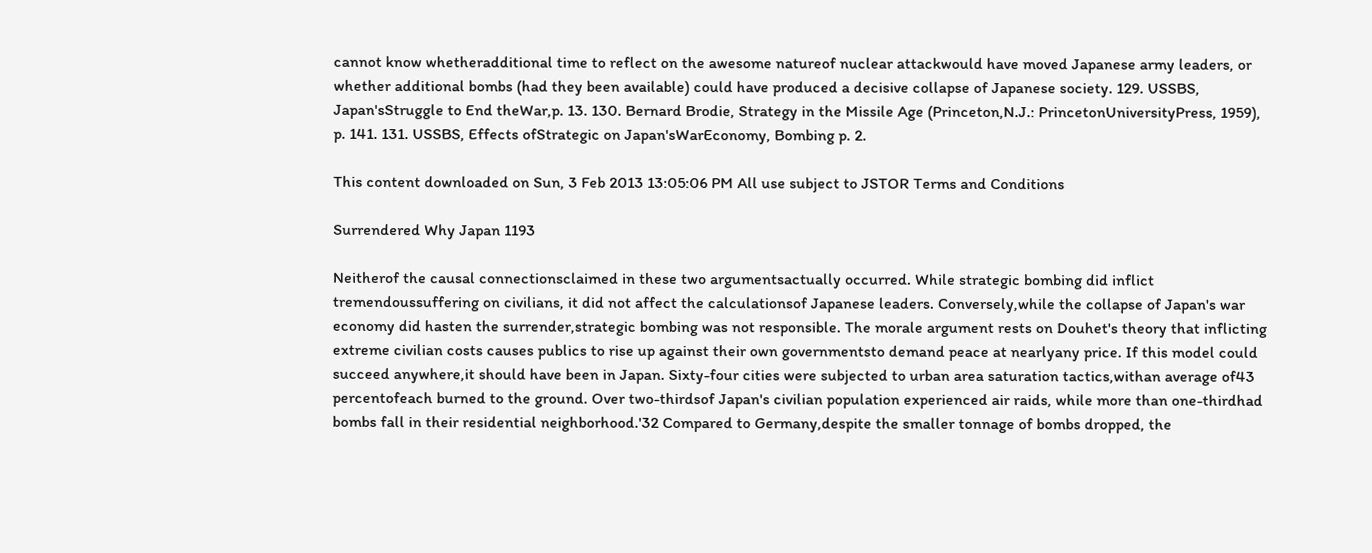cannot know whetheradditional time to reflect on the awesome natureof nuclear attackwould have moved Japanese army leaders, or whether additional bombs (had they been available) could have produced a decisive collapse of Japanese society. 129. USSBS, Japan'sStruggle to End theWar,p. 13. 130. Bernard Brodie, Strategy in the Missile Age (Princeton,N.J.: PrincetonUniversityPress, 1959), p. 141. 131. USSBS, Effects ofStrategic on Japan'sWarEconomy, Bombing p. 2.

This content downloaded on Sun, 3 Feb 2013 13:05:06 PM All use subject to JSTOR Terms and Conditions

Surrendered Why Japan 1193

Neitherof the causal connectionsclaimed in these two argumentsactually occurred. While strategic bombing did inflict tremendoussuffering on civilians, it did not affect the calculationsof Japanese leaders. Conversely,while the collapse of Japan's war economy did hasten the surrender,strategic bombing was not responsible. The morale argument rests on Douhet's theory that inflicting extreme civilian costs causes publics to rise up against their own governmentsto demand peace at nearlyany price. If this model could succeed anywhere,it should have been in Japan. Sixty-four cities were subjected to urban area saturation tactics,withan average of43 percentofeach burned to the ground. Over two-thirdsof Japan's civilian population experienced air raids, while more than one-thirdhad bombs fall in their residential neighborhood.'32 Compared to Germany,despite the smaller tonnage of bombs dropped, the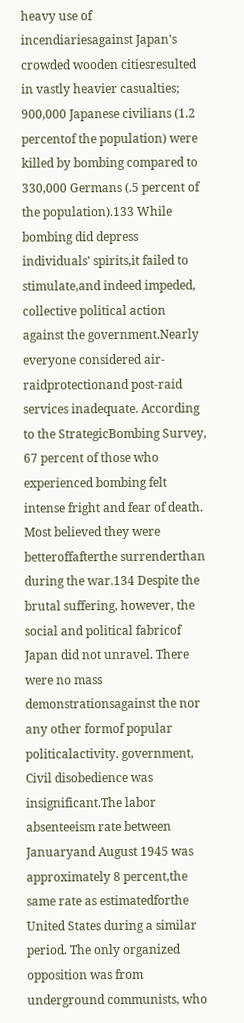heavy use of incendiariesagainst Japan's crowded wooden citiesresulted in vastly heavier casualties; 900,000 Japanese civilians (1.2 percentof the population) were killed by bombing compared to 330,000 Germans (.5 percent of the population).133 While bombing did depress individuals' spirits,it failed to stimulate,and indeed impeded, collective political action against the government.Nearly everyone considered air-raidprotectionand post-raid services inadequate. According to the StrategicBombing Survey, 67 percent of those who experienced bombing felt intense fright and fear of death. Most believed they were betteroffafterthe surrenderthan during the war.134 Despite the brutal suffering, however, the social and political fabricof Japan did not unravel. There were no mass demonstrationsagainst the nor any other formof popular politicalactivity. government, Civil disobedience was insignificant.The labor absenteeism rate between Januaryand August 1945 was approximately 8 percent,the same rate as estimatedforthe United States during a similar period. The only organized opposition was from underground communists, who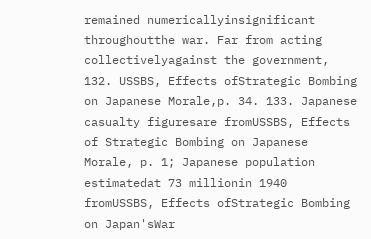remained numericallyinsignificant throughoutthe war. Far from acting collectivelyagainst the government,
132. USSBS, Effects ofStrategic Bombing on Japanese Morale,p. 34. 133. Japanese casualty figuresare fromUSSBS, Effects of Strategic Bombing on Japanese Morale, p. 1; Japanese population estimatedat 73 millionin 1940 fromUSSBS, Effects ofStrategic Bombing on Japan'sWar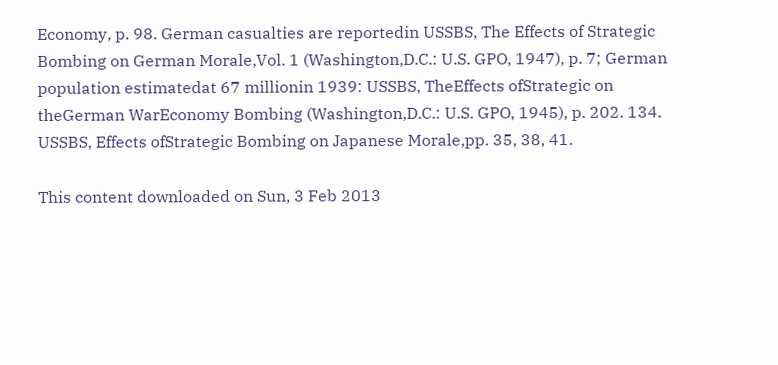Economy, p. 98. German casualties are reportedin USSBS, The Effects of Strategic Bombing on German Morale,Vol. 1 (Washington,D.C.: U.S. GPO, 1947), p. 7; German population estimatedat 67 millionin 1939: USSBS, TheEffects ofStrategic on theGerman WarEconomy Bombing (Washington,D.C.: U.S. GPO, 1945), p. 202. 134. USSBS, Effects ofStrategic Bombing on Japanese Morale,pp. 35, 38, 41.

This content downloaded on Sun, 3 Feb 2013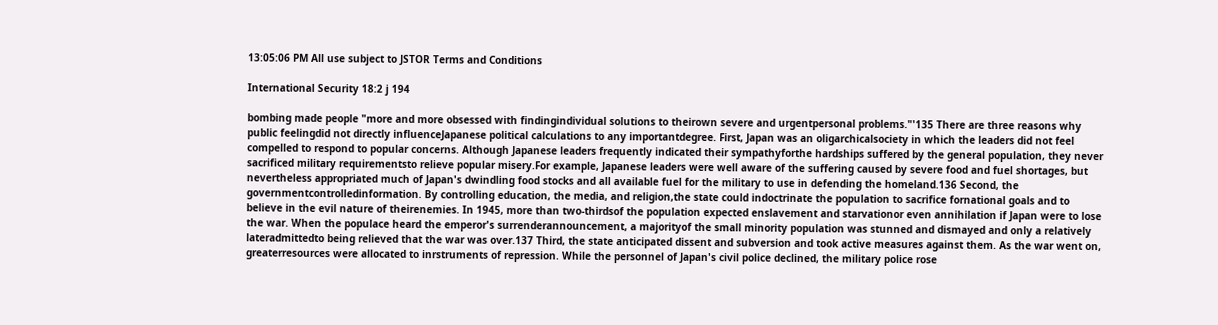13:05:06 PM All use subject to JSTOR Terms and Conditions

International Security 18:2 j 194

bombing made people "more and more obsessed with findingindividual solutions to theirown severe and urgentpersonal problems."'135 There are three reasons why public feelingdid not directly influenceJapanese political calculations to any importantdegree. First, Japan was an oligarchicalsociety in which the leaders did not feel compelled to respond to popular concerns. Although Japanese leaders frequently indicated their sympathyforthe hardships suffered by the general population, they never sacrificed military requirementsto relieve popular misery.For example, Japanese leaders were well aware of the suffering caused by severe food and fuel shortages, but nevertheless appropriated much of Japan's dwindling food stocks and all available fuel for the military to use in defending the homeland.136 Second, the governmentcontrolledinformation. By controlling education, the media, and religion,the state could indoctrinate the population to sacrifice fornational goals and to believe in the evil nature of theirenemies. In 1945, more than two-thirdsof the population expected enslavement and starvationor even annihilation if Japan were to lose the war. When the populace heard the emperor's surrenderannouncement, a majorityof the small minority population was stunned and dismayed and only a relatively lateradmittedto being relieved that the war was over.137 Third, the state anticipated dissent and subversion and took active measures against them. As the war went on, greaterresources were allocated to inrstruments of repression. While the personnel of Japan's civil police declined, the military police rose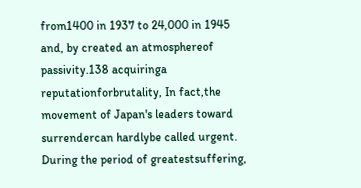from1400 in 1937 to 24,000 in 1945 and, by created an atmosphereof passivity.138 acquiringa reputationforbrutality, In fact,the movement of Japan's leaders toward surrendercan hardlybe called urgent. During the period of greatestsuffering,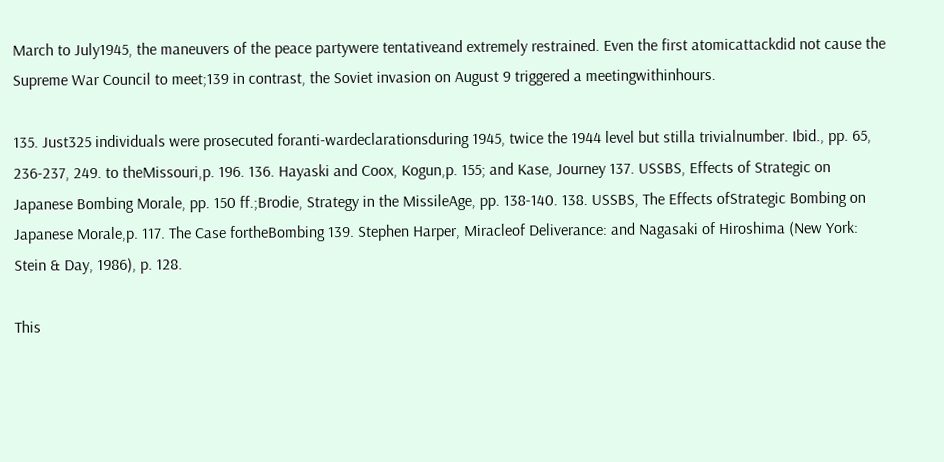March to July1945, the maneuvers of the peace partywere tentativeand extremely restrained. Even the first atomicattackdid not cause the Supreme War Council to meet;139 in contrast, the Soviet invasion on August 9 triggered a meetingwithinhours.

135. Just325 individuals were prosecuted foranti-wardeclarationsduring 1945, twice the 1944 level but stilla trivialnumber. Ibid., pp. 65, 236-237, 249. to theMissouri,p. 196. 136. Hayaski and Coox, Kogun,p. 155; and Kase, Journey 137. USSBS, Effects of Strategic on Japanese Bombing Morale, pp. 150 ff.;Brodie, Strategy in the MissileAge, pp. 138-140. 138. USSBS, The Effects ofStrategic Bombing on Japanese Morale,p. 117. The Case fortheBombing 139. Stephen Harper, Miracleof Deliverance: and Nagasaki of Hiroshima (New York: Stein & Day, 1986), p. 128.

This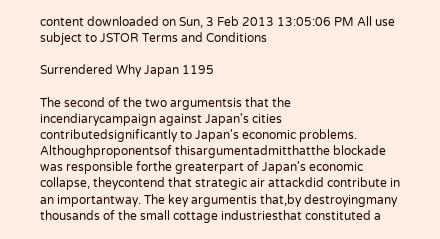content downloaded on Sun, 3 Feb 2013 13:05:06 PM All use subject to JSTOR Terms and Conditions

Surrendered Why Japan 1195

The second of the two argumentsis that the incendiarycampaign against Japan's cities contributedsignificantly to Japan's economic problems. Althoughproponentsof thisargumentadmitthatthe blockade was responsible forthe greaterpart of Japan's economic collapse, theycontend that strategic air attackdid contribute in an importantway. The key argumentis that,by destroyingmany thousands of the small cottage industriesthat constituted a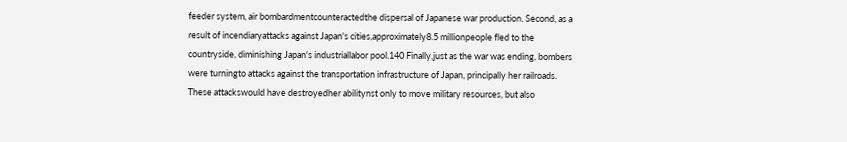feeder system, air bombardmentcounteractedthe dispersal of Japanese war production. Second, as a result of incendiaryattacks against Japan's cities,approximately8.5 millionpeople fled to the countryside, diminishing Japan's industriallabor pool.140 Finally,just as the war was ending, bombers were turningto attacks against the transportation infrastructure of Japan, principally her railroads. These attackswould have destroyedher abilitynst only to move military resources, but also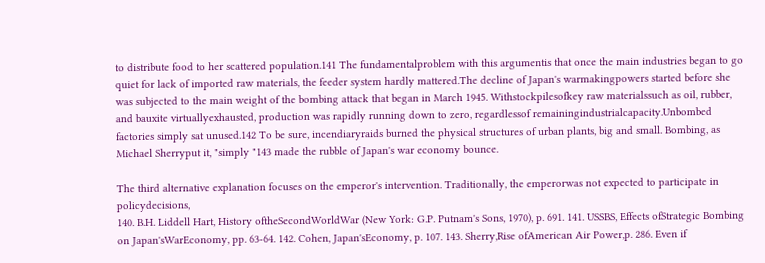to distribute food to her scattered population.141 The fundamentalproblem with this argumentis that once the main industries began to go quiet for lack of imported raw materials, the feeder system hardly mattered.The decline of Japan's warmakingpowers started before she was subjected to the main weight of the bombing attack that began in March 1945. Withstockpilesofkey raw materialssuch as oil, rubber, and bauxite virtuallyexhausted, production was rapidly running down to zero, regardlessof remainingindustrialcapacity.Unbombed factories simply sat unused.142 To be sure, incendiaryraids burned the physical structures of urban plants, big and small. Bombing, as Michael Sherryput it, "simply "143 made the rubble of Japan's war economy bounce.

The third alternative explanation focuses on the emperor's intervention. Traditionally, the emperorwas not expected to participate in policydecisions,
140. B.H. Liddell Hart, History oftheSecondWorldWar (New York: G.P. Putnam's Sons, 1970), p. 691. 141. USSBS, Effects ofStrategic Bombing on Japan'sWarEconomy, pp. 63-64. 142. Cohen, Japan'sEconomy, p. 107. 143. Sherry,Rise ofAmerican Air Power,p. 286. Even if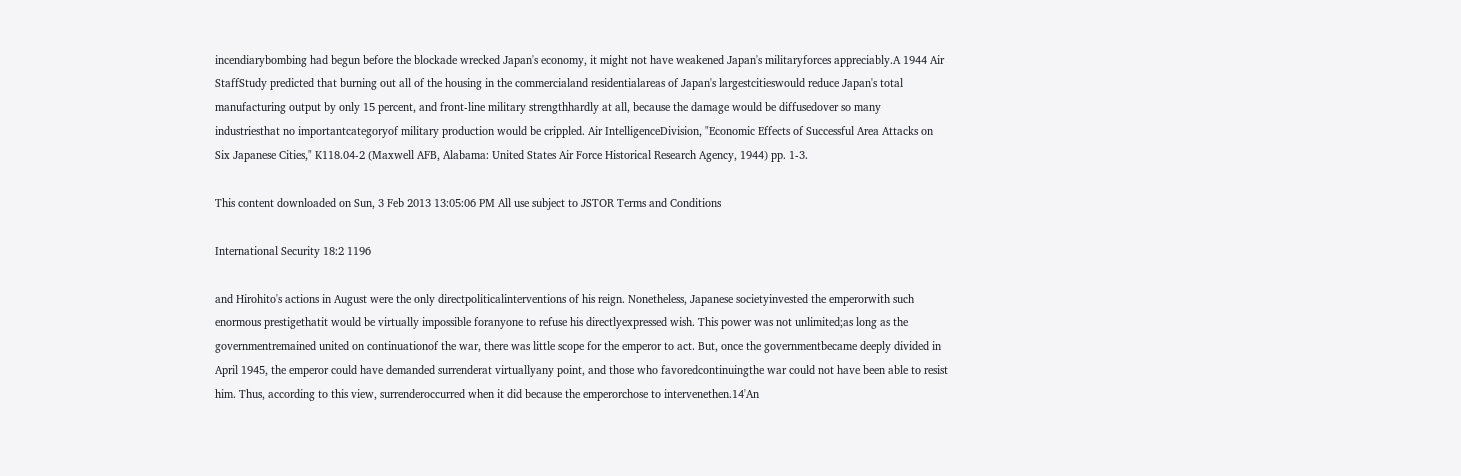incendiarybombing had begun before the blockade wrecked Japan's economy, it might not have weakened Japan's militaryforces appreciably.A 1944 Air StaffStudy predicted that burning out all of the housing in the commercialand residentialareas of Japan's largestcitieswould reduce Japan's total manufacturing output by only 15 percent, and front-line military strengthhardly at all, because the damage would be diffusedover so many industriesthat no importantcategoryof military production would be crippled. Air IntelligenceDivision, "Economic Effects of Successful Area Attacks on Six Japanese Cities," K118.04-2 (Maxwell AFB, Alabama: United States Air Force Historical Research Agency, 1944) pp. 1-3.

This content downloaded on Sun, 3 Feb 2013 13:05:06 PM All use subject to JSTOR Terms and Conditions

International Security 18:2 1196

and Hirohito's actions in August were the only directpoliticalinterventions of his reign. Nonetheless, Japanese societyinvested the emperorwith such enormous prestigethatit would be virtually impossible foranyone to refuse his directlyexpressed wish. This power was not unlimited;as long as the governmentremained united on continuationof the war, there was little scope for the emperor to act. But, once the governmentbecame deeply divided in April 1945, the emperor could have demanded surrenderat virtuallyany point, and those who favoredcontinuingthe war could not have been able to resist him. Thus, according to this view, surrenderoccurred when it did because the emperorchose to intervenethen.14'An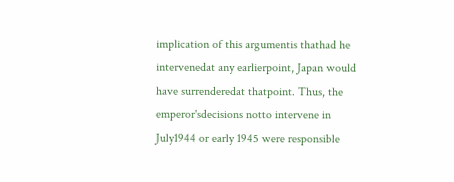implication of this argumentis thathad he intervenedat any earlierpoint, Japan would have surrenderedat thatpoint. Thus, the emperor'sdecisions notto intervene in July1944 or early 1945 were responsible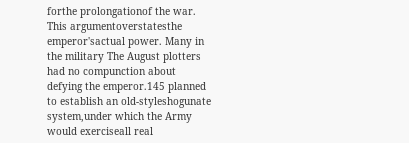forthe prolongationof the war. This argumentoverstatesthe emperor'sactual power. Many in the military The August plotters had no compunction about defying the emperor.145 planned to establish an old-styleshogunate system,under which the Army would exerciseall real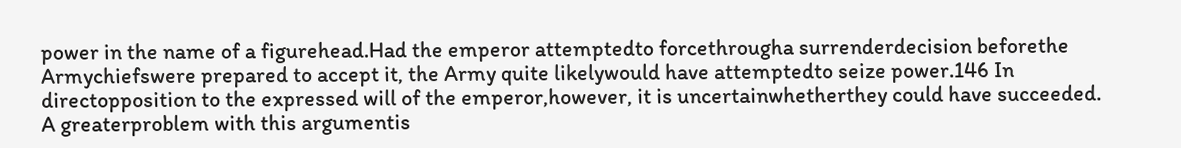power in the name of a figurehead.Had the emperor attemptedto forcethrougha surrenderdecision beforethe Armychiefswere prepared to accept it, the Army quite likelywould have attemptedto seize power.146 In directopposition to the expressed will of the emperor,however, it is uncertainwhetherthey could have succeeded. A greaterproblem with this argumentis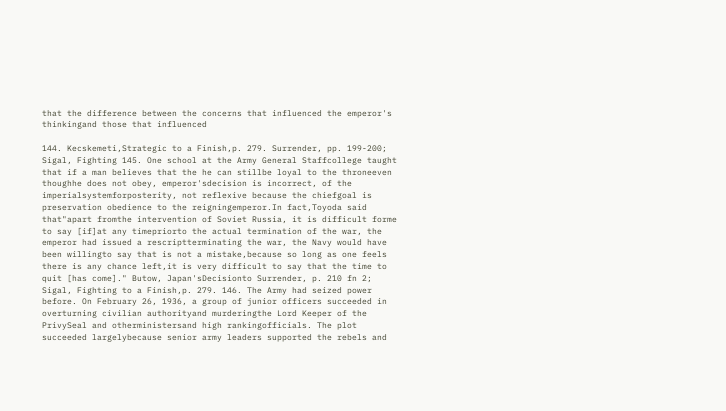that the difference between the concerns that influenced the emperor's thinkingand those that influenced

144. Kecskemeti,Strategic to a Finish,p. 279. Surrender, pp. 199-200; Sigal, Fighting 145. One school at the Army General Staffcollege taught that if a man believes that the he can stillbe loyal to the throneeven thoughhe does not obey, emperor'sdecision is incorrect, of the imperialsystemforposterity, not reflexive because the chiefgoal is preservation obedience to the reigningemperor.In fact,Toyoda said that"apart fromthe intervention of Soviet Russia, it is difficult forme to say [if]at any timepriorto the actual termination of the war, the emperor had issued a rescriptterminating the war, the Navy would have been willingto say that is not a mistake,because so long as one feels there is any chance left,it is very difficult to say that the time to quit [has come]." Butow, Japan'sDecisionto Surrender, p. 210 fn 2; Sigal, Fighting to a Finish,p. 279. 146. The Army had seized power before. On February 26, 1936, a group of junior officers succeeded in overturning civilian authorityand murderingthe Lord Keeper of the PrivySeal and otherministersand high rankingofficials. The plot succeeded largelybecause senior army leaders supported the rebels and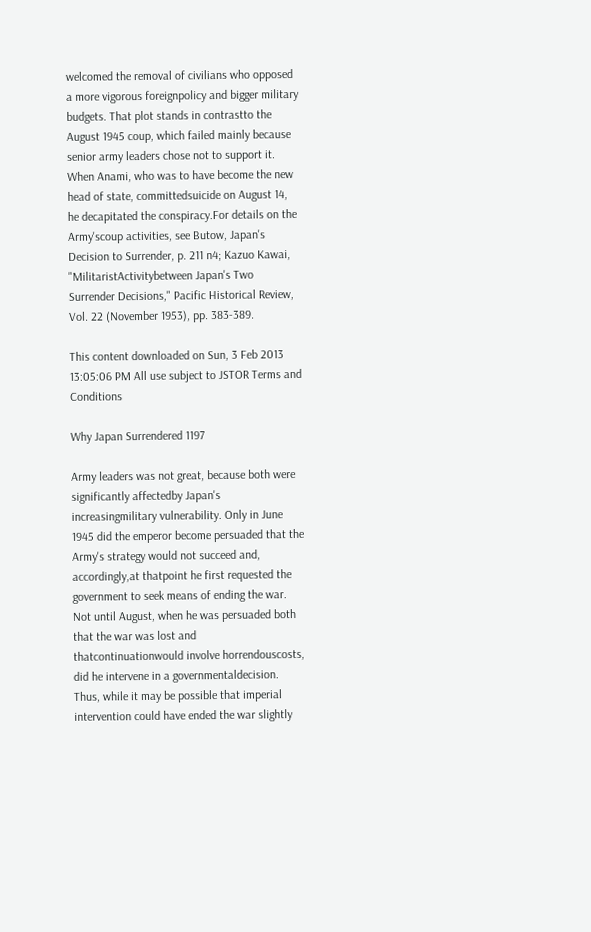welcomed the removal of civilians who opposed a more vigorous foreignpolicy and bigger military budgets. That plot stands in contrastto the August 1945 coup, which failed mainly because senior army leaders chose not to support it. When Anami, who was to have become the new head of state, committedsuicide on August 14, he decapitated the conspiracy.For details on the Army'scoup activities, see Butow, Japan's Decision to Surrender, p. 211 n4; Kazuo Kawai, "MilitaristActivitybetween Japan's Two Surrender Decisions," Pacific Historical Review, Vol. 22 (November 1953), pp. 383-389.

This content downloaded on Sun, 3 Feb 2013 13:05:06 PM All use subject to JSTOR Terms and Conditions

Why Japan Surrendered 1197

Army leaders was not great, because both were significantly affectedby Japan's increasingmilitary vulnerability. Only in June 1945 did the emperor become persuaded that the Army's strategy would not succeed and, accordingly,at thatpoint he first requested the government to seek means of ending the war. Not until August, when he was persuaded both that the war was lost and thatcontinuationwould involve horrendouscosts, did he intervene in a governmentaldecision. Thus, while it may be possible that imperial intervention could have ended the war slightly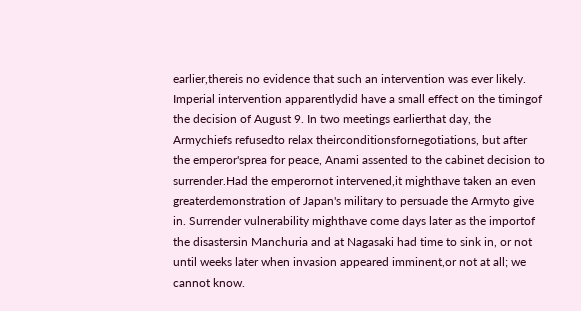earlier,thereis no evidence that such an intervention was ever likely. Imperial intervention apparentlydid have a small effect on the timingof the decision of August 9. In two meetings earlierthat day, the Armychiefs refusedto relax theirconditionsfornegotiations, but after the emperor'sprea for peace, Anami assented to the cabinet decision to surrender.Had the emperornot intervened,it mighthave taken an even greaterdemonstration of Japan's military to persuade the Armyto give in. Surrender vulnerability mighthave come days later as the importof the disastersin Manchuria and at Nagasaki had time to sink in, or not until weeks later when invasion appeared imminent,or not at all; we cannot know.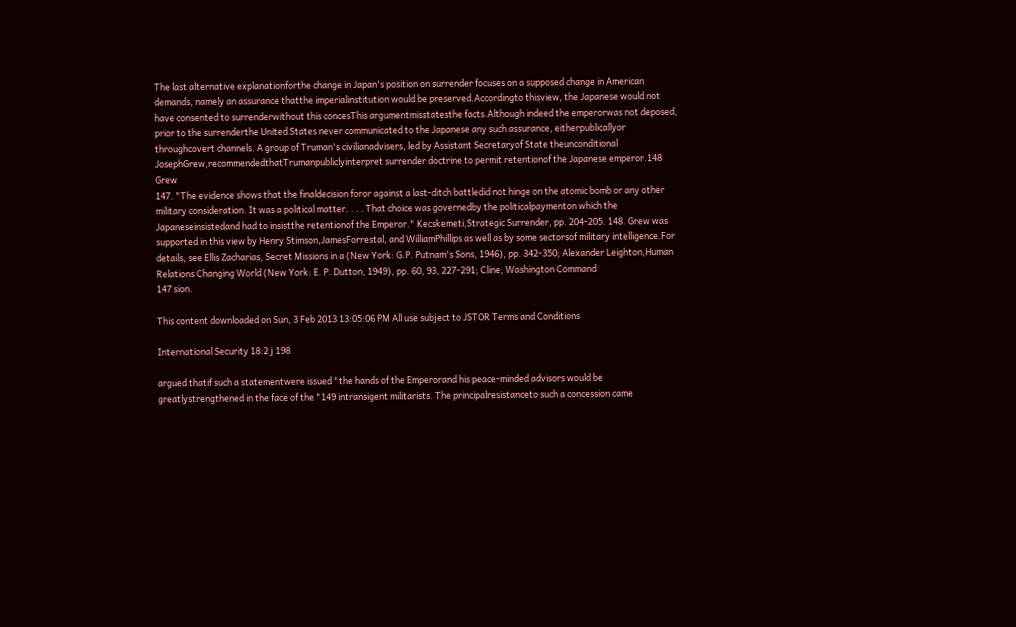The last alternative explanationforthe change in Japan's position on surrender focuses on a supposed change in American demands, namely an assurance thatthe imperialinstitution would be preserved.Accordingto thisview, the Japanese would not have consented to surrenderwithout this concesThis argumentmisstatesthe facts.Although indeed the emperorwas not deposed, prior to the surrenderthe United States never communicated to the Japanese any such assurance, eitherpublicallyor throughcovert channels. A group of Truman's civilianadvisers, led by Assistant Secretaryof State theunconditional JosephGrew,recommendedthatTrumanpubliclyinterpret surrender doctrine to permit retentionof the Japanese emperor.148 Grew
147. "The evidence shows that the finaldecision foror against a last-ditch battledid not hinge on the atomic bomb or any other military consideration. It was a political matter. . . . That choice was governedby the politicalpaymenton which the Japaneseinsistedand had to insistthe retentionof the Emperor." Kecskemeti,Strategic Surrender, pp. 204-205. 148. Grew was supported in this view by Henry Stimson,JamesForrestal, and WilliamPhillips as well as by some sectorsof military intelligence.For details, see Ellis Zacharias, Secret Missions in a (New York: G.P. Putnam's Sons, 1946), pp. 342-350; Alexander Leighton,Human Relations Changing World (New York: E. P. Dutton, 1949), pp. 60, 93, 227-291; Cline, Washington Command
147 sion.

This content downloaded on Sun, 3 Feb 2013 13:05:06 PM All use subject to JSTOR Terms and Conditions

International Security 18:2 j 198

argued thatif such a statementwere issued "the hands of the Emperorand his peace-minded advisors would be greatlystrengthened in the face of the "149 intransigent militarists. The principalresistanceto such a concession came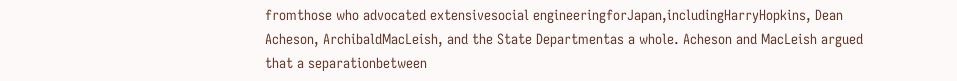fromthose who advocated extensivesocial engineeringforJapan,includingHarryHopkins, Dean Acheson, ArchibaldMacLeish, and the State Departmentas a whole. Acheson and MacLeish argued that a separationbetween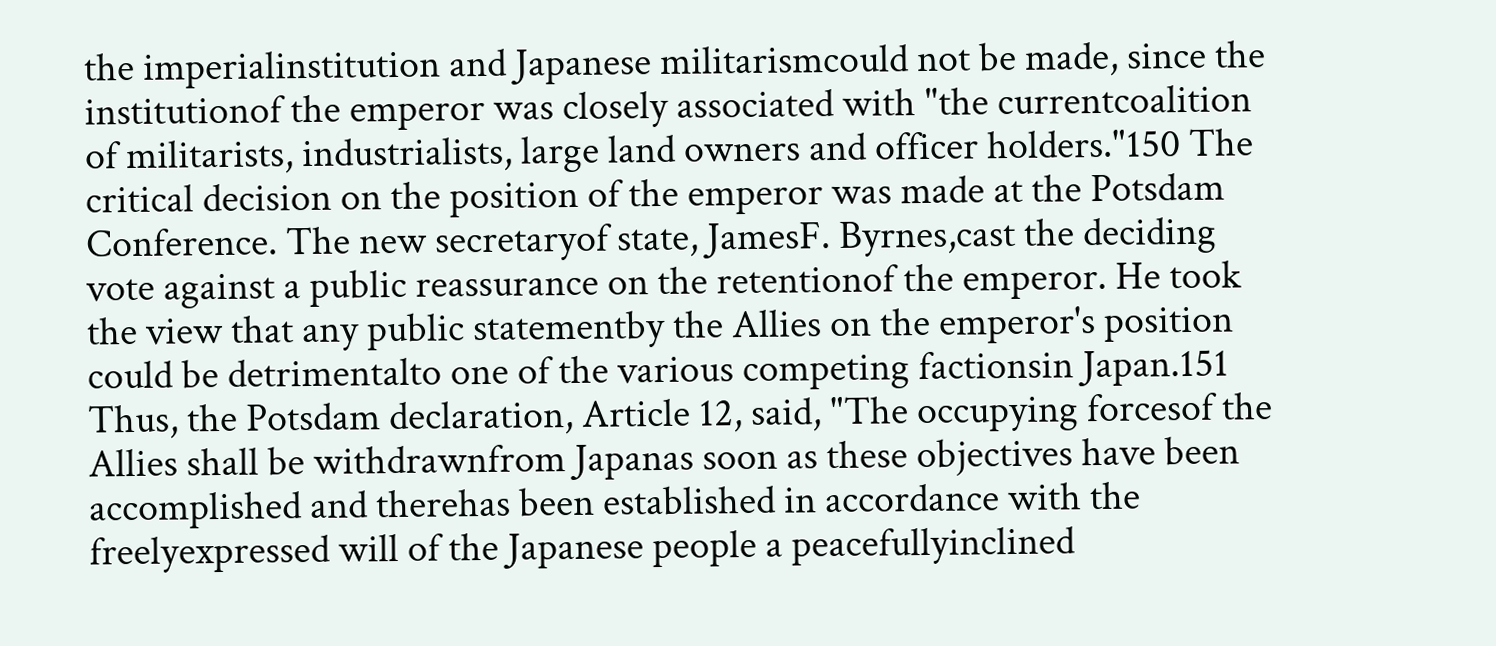the imperialinstitution and Japanese militarismcould not be made, since the institutionof the emperor was closely associated with "the currentcoalition of militarists, industrialists, large land owners and officer holders."150 The critical decision on the position of the emperor was made at the Potsdam Conference. The new secretaryof state, JamesF. Byrnes,cast the deciding vote against a public reassurance on the retentionof the emperor. He took the view that any public statementby the Allies on the emperor's position could be detrimentalto one of the various competing factionsin Japan.151 Thus, the Potsdam declaration, Article 12, said, "The occupying forcesof the Allies shall be withdrawnfrom Japanas soon as these objectives have been accomplished and therehas been established in accordance with the freelyexpressed will of the Japanese people a peacefullyinclined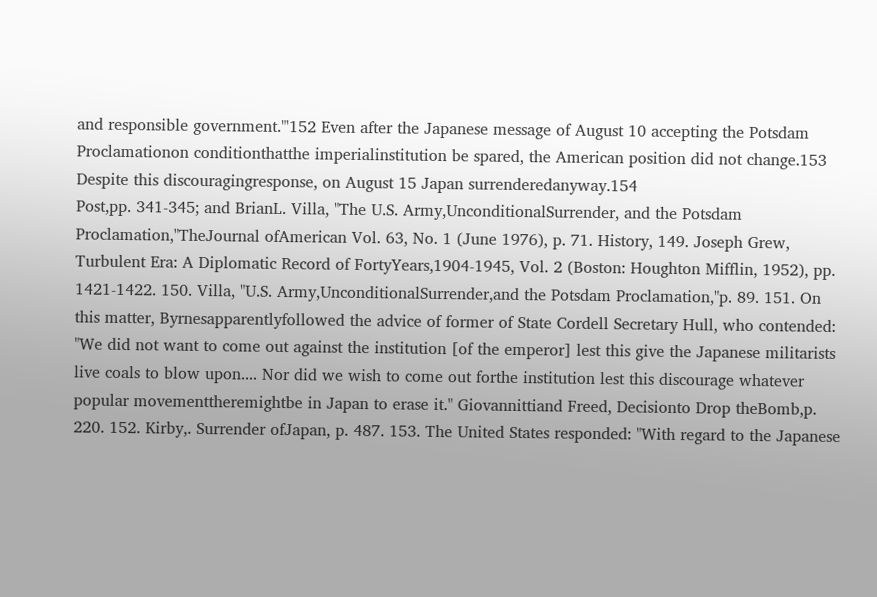and responsible government."'152 Even after the Japanese message of August 10 accepting the Potsdam Proclamationon conditionthatthe imperialinstitution be spared, the American position did not change.153 Despite this discouragingresponse, on August 15 Japan surrenderedanyway.154
Post,pp. 341-345; and BrianL. Villa, "The U.S. Army,UnconditionalSurrender, and the Potsdam Proclamation,"TheJournal ofAmerican Vol. 63, No. 1 (June 1976), p. 71. History, 149. Joseph Grew, Turbulent Era: A Diplomatic Record of FortyYears,1904-1945, Vol. 2 (Boston: Houghton Mifflin, 1952), pp. 1421-1422. 150. Villa, "U.S. Army,UnconditionalSurrender,and the Potsdam Proclamation,"p. 89. 151. On this matter, Byrnesapparentlyfollowed the advice of former of State Cordell Secretary Hull, who contended: "We did not want to come out against the institution [of the emperor] lest this give the Japanese militarists live coals to blow upon.... Nor did we wish to come out forthe institution lest this discourage whatever popular movementtheremightbe in Japan to erase it." Giovannittiand Freed, Decisionto Drop theBomb,p. 220. 152. Kirby,. Surrender ofJapan, p. 487. 153. The United States responded: "With regard to the Japanese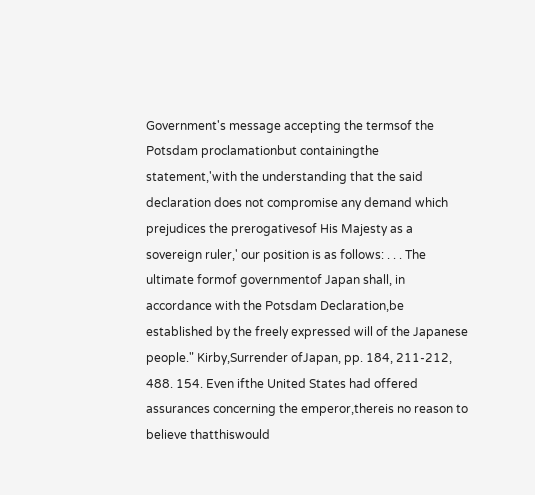Government's message accepting the termsof the Potsdam proclamationbut containingthe statement,'with the understanding that the said declaration does not compromise any demand which prejudices the prerogativesof His Majesty as a sovereign ruler,' our position is as follows: . . . The ultimate formof governmentof Japan shall, in accordance with the Potsdam Declaration,be established by the freely expressed will of the Japanese people." Kirby,Surrender ofJapan, pp. 184, 211-212, 488. 154. Even ifthe United States had offered assurances concerning the emperor,thereis no reason to believe thatthiswould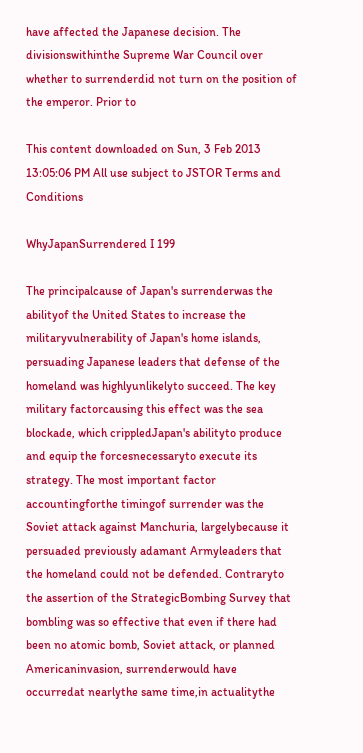have affected the Japanese decision. The divisionswithinthe Supreme War Council over whether to surrenderdid not turn on the position of the emperor. Prior to

This content downloaded on Sun, 3 Feb 2013 13:05:06 PM All use subject to JSTOR Terms and Conditions

WhyJapanSurrendered I 199

The principalcause of Japan's surrenderwas the abilityof the United States to increase the militaryvulnerability of Japan's home islands, persuading Japanese leaders that defense of the homeland was highlyunlikelyto succeed. The key military factorcausing this effect was the sea blockade, which crippledJapan's abilityto produce and equip the forcesnecessaryto execute its strategy. The most important factor accountingforthe timingof surrender was the Soviet attack against Manchuria, largelybecause it persuaded previously adamant Armyleaders that the homeland could not be defended. Contraryto the assertion of the StrategicBombing Survey that bombling was so effective that even if there had been no atomic bomb, Soviet attack, or planned Americaninvasion, surrenderwould have occurredat nearlythe same time,in actualitythe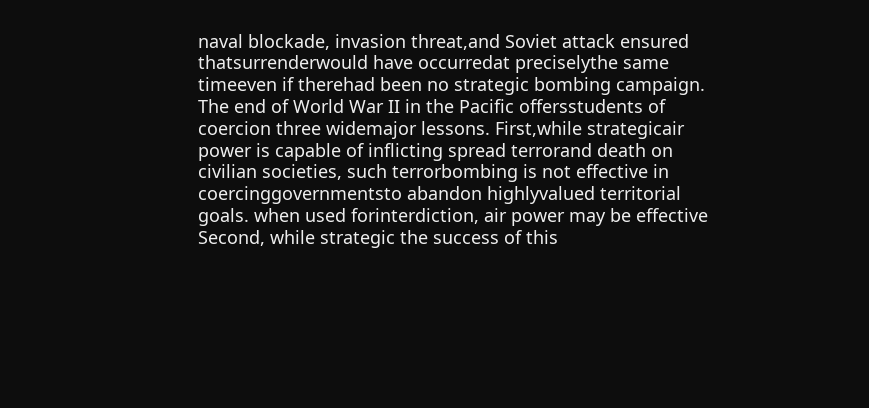naval blockade, invasion threat,and Soviet attack ensured thatsurrenderwould have occurredat preciselythe same timeeven if therehad been no strategic bombing campaign. The end of World War II in the Pacific offersstudents of coercion three widemajor lessons. First,while strategicair power is capable of inflicting spread terrorand death on civilian societies, such terrorbombing is not effective in coercinggovernmentsto abandon highlyvalued territorial goals. when used forinterdiction, air power may be effective Second, while strategic the success of this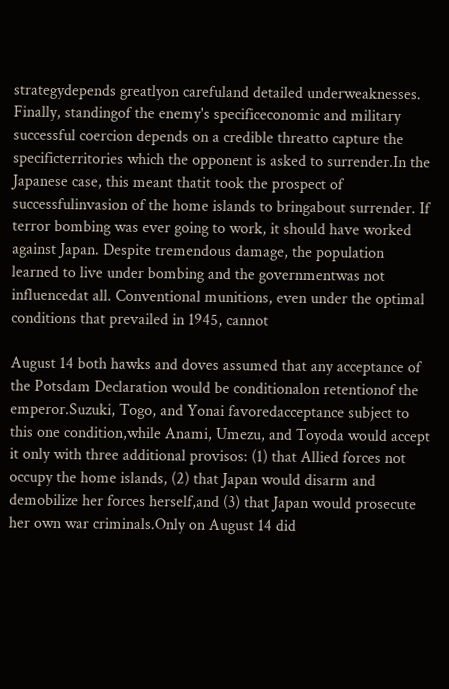strategydepends greatlyon carefuland detailed underweaknesses. Finally, standingof the enemy's specificeconomic and military successful coercion depends on a credible threatto capture the specificterritories which the opponent is asked to surrender.In the Japanese case, this meant thatit took the prospect of successfulinvasion of the home islands to bringabout surrender. If terror bombing was ever going to work, it should have worked against Japan. Despite tremendous damage, the population learned to live under bombing and the governmentwas not influencedat all. Conventional munitions, even under the optimal conditions that prevailed in 1945, cannot

August 14 both hawks and doves assumed that any acceptance of the Potsdam Declaration would be conditionalon retentionof the emperor.Suzuki, Togo, and Yonai favoredacceptance subject to this one condition,while Anami, Umezu, and Toyoda would accept it only with three additional provisos: (1) that Allied forces not occupy the home islands, (2) that Japan would disarm and demobilize her forces herself,and (3) that Japan would prosecute her own war criminals.Only on August 14 did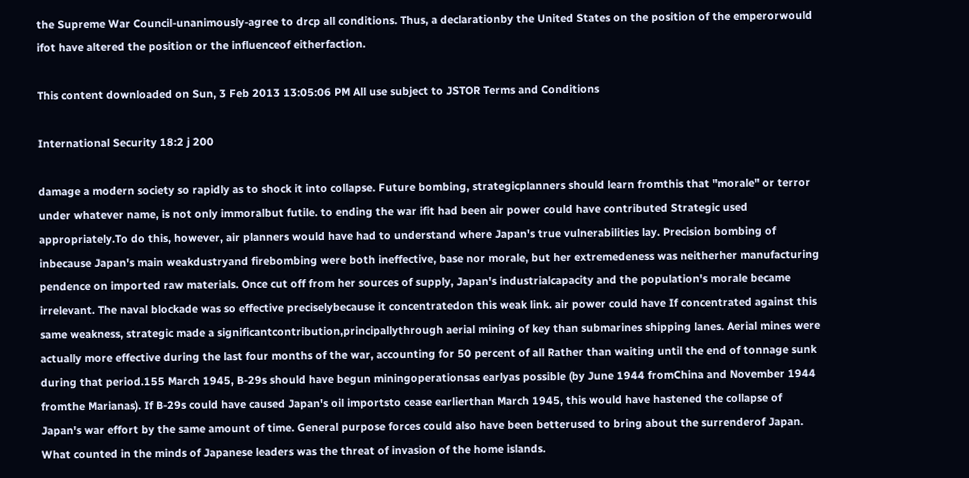the Supreme War Council-unanimously-agree to drcp all conditions. Thus, a declarationby the United States on the position of the emperorwould ifot have altered the position or the influenceof eitherfaction.

This content downloaded on Sun, 3 Feb 2013 13:05:06 PM All use subject to JSTOR Terms and Conditions

International Security 18:2 j 200

damage a modern society so rapidly as to shock it into collapse. Future bombing, strategicplanners should learn fromthis that "morale" or terror under whatever name, is not only immoralbut futile. to ending the war ifit had been air power could have contributed Strategic used appropriately.To do this, however, air planners would have had to understand where Japan's true vulnerabilities lay. Precision bombing of inbecause Japan's main weakdustryand firebombing were both ineffective, base nor morale, but her extremedeness was neitherher manufacturing pendence on imported raw materials. Once cut off from her sources of supply, Japan's industrialcapacity and the population's morale became irrelevant. The naval blockade was so effective preciselybecause it concentratedon this weak link. air power could have If concentrated against this same weakness, strategic made a significantcontribution,principallythrough aerial mining of key than submarines shipping lanes. Aerial mines were actually more effective during the last four months of the war, accounting for 50 percent of all Rather than waiting until the end of tonnage sunk during that period.155 March 1945, B-29s should have begun miningoperationsas earlyas possible (by June 1944 fromChina and November 1944 fromthe Marianas). If B-29s could have caused Japan's oil importsto cease earlierthan March 1945, this would have hastened the collapse of Japan's war effort by the same amount of time. General purpose forces could also have been betterused to bring about the surrenderof Japan. What counted in the minds of Japanese leaders was the threat of invasion of the home islands.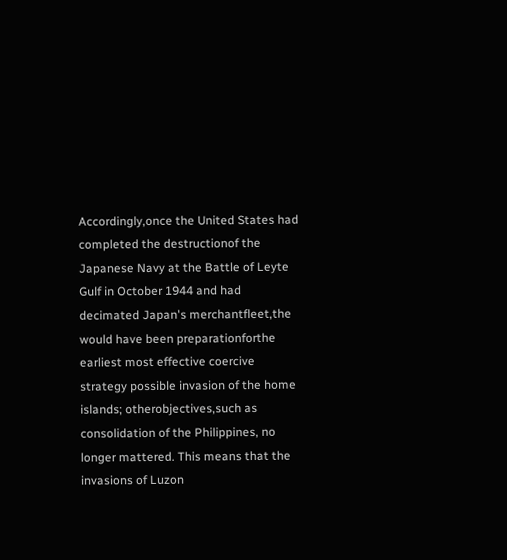Accordingly,once the United States had completed the destructionof the Japanese Navy at the Battle of Leyte Gulf in October 1944 and had decimated Japan's merchantfleet,the would have been preparationforthe earliest most effective coercive strategy possible invasion of the home islands; otherobjectives,such as consolidation of the Philippines, no longer mattered. This means that the invasions of Luzon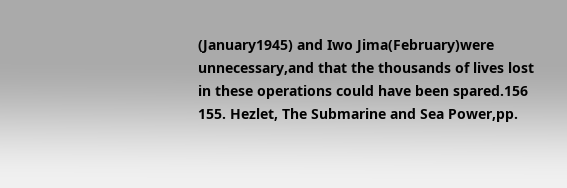(January1945) and Iwo Jima(February)were unnecessary,and that the thousands of lives lost in these operations could have been spared.156
155. Hezlet, The Submarine and Sea Power,pp.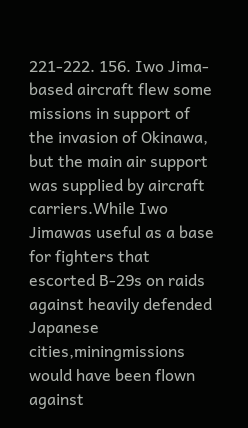221-222. 156. Iwo Jima-based aircraft flew some missions in support of the invasion of Okinawa, but the main air support was supplied by aircraft carriers.While Iwo Jimawas useful as a base for fighters that escorted B-29s on raids against heavily defended Japanese cities,miningmissions would have been flown against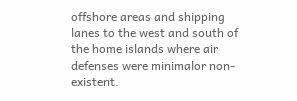offshore areas and shipping lanes to the west and south of the home islands where air defenses were minimalor non-existent.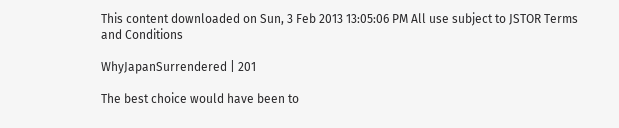This content downloaded on Sun, 3 Feb 2013 13:05:06 PM All use subject to JSTOR Terms and Conditions

WhyJapanSurrendered | 201

The best choice would have been to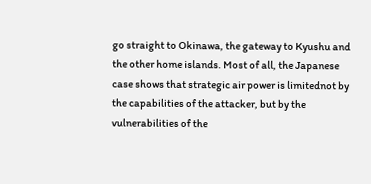go straight to Okinawa, the gateway to Kyushu and the other home islands. Most of all, the Japanese case shows that strategic air power is limitednot by the capabilities of the attacker, but by the vulnerabilities of the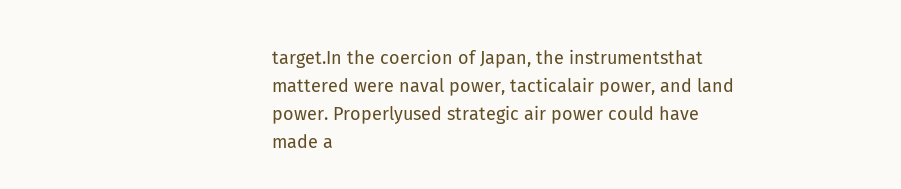target.In the coercion of Japan, the instrumentsthat mattered were naval power, tacticalair power, and land power. Properlyused strategic air power could have made a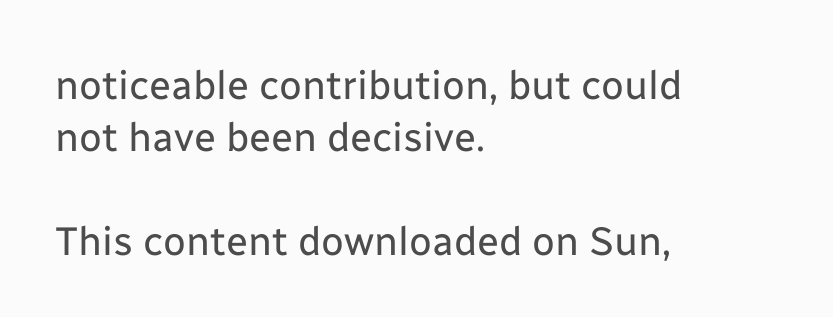noticeable contribution, but could not have been decisive.

This content downloaded on Sun,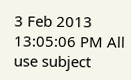3 Feb 2013 13:05:06 PM All use subject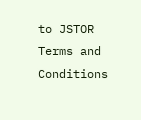to JSTOR Terms and Conditions